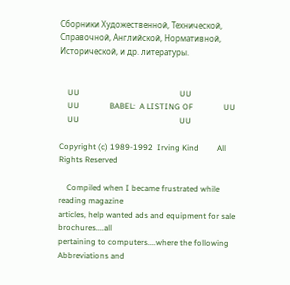Сборники Художественной, Технической, Справочной, Английской, Нормативной, Исторической, и др. литературы.


    UU                                                  UU
    UU               BABEL:  A LISTING OF               UU
    UU                                                  UU

Copyright (c) 1989-1992  Irving Kind         All Rights Reserved

    Compiled when I became frustrated while reading magazine
articles, help wanted ads and equipment for sale brochures....all
pertaining to computers....where the following Abbreviations and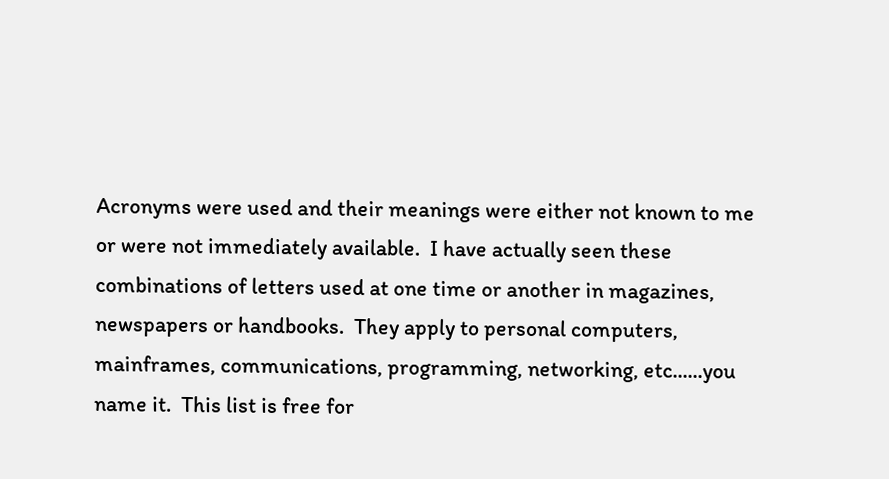Acronyms were used and their meanings were either not known to me
or were not immediately available.  I have actually seen these
combinations of letters used at one time or another in magazines,
newspapers or handbooks.  They apply to personal computers,
mainframes, communications, programming, networking, etc......you
name it.  This list is free for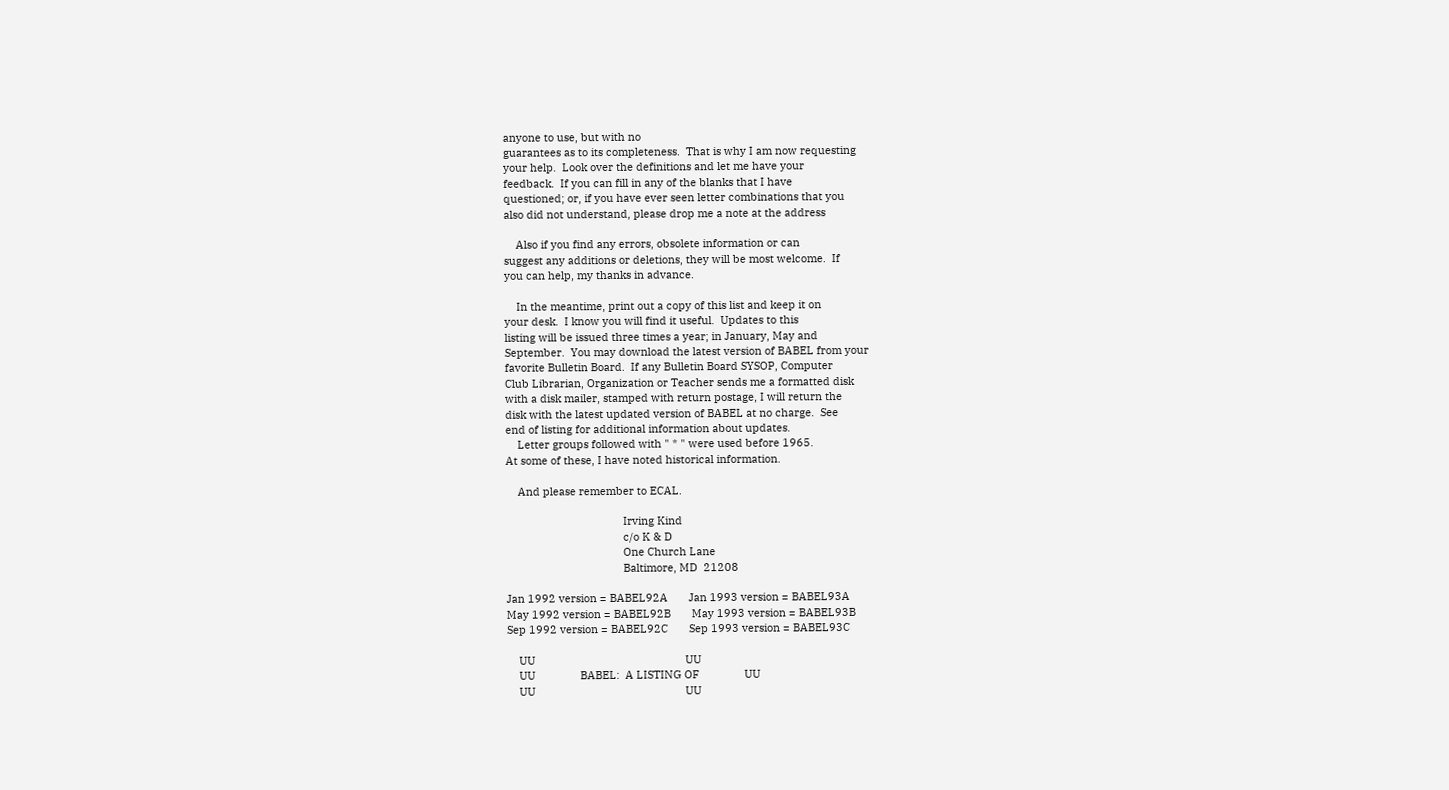anyone to use, but with no
guarantees as to its completeness.  That is why I am now requesting
your help.  Look over the definitions and let me have your
feedback.  If you can fill in any of the blanks that I have
questioned; or, if you have ever seen letter combinations that you
also did not understand, please drop me a note at the address

    Also if you find any errors, obsolete information or can
suggest any additions or deletions, they will be most welcome.  If
you can help, my thanks in advance.

    In the meantime, print out a copy of this list and keep it on
your desk.  I know you will find it useful.  Updates to this
listing will be issued three times a year; in January, May and
September.  You may download the latest version of BABEL from your
favorite Bulletin Board.  If any Bulletin Board SYSOP, Computer
Club Librarian, Organization or Teacher sends me a formatted disk
with a disk mailer, stamped with return postage, I will return the
disk with the latest updated version of BABEL at no charge.  See
end of listing for additional information about updates.
    Letter groups followed with " * " were used before 1965.
At some of these, I have noted historical information.

    And please remember to ECAL.

                                       Irving Kind
                                       c/o K & D
                                       One Church Lane
                                       Baltimore, MD  21208

Jan 1992 version = BABEL92A       Jan 1993 version = BABEL93A
May 1992 version = BABEL92B       May 1993 version = BABEL93B
Sep 1992 version = BABEL92C       Sep 1993 version = BABEL93C

    UU                                                  UU
    UU               BABEL:  A LISTING OF               UU
    UU                                                  UU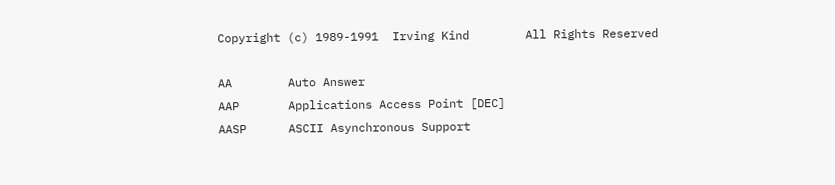Copyright (c) 1989-1991  Irving Kind        All Rights Reserved

AA        Auto Answer
AAP       Applications Access Point [DEC]
AASP      ASCII Asynchronous Support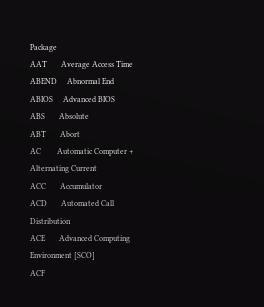Package
AAT       Average Access Time
ABEND     Abnormal End
ABIOS     Advanced BIOS
ABS       Absolute
ABT       Abort
AC        Automatic Computer + Alternating Current
ACC       Accumulator
ACD       Automated Call Distribution
ACE       Advanced Computing Environment [SCO]
ACF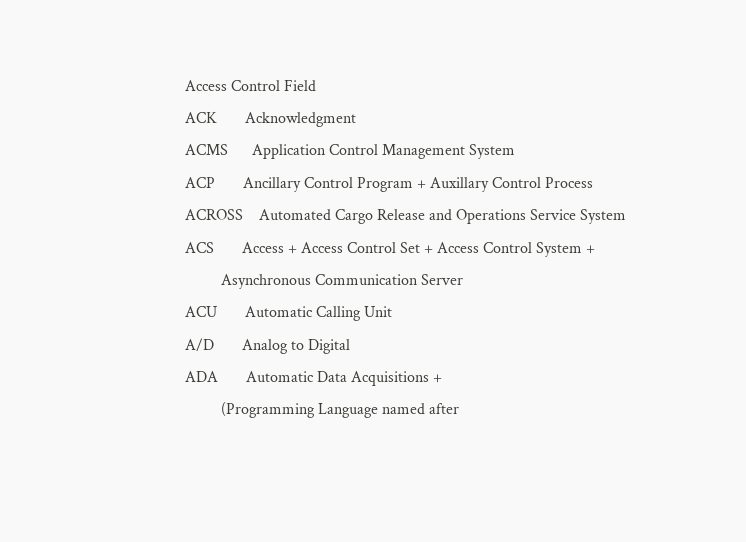Access Control Field
ACK       Acknowledgment
ACMS      Application Control Management System
ACP       Ancillary Control Program + Auxillary Control Process
ACROSS    Automated Cargo Release and Operations Service System
ACS       Access + Access Control Set + Access Control System +
         Asynchronous Communication Server
ACU       Automatic Calling Unit
A/D       Analog to Digital
ADA       Automatic Data Acquisitions +
         (Programming Language named after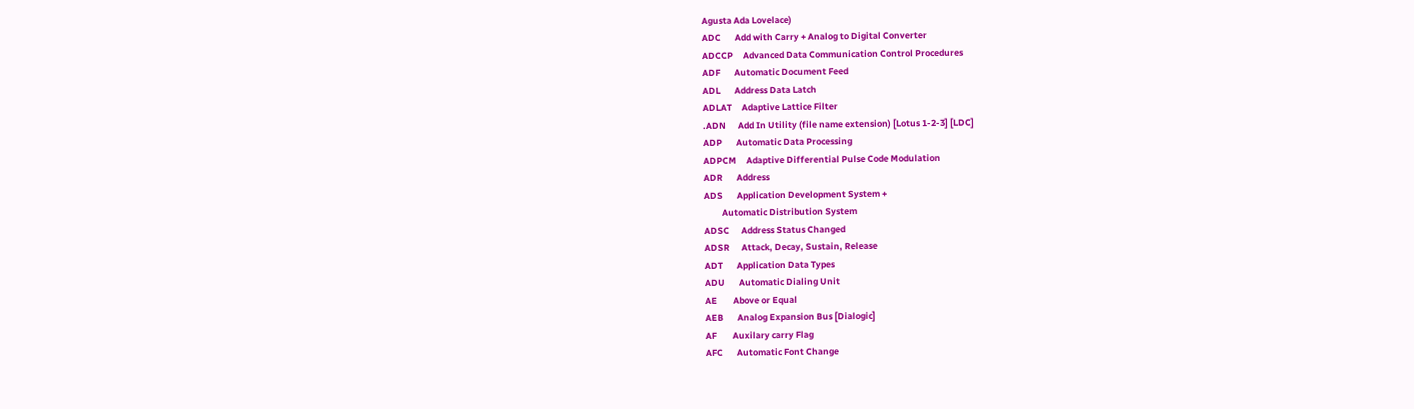Agusta Ada Lovelace)
ADC       Add with Carry + Analog to Digital Converter
ADCCP     Advanced Data Communication Control Procedures
ADF       Automatic Document Feed
ADL       Address Data Latch
ADLAT     Adaptive Lattice Filter
.ADN      Add In Utility (file name extension) [Lotus 1-2-3] [LDC]
ADP       Automatic Data Processing
ADPCM     Adaptive Differential Pulse Code Modulation
ADR       Address
ADS       Application Development System +
         Automatic Distribution System
ADSC      Address Status Changed
ADSR      Attack, Decay, Sustain, Release
ADT       Application Data Types
ADU       Automatic Dialing Unit
AE        Above or Equal
AEB       Analog Expansion Bus [Dialogic]
AF        Auxilary carry Flag
AFC       Automatic Font Change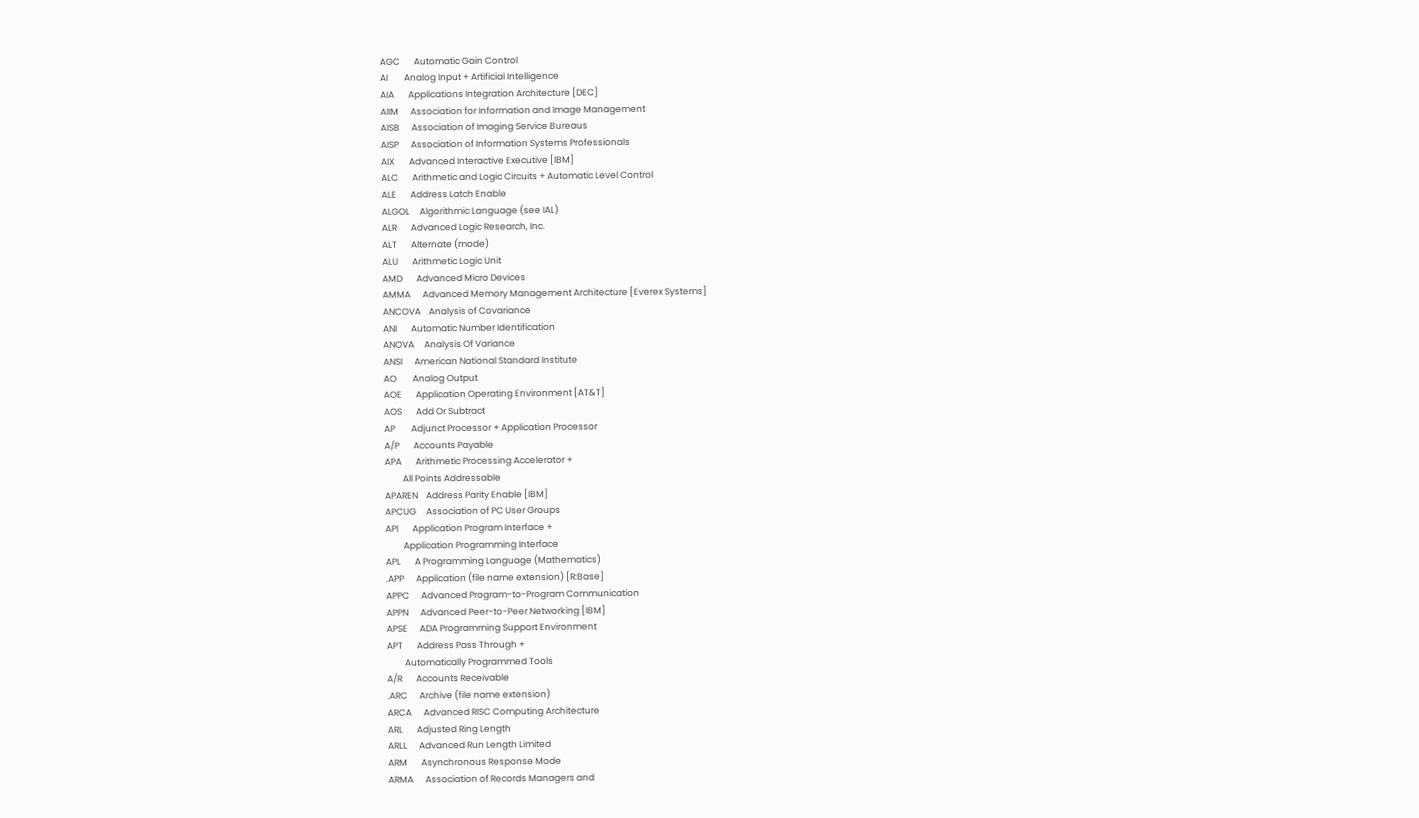AGC       Automatic Gain Control
AI        Analog Input + Artificial Intelligence
AIA       Applications Integration Architecture [DEC]
AIIM      Association for Information and Image Management
AISB      Association of Imaging Service Bureaus
AISP      Association of Information Systems Professionals
AIX       Advanced Interactive Executive [IBM]
ALC       Arithmetic and Logic Circuits + Automatic Level Control
ALE       Address Latch Enable
ALGOL     Algorithmic Language (see IAL)
ALR       Advanced Logic Research, Inc.
ALT       Alternate (mode)
ALU       Arithmetic Logic Unit
AMD       Advanced Micro Devices
AMMA      Advanced Memory Management Architecture [Everex Systems]
ANCOVA    Analysis of Covariance
ANI       Automatic Number Identification
ANOVA     Analysis Of Variance
ANSI      American National Standard Institute
AO        Analog Output
AOE       Application Operating Environment [AT&T]
AOS       Add Or Subtract
AP        Adjunct Processor + Application Processor
A/P       Accounts Payable
APA       Arithmetic Processing Accelerator +
         All Points Addressable
APAREN    Address Parity Enable [IBM]
APCUG     Association of PC User Groups
API       Application Program Interface +
         Application Programming Interface
APL       A Programming Language (Mathematics)
.APP      Application (file name extension) [R:Base]
APPC      Advanced Program-to-Program Communication
APPN      Advanced Peer-to-Peer Networking [IBM]
APSE      ADA Programming Support Environment
APT       Address Pass Through +
         Automatically Programmed Tools
A/R       Accounts Receivable
.ARC      Archive (file name extension)
ARCA      Advanced RISC Computing Architecture
ARL       Adjusted Ring Length
ARLL      Advanced Run Length Limited
ARM       Asynchronous Response Mode
ARMA      Association of Records Managers and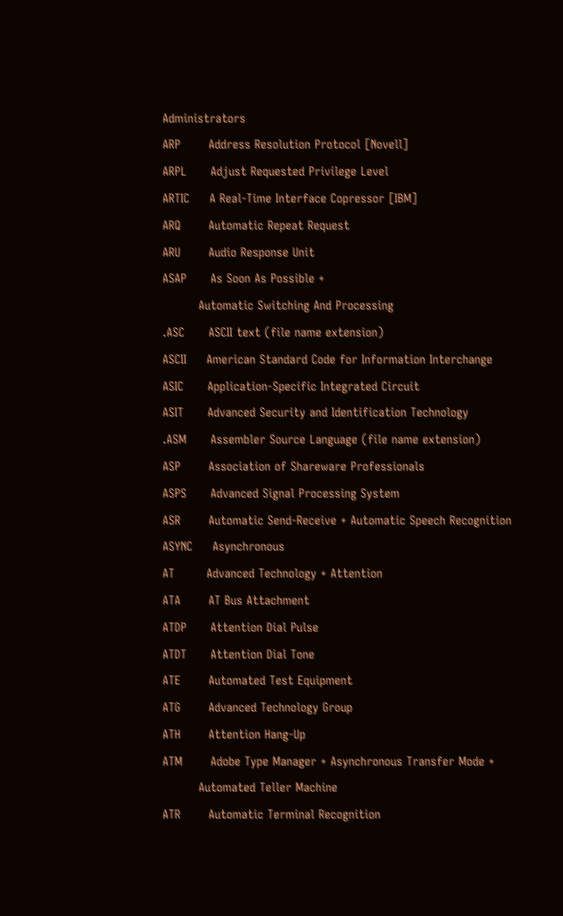Administrators
ARP       Address Resolution Protocol [Novell]
ARPL      Adjust Requested Privilege Level
ARTIC     A Real-Time Interface Copressor [IBM]
ARQ       Automatic Repeat Request
ARU       Audio Response Unit
ASAP      As Soon As Possible +
         Automatic Switching And Processing
.ASC      ASCII text (file name extension)
ASCII     American Standard Code for Information Interchange
ASIC      Application-Specific Integrated Circuit
ASIT      Advanced Security and Identification Technology
.ASM      Assembler Source Language (file name extension)
ASP       Association of Shareware Professionals
ASPS      Advanced Signal Processing System
ASR       Automatic Send-Receive + Automatic Speech Recognition
ASYNC     Asynchronous
AT        Advanced Technology + Attention
ATA       AT Bus Attachment
ATDP      Attention Dial Pulse
ATDT      Attention Dial Tone
ATE       Automated Test Equipment
ATG       Advanced Technology Group
ATH       Attention Hang-Up
ATM       Adobe Type Manager + Asynchronous Transfer Mode +
         Automated Teller Machine
ATR       Automatic Terminal Recognition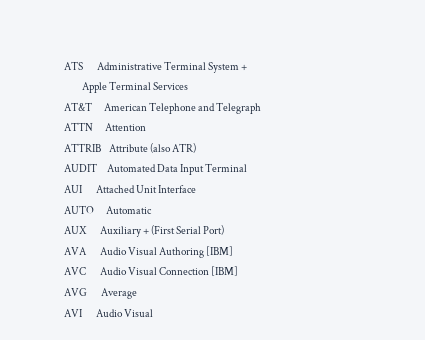ATS       Administrative Terminal System +
         Apple Terminal Services
AT&T      American Telephone and Telegraph
ATTN      Attention
ATTRIB    Attribute (also ATR)
AUDIT     Automated Data Input Terminal
AUI       Attached Unit Interface
AUTO      Automatic
AUX       Auxiliary + (First Serial Port)
AVA       Audio Visual Authoring [IBM]
AVC       Audio Visual Connection [IBM]
AVG       Average
AVI       Audio Visual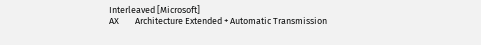Interleaved [Microsoft]
AX        Architecture Extended + Automatic Transmission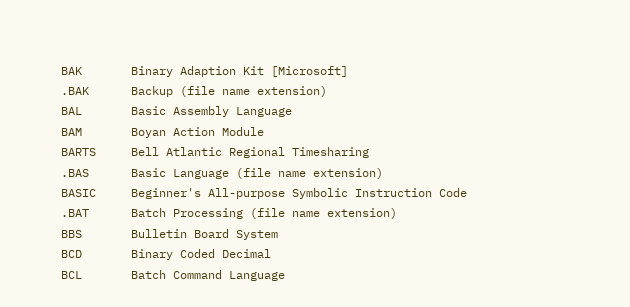BAK       Binary Adaption Kit [Microsoft]
.BAK      Backup (file name extension)
BAL       Basic Assembly Language
BAM       Boyan Action Module
BARTS     Bell Atlantic Regional Timesharing
.BAS      Basic Language (file name extension)
BASIC     Beginner's All-purpose Symbolic Instruction Code
.BAT      Batch Processing (file name extension)
BBS       Bulletin Board System
BCD       Binary Coded Decimal
BCL       Batch Command Language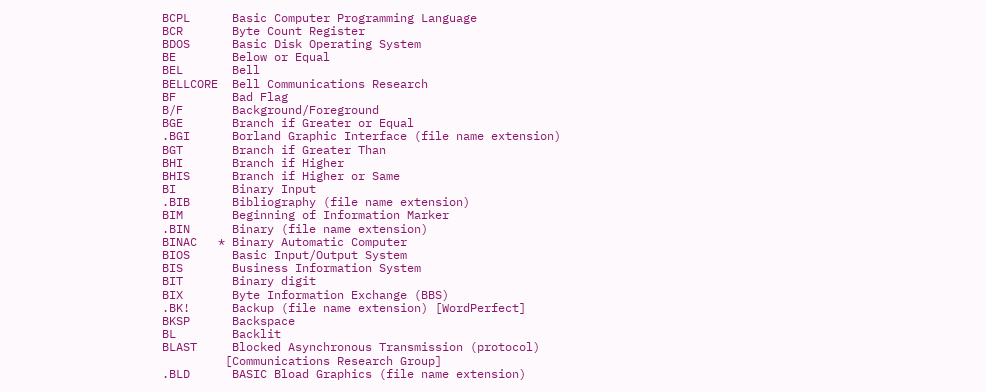BCPL      Basic Computer Programming Language
BCR       Byte Count Register
BDOS      Basic Disk Operating System
BE        Below or Equal
BEL       Bell
BELLCORE  Bell Communications Research
BF        Bad Flag
B/F       Background/Foreground
BGE       Branch if Greater or Equal
.BGI      Borland Graphic Interface (file name extension)
BGT       Branch if Greater Than
BHI       Branch if Higher
BHIS      Branch if Higher or Same
BI        Binary Input
.BIB      Bibliography (file name extension)
BIM       Beginning of Information Marker
.BIN      Binary (file name extension)
BINAC   * Binary Automatic Computer
BIOS      Basic Input/Output System
BIS       Business Information System
BIT       Binary digit
BIX       Byte Information Exchange (BBS)
.BK!      Backup (file name extension) [WordPerfect]
BKSP      Backspace
BL        Backlit
BLAST     Blocked Asynchronous Transmission (protocol)
         [Communications Research Group]
.BLD      BASIC Bload Graphics (file name extension)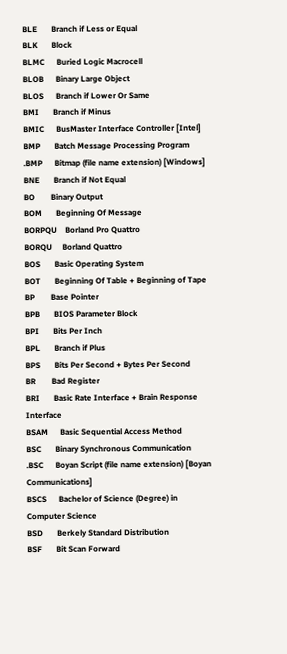BLE       Branch if Less or Equal
BLK       Block
BLMC      Buried Logic Macrocell
BLOB      Binary Large Object
BLOS      Branch if Lower Or Same
BMI       Branch if Minus
BMIC      BusMaster Interface Controller [Intel]
BMP       Batch Message Processing Program
.BMP      Bitmap (file name extension) [Windows]
BNE       Branch if Not Equal
BO        Binary Output
BOM       Beginning Of Message
BORPQU    Borland Pro Quattro
BORQU     Borland Quattro
BOS       Basic Operating System
BOT       Beginning Of Table + Beginning of Tape
BP        Base Pointer
BPB       BIOS Parameter Block
BPI       Bits Per Inch
BPL       Branch if Plus
BPS       Bits Per Second + Bytes Per Second
BR        Bad Register
BRI       Basic Rate Interface + Brain Response Interface
BSAM      Basic Sequential Access Method
BSC       Binary Synchronous Communication
.BSC      Boyan Script (file name extension) [Boyan Communications]
BSCS      Bachelor of Science (Degree) in Computer Science
BSD       Berkely Standard Distribution
BSF       Bit Scan Forward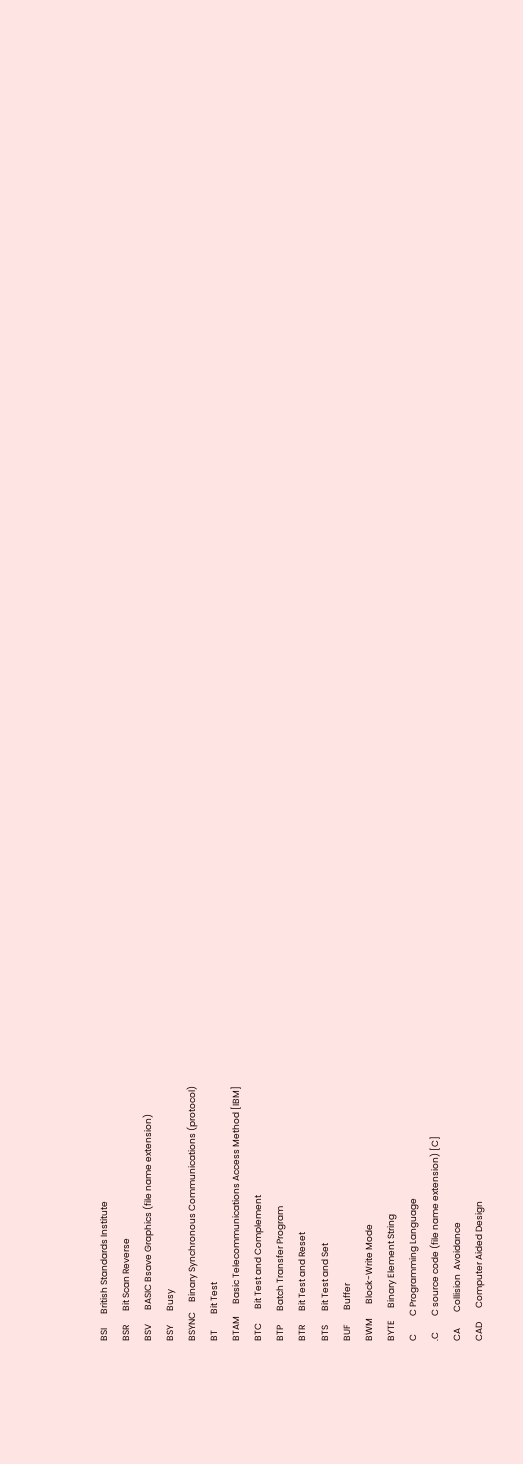BSI       British Standards Institute
BSR       Bit Scan Reverse
BSV       BASIC Bsave Graphics (file name extension)
BSY       Busy
BSYNC     Binary Synchronous Communications (protocol)
BT        Bit Test
BTAM      Basic Telecommunications Access Method [IBM]
BTC       Bit Test and Complement
BTP       Batch Transfer Program
BTR       Bit Test and Reset
BTS       Bit Test and Set
BUF       Buffer
BWM       Block-Write Mode
BYTE      Binary Element String
C         C Programming Language
.C        C source code (file name extension) [C]
CA        Collision  Avoidance
CAD       Computer Aided Design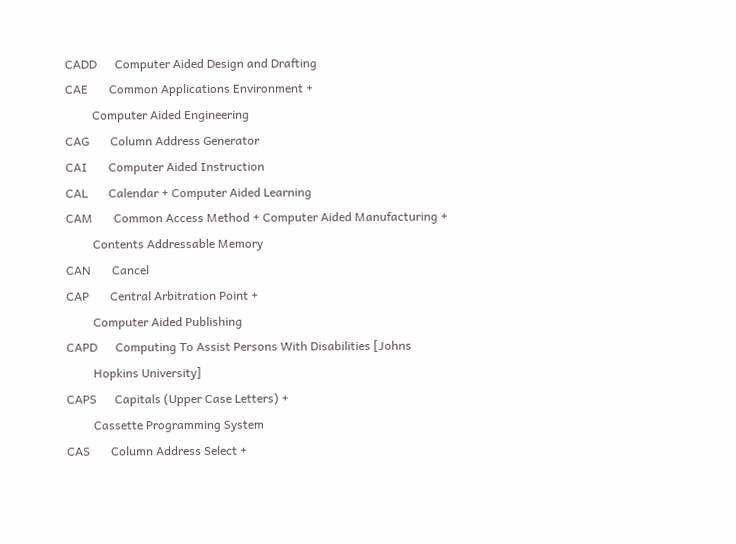CADD      Computer Aided Design and Drafting
CAE       Common Applications Environment +
         Computer Aided Engineering
CAG       Column Address Generator
CAI       Computer Aided Instruction
CAL       Calendar + Computer Aided Learning
CAM       Common Access Method + Computer Aided Manufacturing +
         Contents Addressable Memory
CAN       Cancel
CAP       Central Arbitration Point +
         Computer Aided Publishing
CAPD      Computing To Assist Persons With Disabilities [Johns
         Hopkins University]
CAPS      Capitals (Upper Case Letters) +
         Cassette Programming System
CAS       Column Address Select +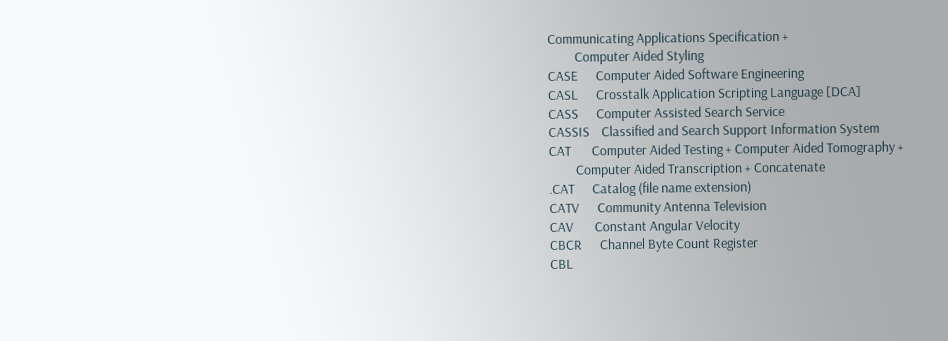Communicating Applications Specification +
         Computer Aided Styling
CASE      Computer Aided Software Engineering
CASL      Crosstalk Application Scripting Language [DCA]
CASS      Computer Assisted Search Service
CASSIS    Classified and Search Support Information System
CAT       Computer Aided Testing + Computer Aided Tomography +
         Computer Aided Transcription + Concatenate
.CAT      Catalog (file name extension)
CATV      Community Antenna Television
CAV       Constant Angular Velocity
CBCR      Channel Byte Count Register
CBL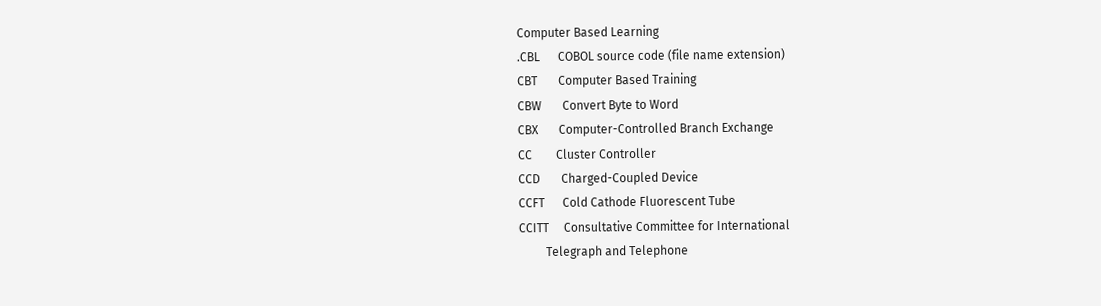Computer Based Learning
.CBL      COBOL source code (file name extension)
CBT       Computer Based Training
CBW       Convert Byte to Word
CBX       Computer-Controlled Branch Exchange
CC        Cluster Controller
CCD       Charged-Coupled Device
CCFT      Cold Cathode Fluorescent Tube
CCITT     Consultative Committee for International
         Telegraph and Telephone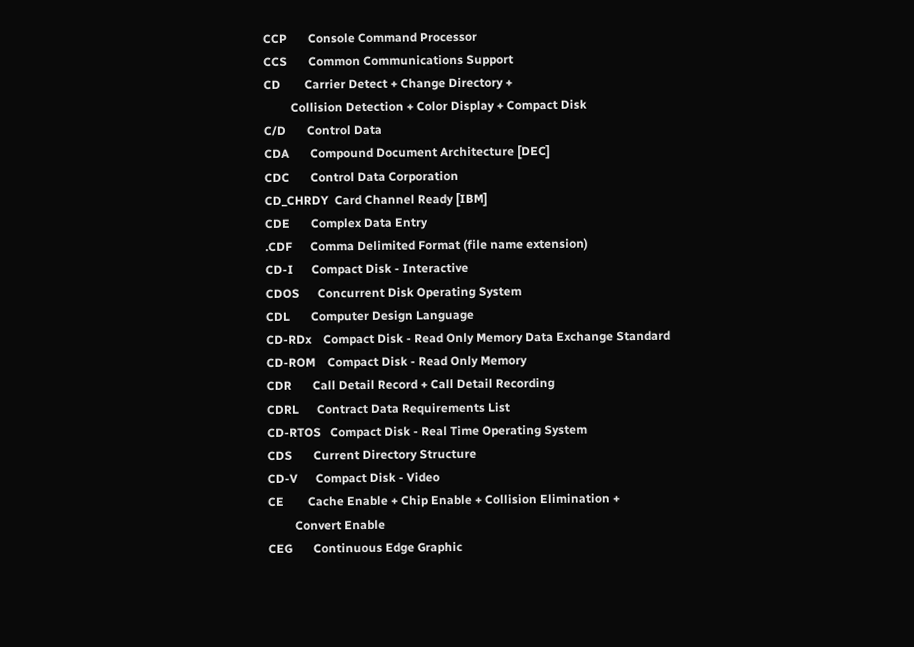CCP       Console Command Processor
CCS       Common Communications Support
CD        Carrier Detect + Change Directory +
         Collision Detection + Color Display + Compact Disk
C/D       Control Data
CDA       Compound Document Architecture [DEC]
CDC       Control Data Corporation
CD_CHRDY  Card Channel Ready [IBM]
CDE       Complex Data Entry
.CDF      Comma Delimited Format (file name extension)
CD-I      Compact Disk - Interactive
CDOS      Concurrent Disk Operating System
CDL       Computer Design Language
CD-RDx    Compact Disk - Read Only Memory Data Exchange Standard
CD-ROM    Compact Disk - Read Only Memory
CDR       Call Detail Record + Call Detail Recording
CDRL      Contract Data Requirements List
CD-RTOS   Compact Disk - Real Time Operating System
CDS       Current Directory Structure
CD-V      Compact Disk - Video
CE        Cache Enable + Chip Enable + Collision Elimination +
         Convert Enable
CEG       Continuous Edge Graphic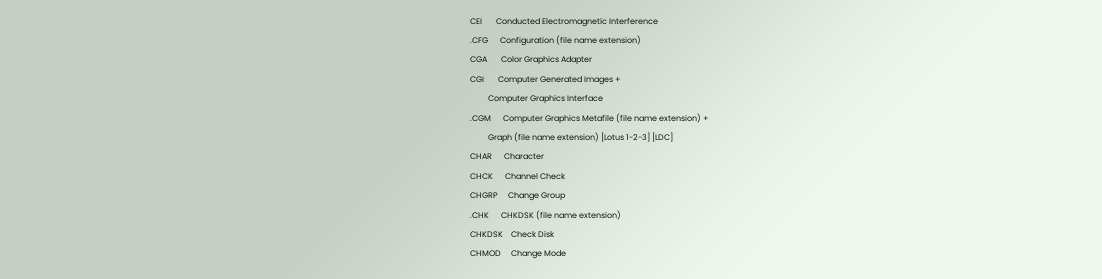CEI       Conducted Electromagnetic Interference
.CFG      Configuration (file name extension)
CGA       Color Graphics Adapter
CGI       Computer Generated Images +
         Computer Graphics Interface
.CGM      Computer Graphics Metafile (file name extension) +
         Graph (file name extension) [Lotus 1-2-3] [LDC]
CHAR      Character
CHCK      Channel Check
CHGRP     Change Group
.CHK      CHKDSK (file name extension)
CHKDSK    Check Disk
CHMOD     Change Mode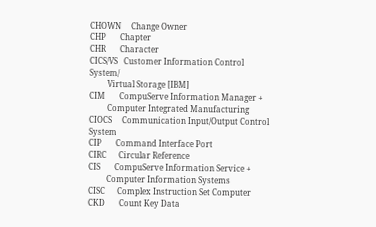CHOWN     Change Owner
CHP       Chapter
CHR       Character
CICS/VS   Customer Information Control System/
         Virtual Storage [IBM]
CIM       CompuServe Information Manager +
         Computer Integrated Manufacturing
CIOCS     Communication Input/Output Control System
CIP       Command Interface Port
CIRC      Circular Reference
CIS       CompuServe Information Service +
         Computer Information Systems
CISC      Complex Instruction Set Computer
CKD       Count Key Data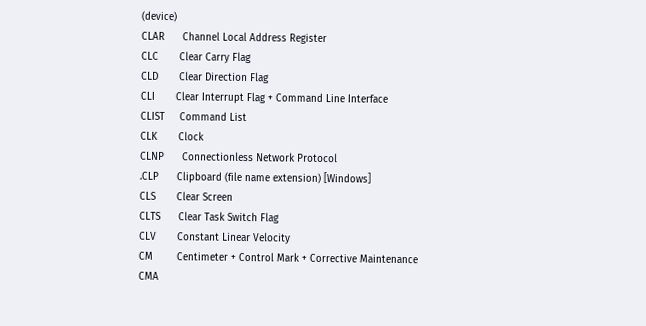(device)
CLAR      Channel Local Address Register
CLC       Clear Carry Flag
CLD       Clear Direction Flag
CLI       Clear Interrupt Flag + Command Line Interface
CLIST     Command List
CLK       Clock
CLNP      Connectionless Network Protocol
.CLP      Clipboard (file name extension) [Windows]
CLS       Clear Screen
CLTS      Clear Task Switch Flag
CLV       Constant Linear Velocity
CM        Centimeter + Control Mark + Corrective Maintenance
CMA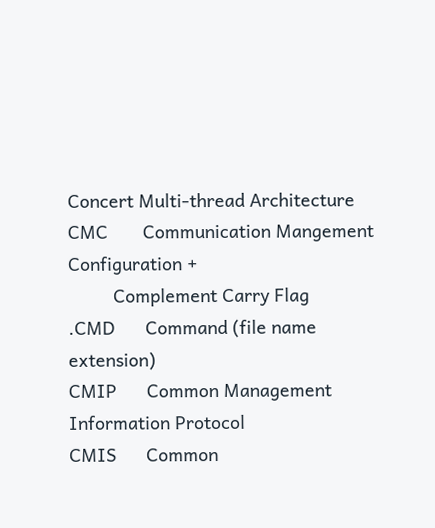Concert Multi-thread Architecture
CMC       Communication Mangement Configuration +
         Complement Carry Flag
.CMD      Command (file name extension)
CMIP      Common Management Information Protocol
CMIS      Common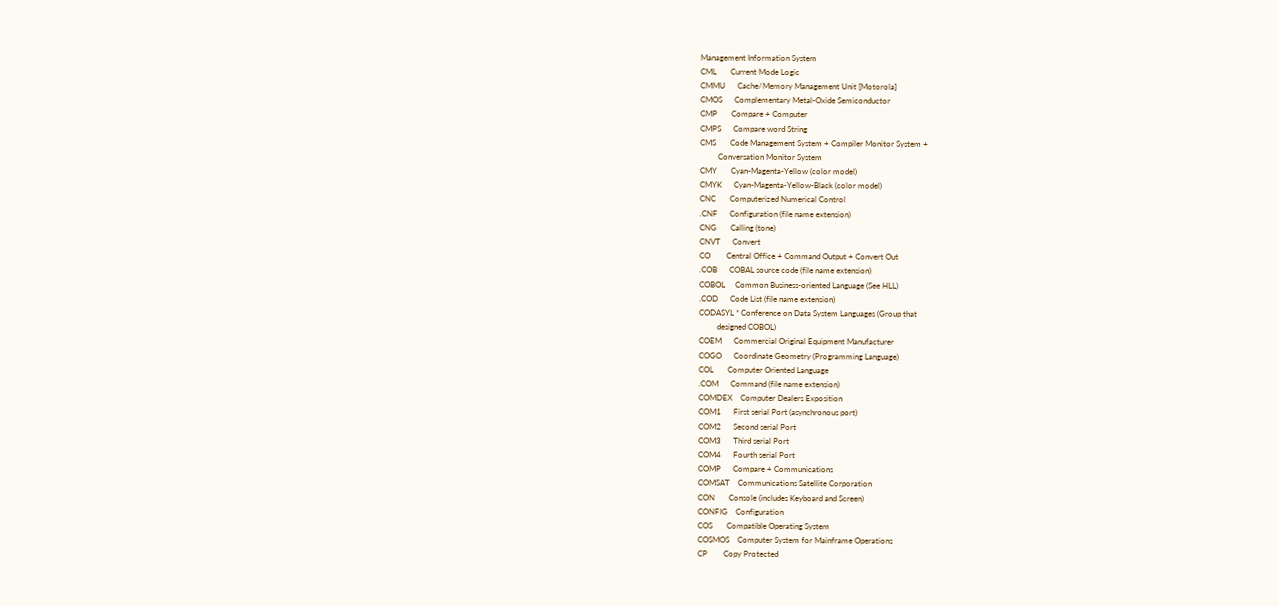Management Information System
CML       Current Mode Logic
CMMU      Cache/Memory Management Unit [Motorola]
CMOS      Complementary Metal-Oxide Semiconductor
CMP       Compare + Computer
CMPS      Compare word String
CMS       Code Management System + Compiler Monitor System +
         Conversation Monitor System
CMY       Cyan-Magenta-Yellow (color model)
CMYK      Cyan-Magenta-Yellow-Black (color model)
CNC       Computerized Numerical Control
.CNF      Configuration (file name extension)
CNG       Calling (tone)
CNVT      Convert
CO        Central Office + Command Output + Convert Out
.COB      COBAL source code (file name extension)
COBOL     Common Business-oriented Language (See HLL)
.COD      Code List (file name extension)
CODASYL * Conference on Data System Languages (Group that
         designed COBOL)
COEM      Commercial Original Equipment Manufacturer
COGO      Coordinate Geometry (Programming Language)
COL       Computer Oriented Language
.COM      Command (file name extension)
COMDEX    Computer Dealers Exposition
COM1      First serial Port (asynchronous port)
COM2      Second serial Port
COM3      Third serial Port
COM4      Fourth serial Port
COMP      Compare + Communications
COMSAT    Communications Satellite Corporation
CON       Console (includes Keyboard and Screen)
CONFIG    Configuration
COS       Compatible Operating System
COSMOS    Computer System for Mainframe Operations
CP        Copy Protected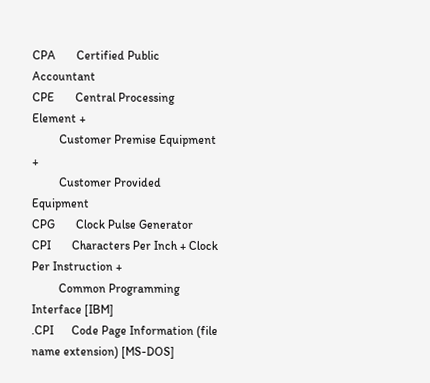CPA       Certified Public Accountant
CPE       Central Processing Element +
         Customer Premise Equipment +
         Customer Provided Equipment
CPG       Clock Pulse Generator
CPI       Characters Per Inch + Clock Per Instruction +
         Common Programming Interface [IBM]
.CPI      Code Page Information (file name extension) [MS-DOS]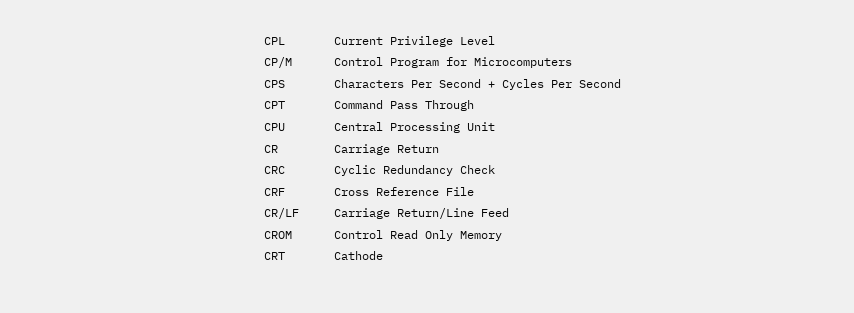CPL       Current Privilege Level
CP/M      Control Program for Microcomputers
CPS       Characters Per Second + Cycles Per Second
CPT       Command Pass Through
CPU       Central Processing Unit
CR        Carriage Return
CRC       Cyclic Redundancy Check
CRF       Cross Reference File
CR/LF     Carriage Return/Line Feed
CROM      Control Read Only Memory
CRT       Cathode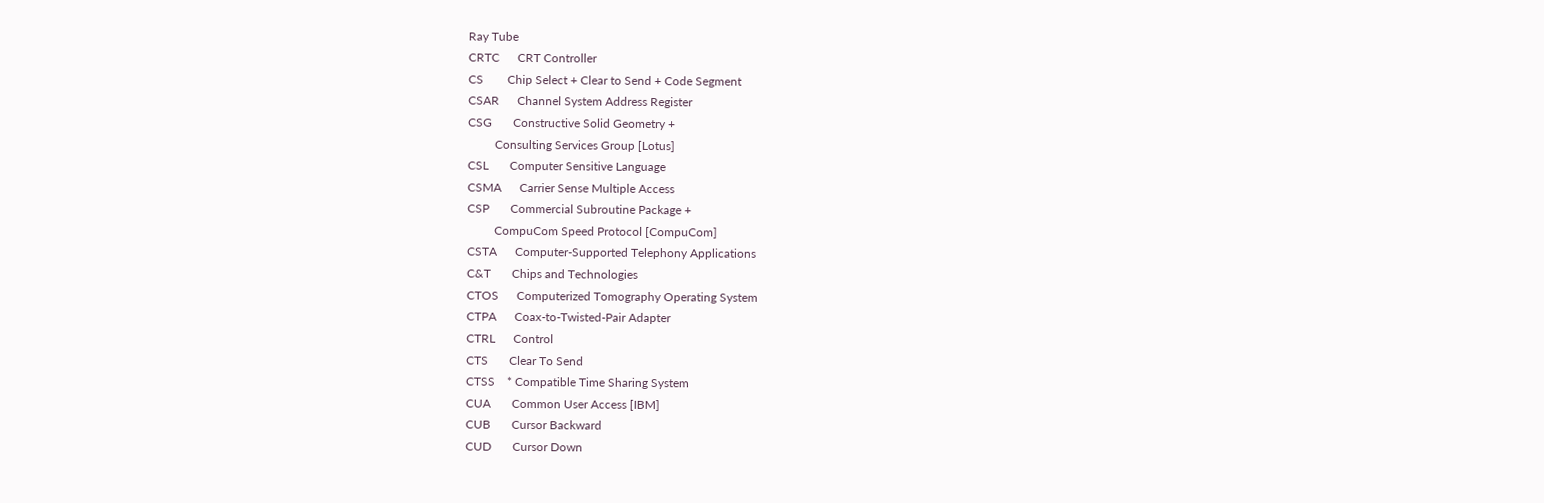Ray Tube
CRTC      CRT Controller
CS        Chip Select + Clear to Send + Code Segment
CSAR      Channel System Address Register
CSG       Constructive Solid Geometry +
         Consulting Services Group [Lotus]
CSL       Computer Sensitive Language
CSMA      Carrier Sense Multiple Access
CSP       Commercial Subroutine Package +
         CompuCom Speed Protocol [CompuCom]
CSTA      Computer-Supported Telephony Applications
C&T       Chips and Technologies
CTOS      Computerized Tomography Operating System
CTPA      Coax-to-Twisted-Pair Adapter
CTRL      Control
CTS       Clear To Send
CTSS    * Compatible Time Sharing System
CUA       Common User Access [IBM]
CUB       Cursor Backward
CUD       Cursor Down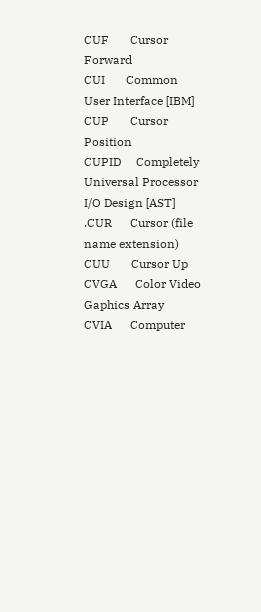CUF       Cursor Forward
CUI       Common User Interface [IBM]
CUP       Cursor Position
CUPID     Completely Universal Processor I/O Design [AST]
.CUR      Cursor (file name extension)
CUU       Cursor Up
CVGA      Color Video Gaphics Array
CVIA      Computer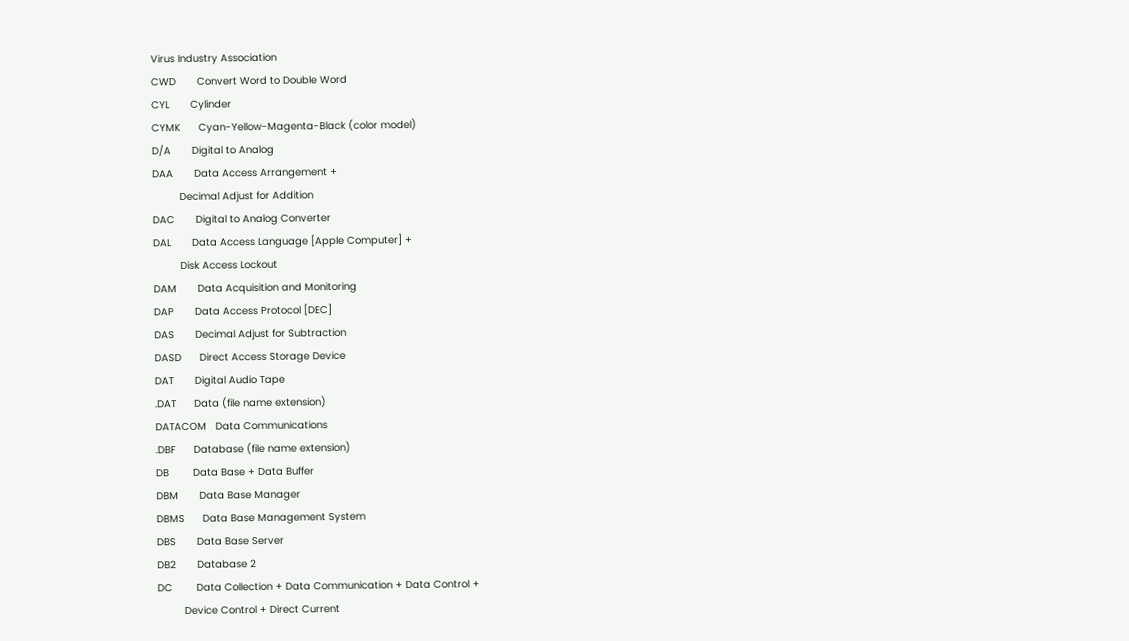Virus Industry Association
CWD       Convert Word to Double Word
CYL       Cylinder
CYMK      Cyan-Yellow-Magenta-Black (color model)
D/A       Digital to Analog
DAA       Data Access Arrangement +
         Decimal Adjust for Addition
DAC       Digital to Analog Converter
DAL       Data Access Language [Apple Computer] +
         Disk Access Lockout
DAM       Data Acquisition and Monitoring
DAP       Data Access Protocol [DEC]
DAS       Decimal Adjust for Subtraction
DASD      Direct Access Storage Device
DAT       Digital Audio Tape
.DAT      Data (file name extension)
DATACOM   Data Communications
.DBF      Database (file name extension)
DB        Data Base + Data Buffer
DBM       Data Base Manager
DBMS      Data Base Management System
DBS       Data Base Server
DB2       Database 2
DC        Data Collection + Data Communication + Data Control +
         Device Control + Direct Current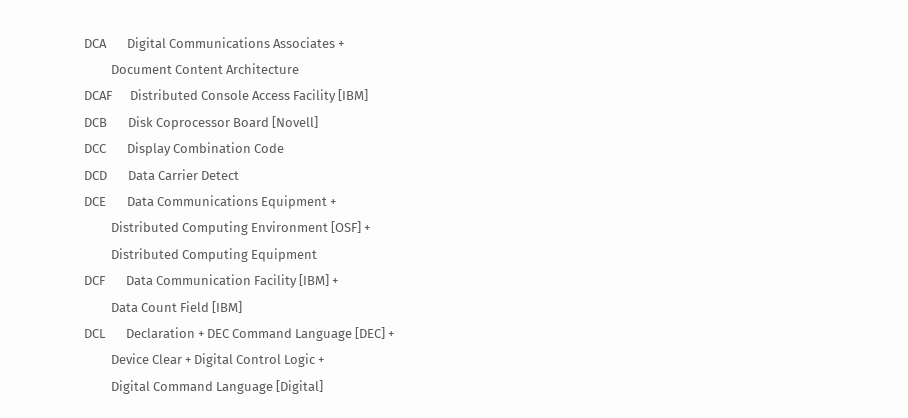DCA       Digital Communications Associates +
         Document Content Architecture
DCAF      Distributed Console Access Facility [IBM]
DCB       Disk Coprocessor Board [Novell]
DCC       Display Combination Code
DCD       Data Carrier Detect
DCE       Data Communications Equipment +
         Distributed Computing Environment [OSF] +
         Distributed Computing Equipment
DCF       Data Communication Facility [IBM] +
         Data Count Field [IBM]
DCL       Declaration + DEC Command Language [DEC] +
         Device Clear + Digital Control Logic +
         Digital Command Language [Digital]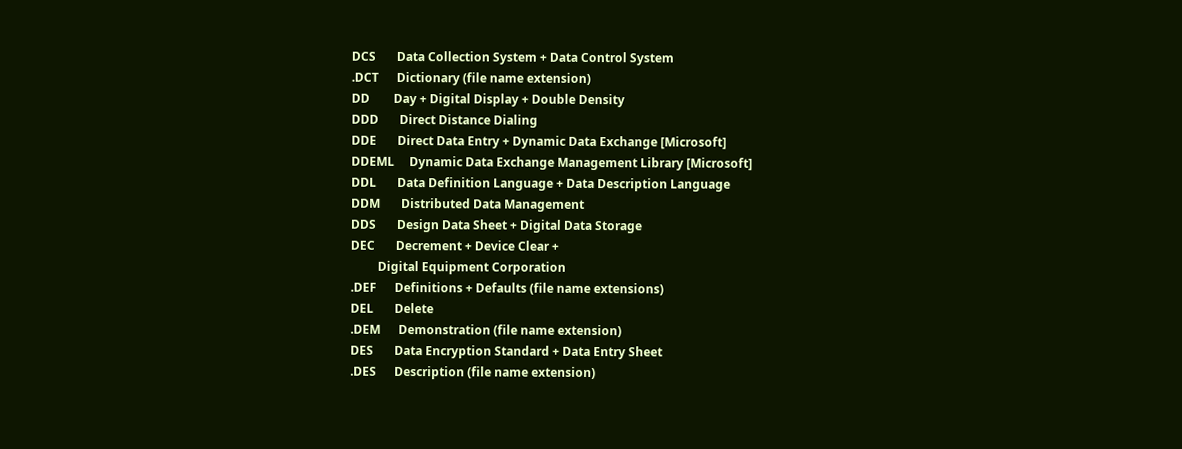DCS       Data Collection System + Data Control System
.DCT      Dictionary (file name extension)
DD        Day + Digital Display + Double Density
DDD       Direct Distance Dialing
DDE       Direct Data Entry + Dynamic Data Exchange [Microsoft]
DDEML     Dynamic Data Exchange Management Library [Microsoft]
DDL       Data Definition Language + Data Description Language
DDM       Distributed Data Management
DDS       Design Data Sheet + Digital Data Storage
DEC       Decrement + Device Clear +
         Digital Equipment Corporation
.DEF      Definitions + Defaults (file name extensions)
DEL       Delete
.DEM      Demonstration (file name extension)
DES       Data Encryption Standard + Data Entry Sheet
.DES      Description (file name extension)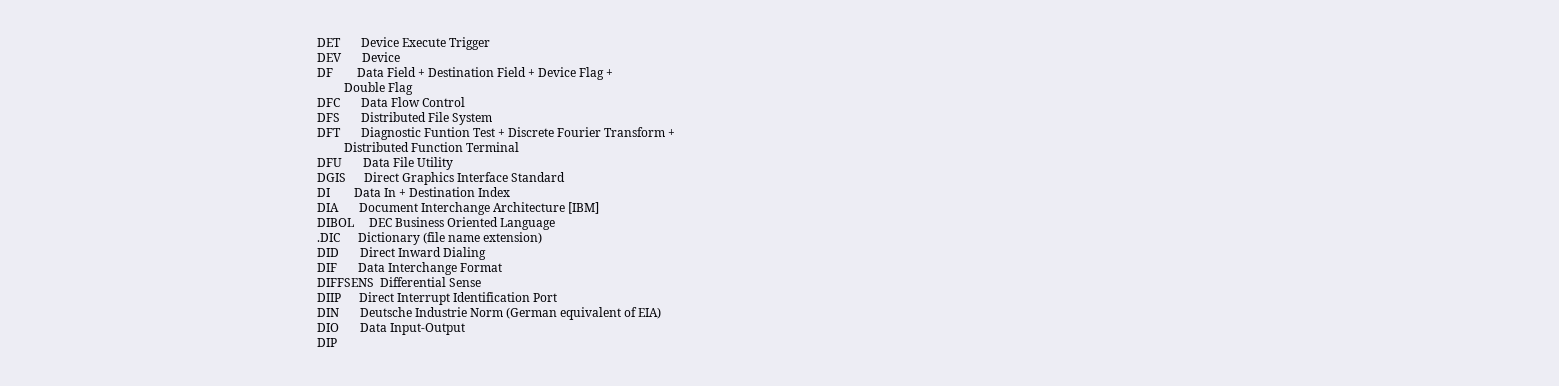DET       Device Execute Trigger
DEV       Device
DF        Data Field + Destination Field + Device Flag +
         Double Flag
DFC       Data Flow Control
DFS       Distributed File System
DFT       Diagnostic Funtion Test + Discrete Fourier Transform +
         Distributed Function Terminal
DFU       Data File Utility
DGIS      Direct Graphics Interface Standard
DI        Data In + Destination Index
DIA       Document Interchange Architecture [IBM]
DIBOL     DEC Business Oriented Language
.DIC      Dictionary (file name extension)
DID       Direct Inward Dialing
DIF       Data Interchange Format
DIFFSENS  Differential Sense
DIIP      Direct Interrupt Identification Port
DIN       Deutsche Industrie Norm (German equivalent of EIA)
DIO       Data Input-Output
DIP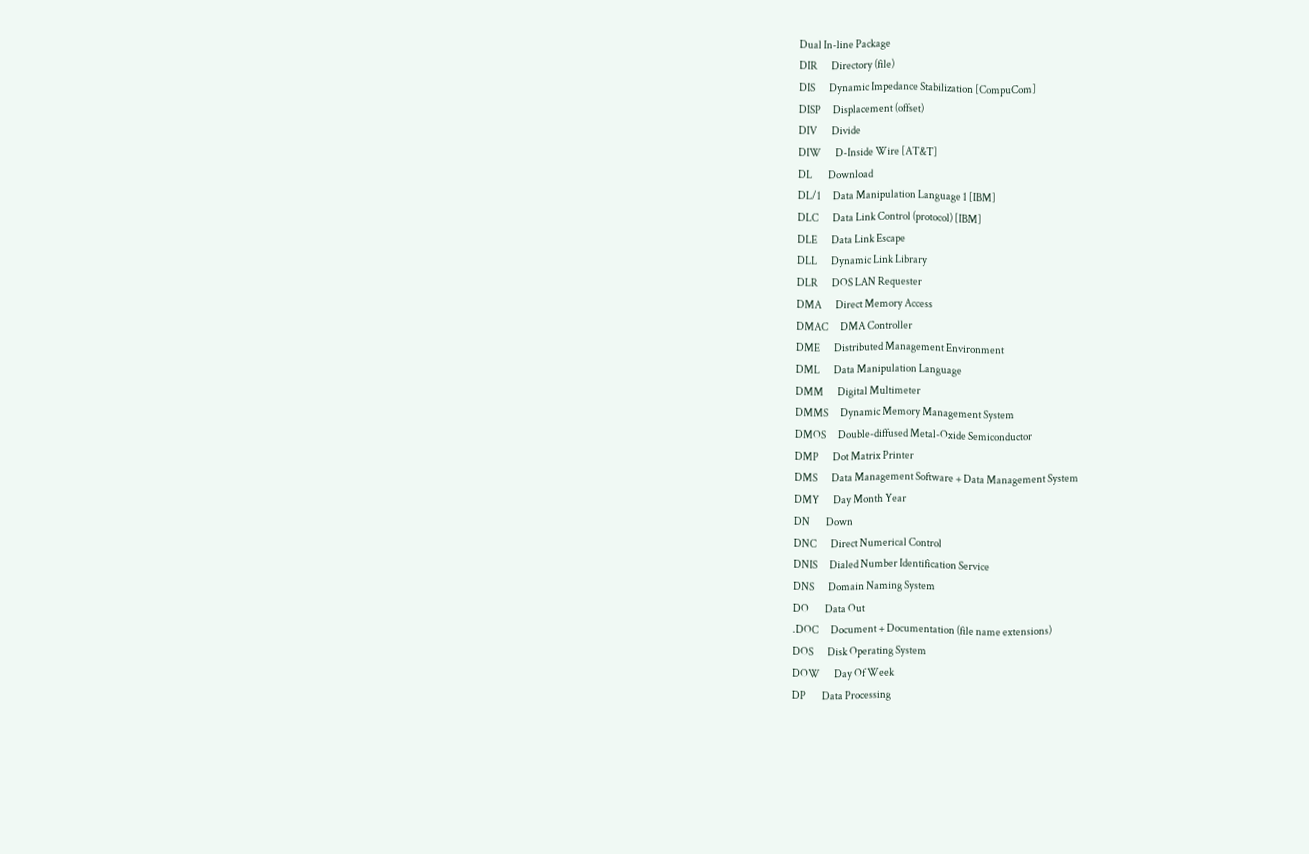Dual In-line Package
DIR       Directory (file)
DIS       Dynamic Impedance Stabilization [CompuCom]
DISP      Displacement (offset)
DIV       Divide
DIW       D-Inside Wire [AT&T]
DL        Download
DL/1      Data Manipulation Language 1 [IBM]
DLC       Data Link Control (protocol) [IBM]
DLE       Data Link Escape
DLL       Dynamic Link Library
DLR       DOS LAN Requester
DMA       Direct Memory Access
DMAC      DMA Controller
DME       Distributed Management Environment
DML       Data Manipulation Language
DMM       Digital Multimeter
DMMS      Dynamic Memory Management System
DMOS      Double-diffused Metal-Oxide Semiconductor
DMP       Dot Matrix Printer
DMS       Data Management Software + Data Management System
DMY       Day Month Year
DN        Down
DNC       Direct Numerical Control
DNIS      Dialed Number Identification Service
DNS       Domain Naming System
DO        Data Out
.DOC      Document + Documentation (file name extensions)
DOS       Disk Operating System
DOW       Day Of Week
DP        Data Processing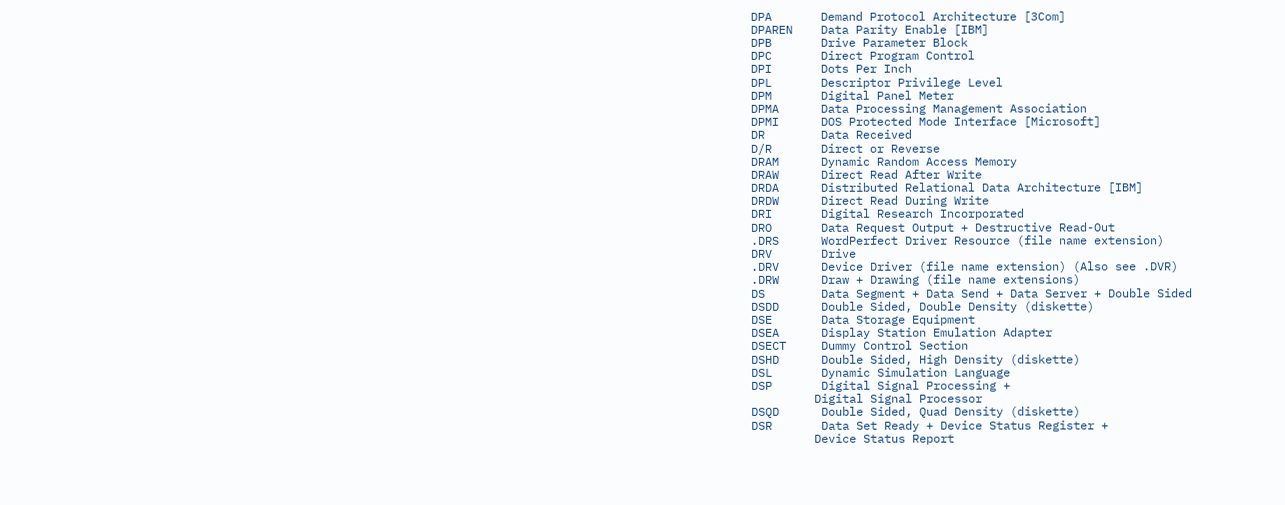DPA       Demand Protocol Architecture [3Com]
DPAREN    Data Parity Enable [IBM]
DPB       Drive Parameter Block
DPC       Direct Program Control
DPI       Dots Per Inch
DPL       Descriptor Privilege Level
DPM       Digital Panel Meter
DPMA      Data Processing Management Association
DPMI      DOS Protected Mode Interface [Microsoft]
DR        Data Received
D/R       Direct or Reverse
DRAM      Dynamic Random Access Memory
DRAW      Direct Read After Write
DRDA      Distributed Relational Data Architecture [IBM]
DRDW      Direct Read During Write
DRI       Digital Research Incorporated
DRO       Data Request Output + Destructive Read-Out
.DRS      WordPerfect Driver Resource (file name extension)
DRV       Drive
.DRV      Device Driver (file name extension) (Also see .DVR)
.DRW      Draw + Drawing (file name extensions)
DS        Data Segment + Data Send + Data Server + Double Sided
DSDD      Double Sided, Double Density (diskette)
DSE       Data Storage Equipment
DSEA      Display Station Emulation Adapter
DSECT     Dummy Control Section
DSHD      Double Sided, High Density (diskette)
DSL       Dynamic Simulation Language
DSP       Digital Signal Processing +
         Digital Signal Processor
DSQD      Double Sided, Quad Density (diskette)
DSR       Data Set Ready + Device Status Register +
         Device Status Report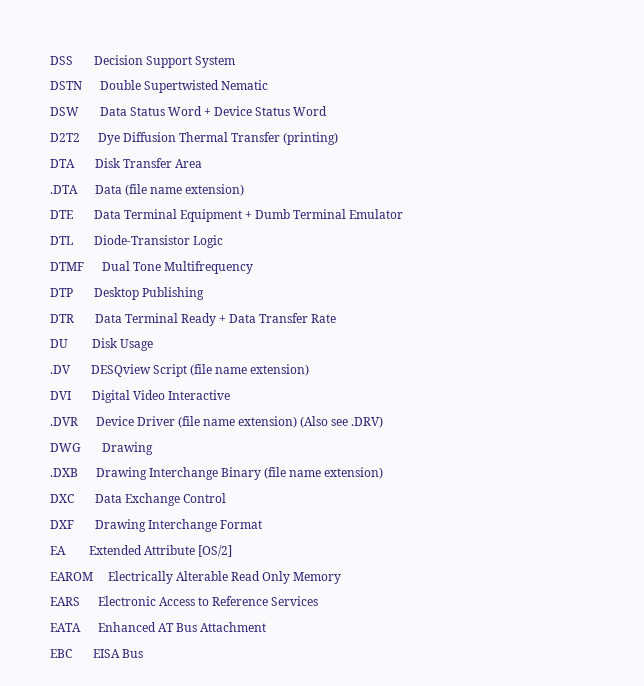DSS       Decision Support System
DSTN      Double Supertwisted Nematic
DSW       Data Status Word + Device Status Word
D2T2      Dye Diffusion Thermal Transfer (printing)
DTA       Disk Transfer Area
.DTA      Data (file name extension)
DTE       Data Terminal Equipment + Dumb Terminal Emulator
DTL       Diode-Transistor Logic
DTMF      Dual Tone Multifrequency
DTP       Desktop Publishing
DTR       Data Terminal Ready + Data Transfer Rate
DU        Disk Usage
.DV       DESQview Script (file name extension)
DVI       Digital Video Interactive
.DVR      Device Driver (file name extension) (Also see .DRV)
DWG       Drawing
.DXB      Drawing Interchange Binary (file name extension)
DXC       Data Exchange Control
DXF       Drawing Interchange Format
EA        Extended Attribute [OS/2]
EAROM     Electrically Alterable Read Only Memory
EARS      Electronic Access to Reference Services
EATA      Enhanced AT Bus Attachment
EBC       EISA Bus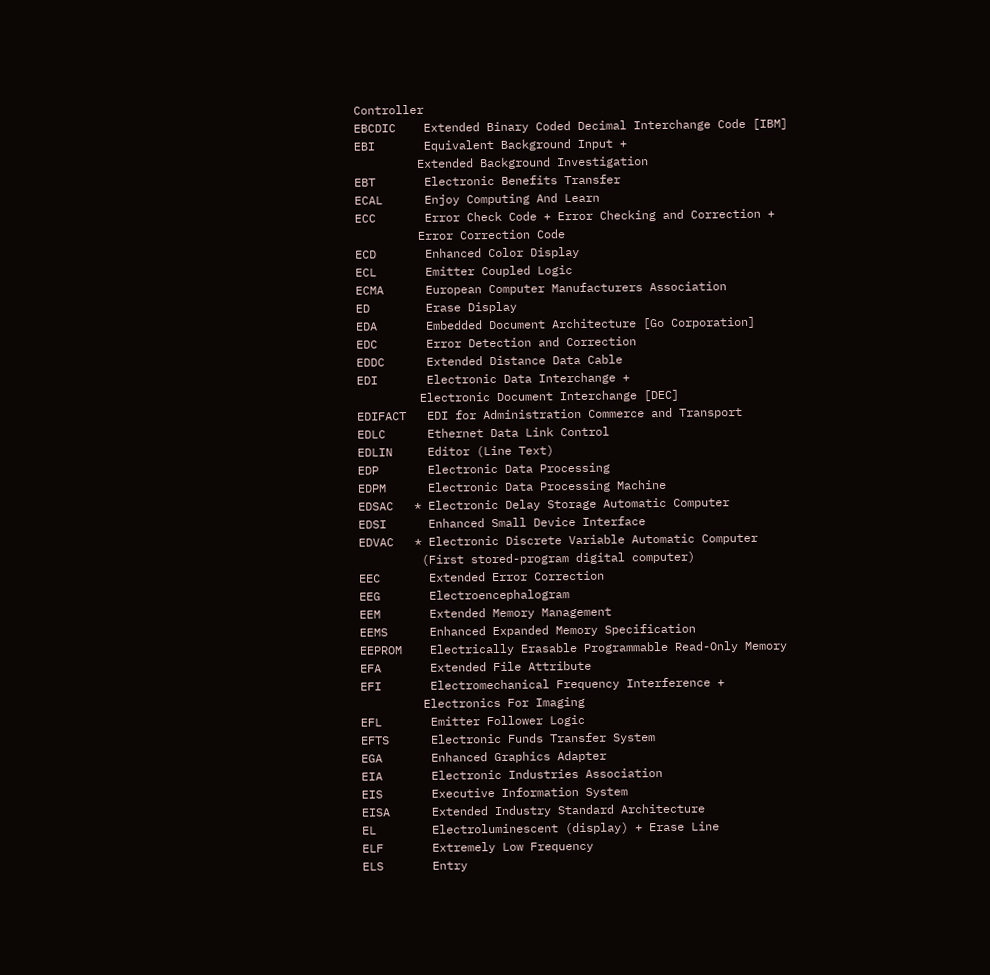Controller
EBCDIC    Extended Binary Coded Decimal Interchange Code [IBM]
EBI       Equivalent Background Input +
         Extended Background Investigation
EBT       Electronic Benefits Transfer
ECAL      Enjoy Computing And Learn
ECC       Error Check Code + Error Checking and Correction +
         Error Correction Code
ECD       Enhanced Color Display
ECL       Emitter Coupled Logic
ECMA      European Computer Manufacturers Association
ED        Erase Display
EDA       Embedded Document Architecture [Go Corporation]
EDC       Error Detection and Correction
EDDC      Extended Distance Data Cable
EDI       Electronic Data Interchange +
         Electronic Document Interchange [DEC]
EDIFACT   EDI for Administration Commerce and Transport
EDLC      Ethernet Data Link Control
EDLIN     Editor (Line Text)
EDP       Electronic Data Processing
EDPM      Electronic Data Processing Machine
EDSAC   * Electronic Delay Storage Automatic Computer
EDSI      Enhanced Small Device Interface
EDVAC   * Electronic Discrete Variable Automatic Computer
         (First stored-program digital computer)
EEC       Extended Error Correction
EEG       Electroencephalogram
EEM       Extended Memory Management
EEMS      Enhanced Expanded Memory Specification
EEPROM    Electrically Erasable Programmable Read-Only Memory
EFA       Extended File Attribute
EFI       Electromechanical Frequency Interference +
         Electronics For Imaging
EFL       Emitter Follower Logic
EFTS      Electronic Funds Transfer System
EGA       Enhanced Graphics Adapter
EIA       Electronic Industries Association
EIS       Executive Information System
EISA      Extended Industry Standard Architecture
EL        Electroluminescent (display) + Erase Line
ELF       Extremely Low Frequency
ELS       Entry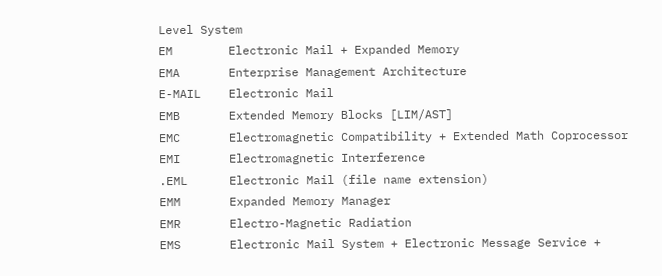Level System
EM        Electronic Mail + Expanded Memory
EMA       Enterprise Management Architecture
E-MAIL    Electronic Mail
EMB       Extended Memory Blocks [LIM/AST]
EMC       Electromagnetic Compatibility + Extended Math Coprocessor
EMI       Electromagnetic Interference
.EML      Electronic Mail (file name extension)
EMM       Expanded Memory Manager
EMR       Electro-Magnetic Radiation
EMS       Electronic Mail System + Electronic Message Service +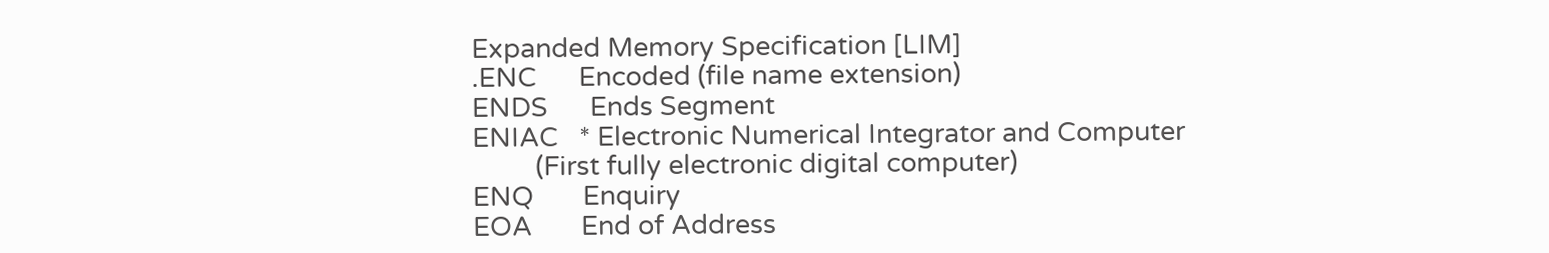Expanded Memory Specification [LIM]
.ENC      Encoded (file name extension)
ENDS      Ends Segment
ENIAC   * Electronic Numerical Integrator and Computer
         (First fully electronic digital computer)
ENQ       Enquiry
EOA       End of Address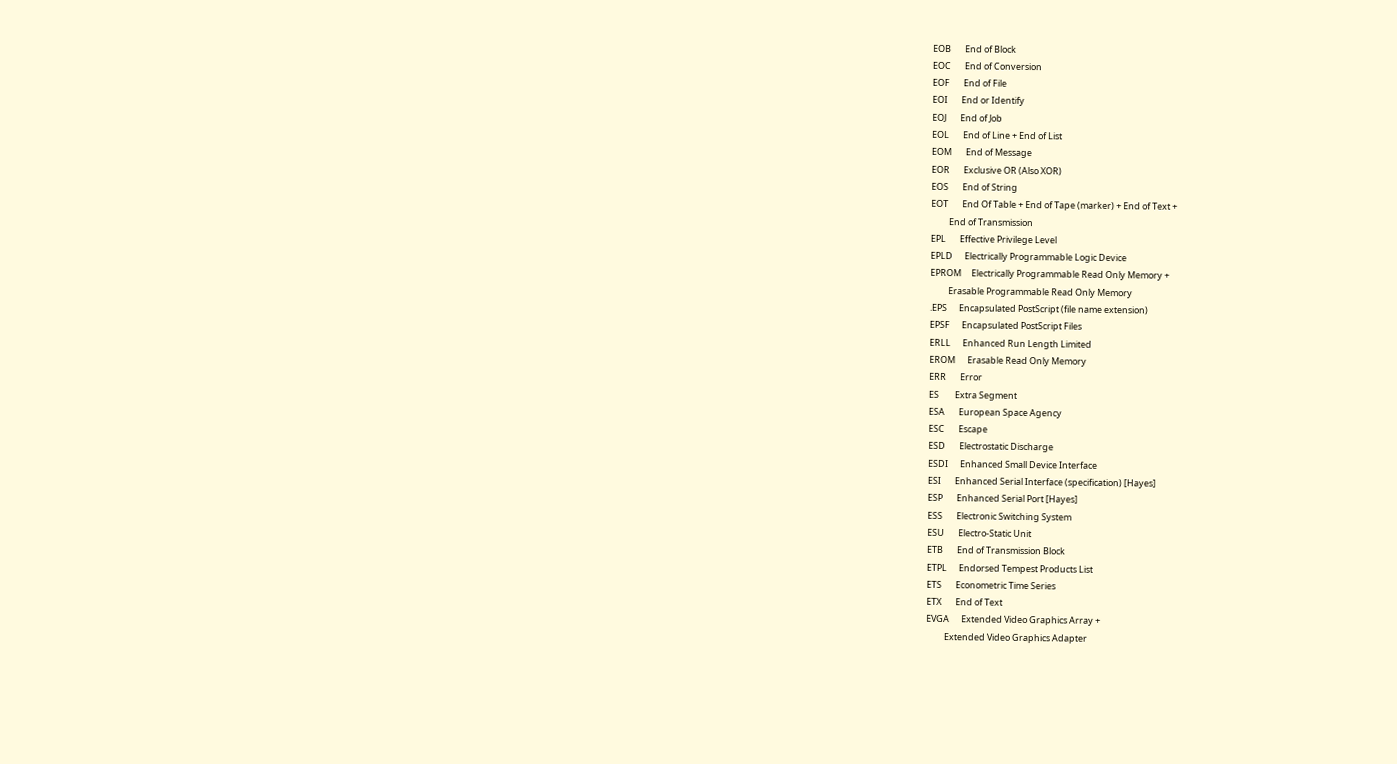EOB       End of Block
EOC       End of Conversion
EOF       End of File
EOI       End or Identify
EOJ       End of Job
EOL       End of Line + End of List
EOM       End of Message
EOR       Exclusive OR (Also XOR)
EOS       End of String
EOT       End Of Table + End of Tape (marker) + End of Text +
         End of Transmission
EPL       Effective Privilege Level
EPLD      Electrically Programmable Logic Device
EPROM     Electrically Programmable Read Only Memory +
         Erasable Programmable Read Only Memory
.EPS      Encapsulated PostScript (file name extension)
EPSF      Encapsulated PostScript Files
ERLL      Enhanced Run Length Limited
EROM      Erasable Read Only Memory
ERR       Error
ES        Extra Segment
ESA       European Space Agency
ESC       Escape
ESD       Electrostatic Discharge
ESDI      Enhanced Small Device Interface
ESI       Enhanced Serial Interface (specification) [Hayes]
ESP       Enhanced Serial Port [Hayes]
ESS       Electronic Switching System
ESU       Electro-Static Unit
ETB       End of Transmission Block
ETPL      Endorsed Tempest Products List
ETS       Econometric Time Series
ETX       End of Text
EVGA      Extended Video Graphics Array +
         Extended Video Graphics Adapter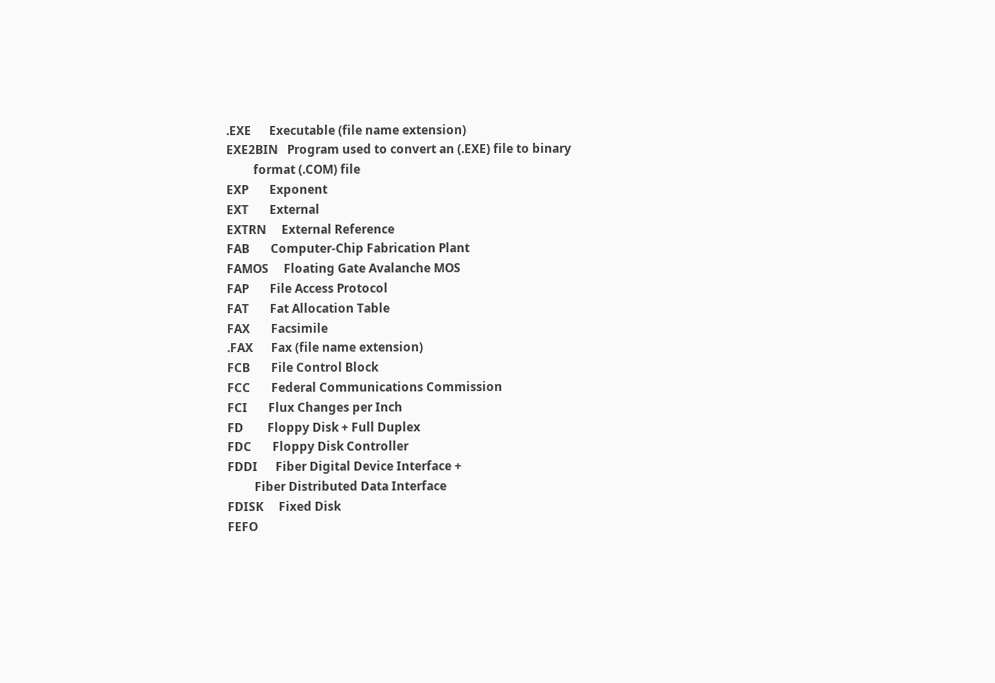.EXE      Executable (file name extension)
EXE2BIN   Program used to convert an (.EXE) file to binary
         format (.COM) file
EXP       Exponent
EXT       External
EXTRN     External Reference
FAB       Computer-Chip Fabrication Plant
FAMOS     Floating Gate Avalanche MOS
FAP       File Access Protocol
FAT       Fat Allocation Table
FAX       Facsimile
.FAX      Fax (file name extension)
FCB       File Control Block
FCC       Federal Communications Commission
FCI       Flux Changes per Inch
FD        Floppy Disk + Full Duplex
FDC       Floppy Disk Controller
FDDI      Fiber Digital Device Interface +
         Fiber Distributed Data Interface
FDISK     Fixed Disk
FEFO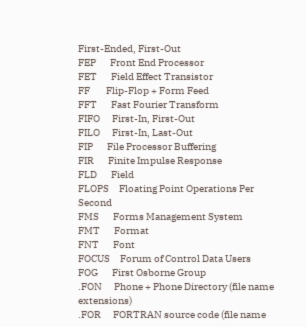First-Ended, First-Out
FEP       Front End Processor
FET       Field Effect Transistor
FF        Flip-Flop + Form Feed
FFT       Fast Fourier Transform
FIFO      First-In, First-Out
FILO      First-In, Last-Out
FIP       File Processor Buffering
FIR       Finite Impulse Response
FLD       Field
FLOPS     Floating Point Operations Per Second
FMS       Forms Management System
FMT       Format
FNT       Font
FOCUS     Forum of Control Data Users
FOG       First Osborne Group
.FON      Phone + Phone Directory (file name extensions)
.FOR      FORTRAN source code (file name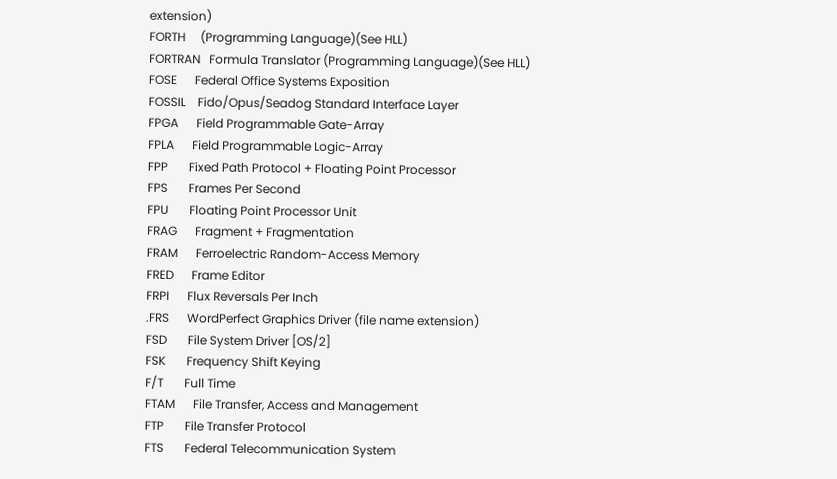extension)
FORTH     (Programming Language)(See HLL)
FORTRAN   Formula Translator (Programming Language)(See HLL)
FOSE      Federal Office Systems Exposition
FOSSIL    Fido/Opus/Seadog Standard Interface Layer
FPGA      Field Programmable Gate-Array
FPLA      Field Programmable Logic-Array
FPP       Fixed Path Protocol + Floating Point Processor
FPS       Frames Per Second
FPU       Floating Point Processor Unit
FRAG      Fragment + Fragmentation
FRAM      Ferroelectric Random-Access Memory
FRED      Frame Editor
FRPI      Flux Reversals Per Inch
.FRS      WordPerfect Graphics Driver (file name extension)
FSD       File System Driver [OS/2]
FSK       Frequency Shift Keying
F/T       Full Time
FTAM      File Transfer, Access and Management
FTP       File Transfer Protocol
FTS       Federal Telecommunication System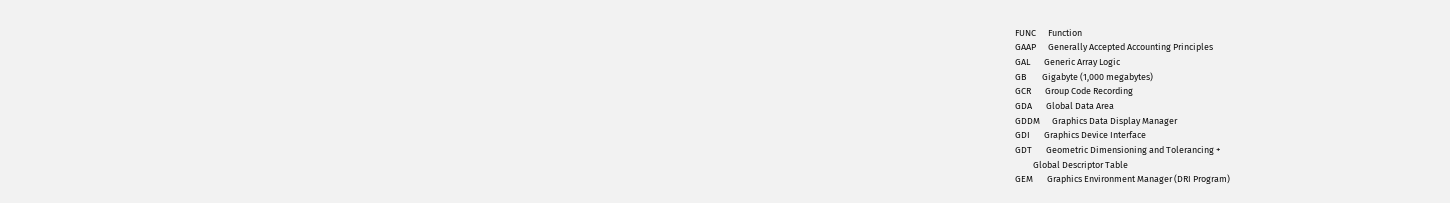FUNC      Function
GAAP      Generally Accepted Accounting Principles
GAL       Generic Array Logic
GB        Gigabyte (1,000 megabytes)
GCR       Group Code Recording
GDA       Global Data Area
GDDM      Graphics Data Display Manager
GDI       Graphics Device Interface
GDT       Geometric Dimensioning and Tolerancing +
         Global Descriptor Table
GEM       Graphics Environment Manager (DRI Program)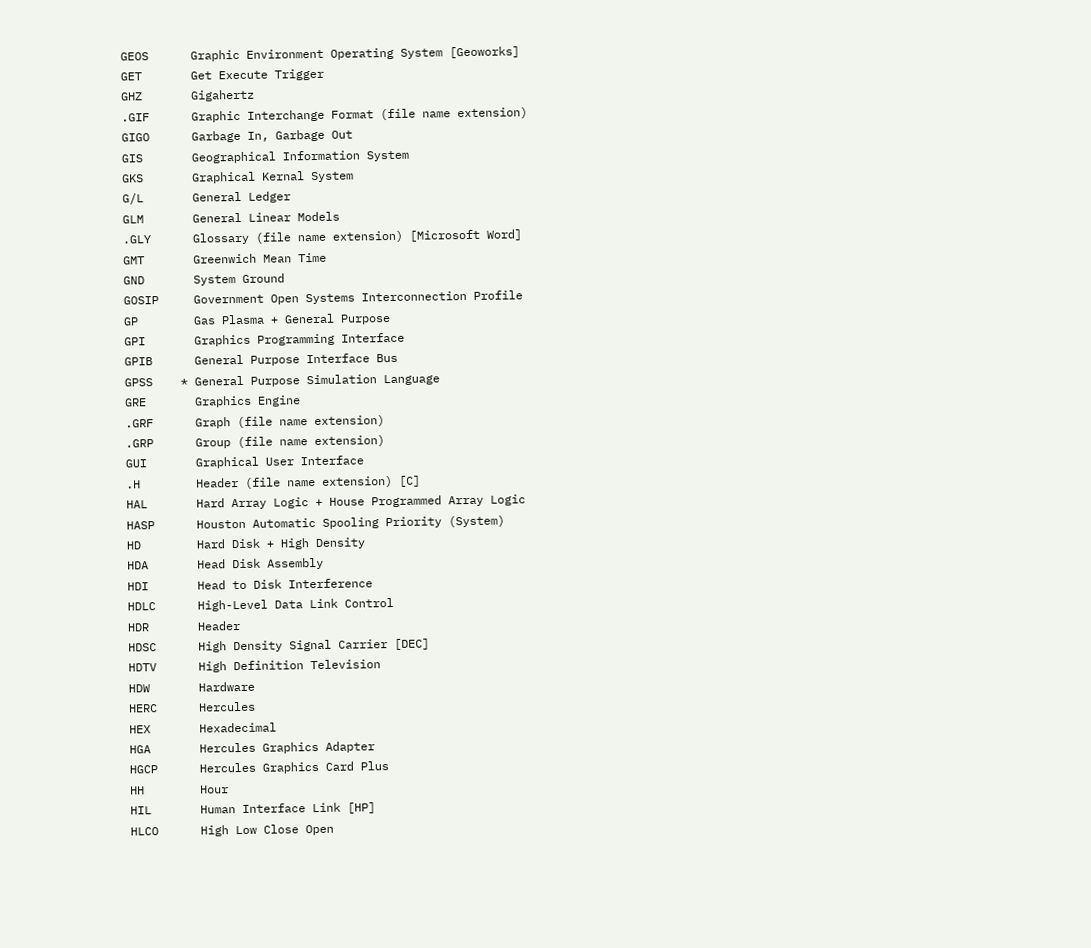GEOS      Graphic Environment Operating System [Geoworks]
GET       Get Execute Trigger
GHZ       Gigahertz
.GIF      Graphic Interchange Format (file name extension)
GIGO      Garbage In, Garbage Out
GIS       Geographical Information System
GKS       Graphical Kernal System
G/L       General Ledger
GLM       General Linear Models
.GLY      Glossary (file name extension) [Microsoft Word]
GMT       Greenwich Mean Time
GND       System Ground
GOSIP     Government Open Systems Interconnection Profile
GP        Gas Plasma + General Purpose
GPI       Graphics Programming Interface
GPIB      General Purpose Interface Bus
GPSS    * General Purpose Simulation Language
GRE       Graphics Engine
.GRF      Graph (file name extension)
.GRP      Group (file name extension)
GUI       Graphical User Interface
.H        Header (file name extension) [C]
HAL       Hard Array Logic + House Programmed Array Logic
HASP      Houston Automatic Spooling Priority (System)
HD        Hard Disk + High Density
HDA       Head Disk Assembly
HDI       Head to Disk Interference
HDLC      High-Level Data Link Control
HDR       Header
HDSC      High Density Signal Carrier [DEC]
HDTV      High Definition Television
HDW       Hardware
HERC      Hercules
HEX       Hexadecimal
HGA       Hercules Graphics Adapter
HGCP      Hercules Graphics Card Plus
HH        Hour
HIL       Human Interface Link [HP]
HLCO      High Low Close Open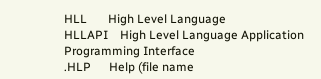HLL       High Level Language
HLLAPI    High Level Language Application Programming Interface
.HLP      Help (file name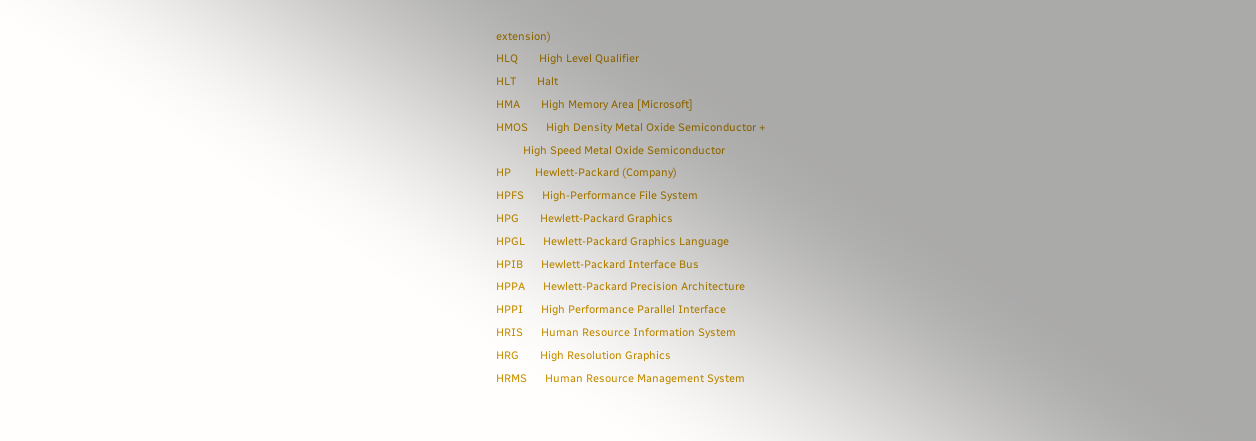extension)
HLQ       High Level Qualifier
HLT       Halt
HMA       High Memory Area [Microsoft]
HMOS      High Density Metal Oxide Semiconductor +
         High Speed Metal Oxide Semiconductor
HP        Hewlett-Packard (Company)
HPFS      High-Performance File System
HPG       Hewlett-Packard Graphics
HPGL      Hewlett-Packard Graphics Language
HPIB      Hewlett-Packard Interface Bus
HPPA      Hewlett-Packard Precision Architecture
HPPI      High Performance Parallel Interface
HRIS      Human Resource Information System
HRG       High Resolution Graphics
HRMS      Human Resource Management System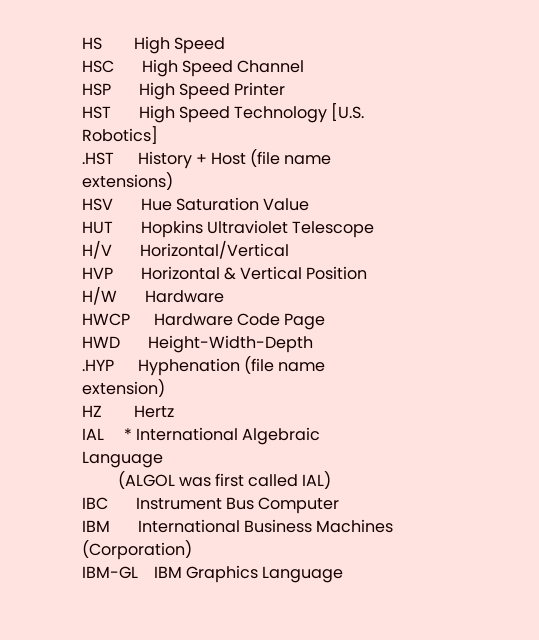HS        High Speed
HSC       High Speed Channel
HSP       High Speed Printer
HST       High Speed Technology [U.S. Robotics]
.HST      History + Host (file name extensions)
HSV       Hue Saturation Value
HUT       Hopkins Ultraviolet Telescope
H/V       Horizontal/Vertical
HVP       Horizontal & Vertical Position
H/W       Hardware
HWCP      Hardware Code Page
HWD       Height-Width-Depth
.HYP      Hyphenation (file name extension)
HZ        Hertz
IAL     * International Algebraic Language
         (ALGOL was first called IAL)
IBC       Instrument Bus Computer
IBM       International Business Machines (Corporation)
IBM-GL    IBM Graphics Language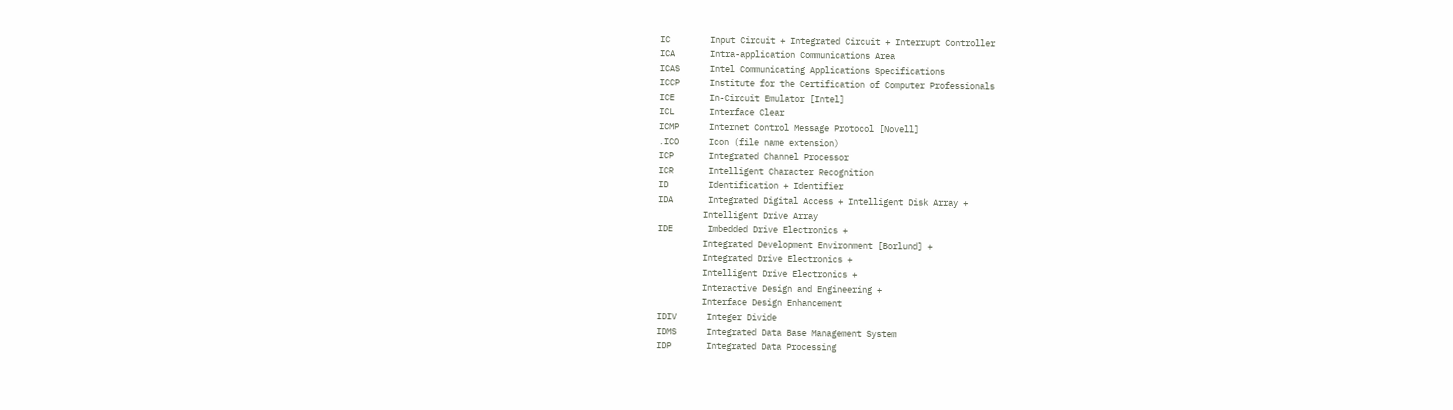IC        Input Circuit + Integrated Circuit + Interrupt Controller
ICA       Intra-application Communications Area
ICAS      Intel Communicating Applications Specifications
ICCP      Institute for the Certification of Computer Professionals
ICE       In-Circuit Emulator [Intel]
ICL       Interface Clear
ICMP      Internet Control Message Protocol [Novell]
.ICO      Icon (file name extension)
ICP       Integrated Channel Processor
ICR       Intelligent Character Recognition
ID        Identification + Identifier
IDA       Integrated Digital Access + Intelligent Disk Array +
         Intelligent Drive Array
IDE       Imbedded Drive Electronics +
         Integrated Development Environment [Borlund] +
         Integrated Drive Electronics +
         Intelligent Drive Electronics +
         Interactive Design and Engineering +
         Interface Design Enhancement
IDIV      Integer Divide
IDMS      Integrated Data Base Management System
IDP       Integrated Data Processing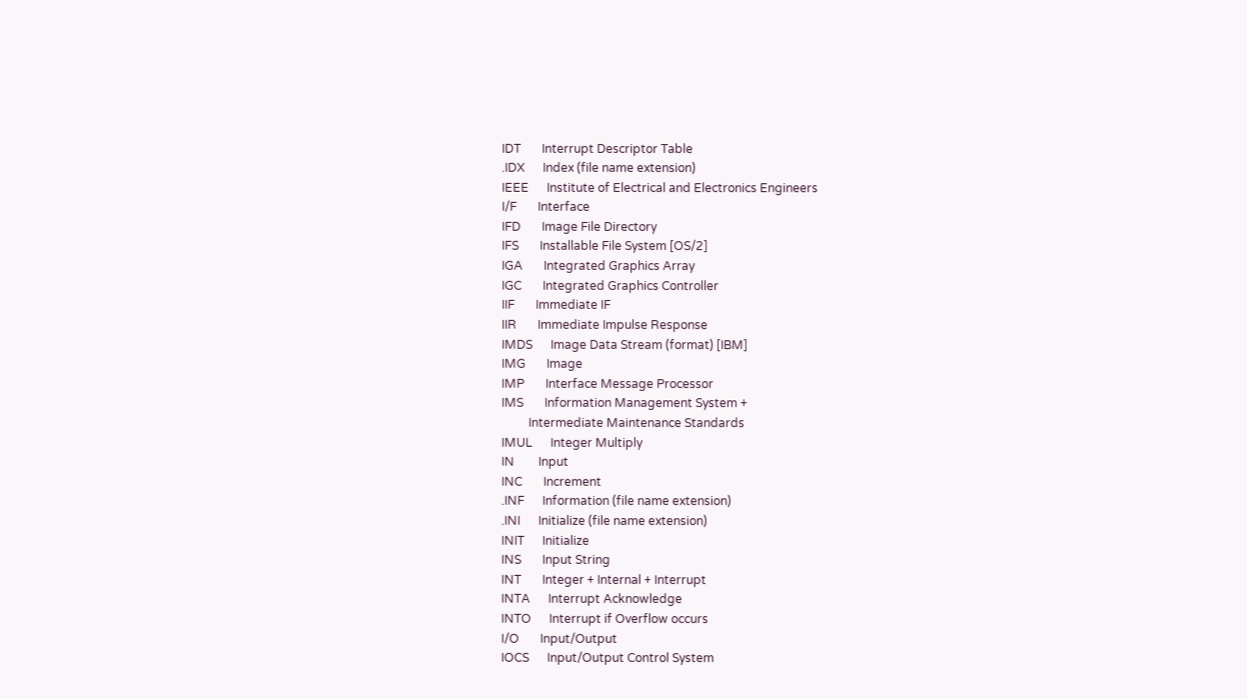IDT       Interrupt Descriptor Table
.IDX      Index (file name extension)
IEEE      Institute of Electrical and Electronics Engineers
I/F       Interface
IFD       Image File Directory
IFS       Installable File System [OS/2]
IGA       Integrated Graphics Array
IGC       Integrated Graphics Controller
IIF       Immediate IF
IIR       Immediate Impulse Response
IMDS      Image Data Stream (format) [IBM]
IMG       Image
IMP       Interface Message Processor
IMS       Information Management System +
         Intermediate Maintenance Standards
IMUL      Integer Multiply
IN        Input
INC       Increment
.INF      Information (file name extension)
.INI      Initialize (file name extension)
INIT      Initialize
INS       Input String
INT       Integer + Internal + Interrupt
INTA      Interrupt Acknowledge
INTO      Interrupt if Overflow occurs
I/O       Input/Output
IOCS      Input/Output Control System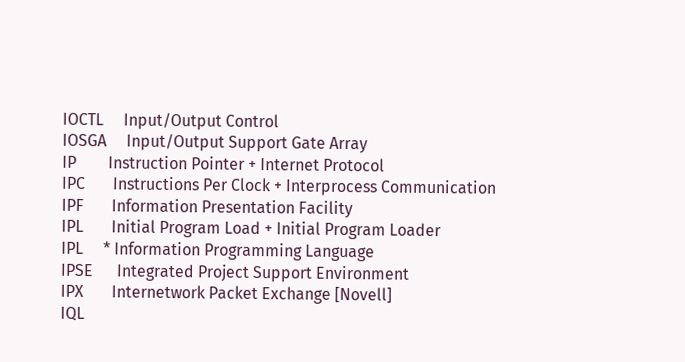IOCTL     Input/Output Control
IOSGA     Input/Output Support Gate Array
IP        Instruction Pointer + Internet Protocol
IPC       Instructions Per Clock + Interprocess Communication
IPF       Information Presentation Facility
IPL       Initial Program Load + Initial Program Loader
IPL     * Information Programming Language
IPSE      Integrated Project Support Environment
IPX       Internetwork Packet Exchange [Novell]
IQL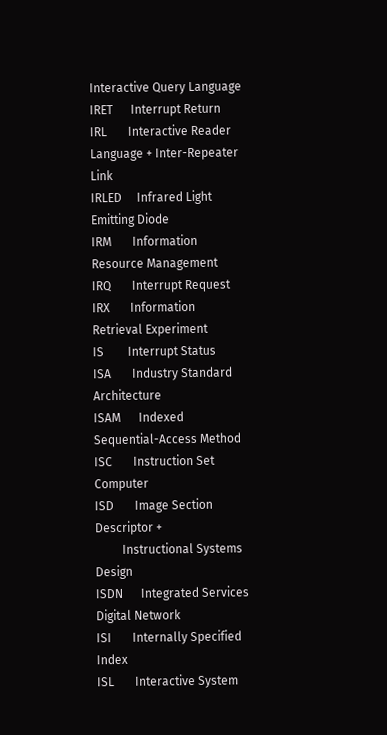Interactive Query Language
IRET      Interrupt Return
IRL       Interactive Reader Language + Inter-Repeater Link
IRLED     Infrared Light Emitting Diode
IRM       Information Resource Management
IRQ       Interrupt Request
IRX       Information Retrieval Experiment
IS        Interrupt Status
ISA       Industry Standard Architecture
ISAM      Indexed Sequential-Access Method
ISC       Instruction Set Computer
ISD       Image Section Descriptor +
         Instructional Systems Design
ISDN      Integrated Services Digital Network
ISI       Internally Specified Index
ISL       Interactive System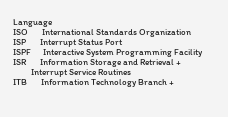Language
ISO       International Standards Organization
ISP       Interrupt Status Port
ISPF      Interactive System Programming Facility
ISR       Information Storage and Retrieval +
         Interrupt Service Routines
ITB       Information Technology Branch +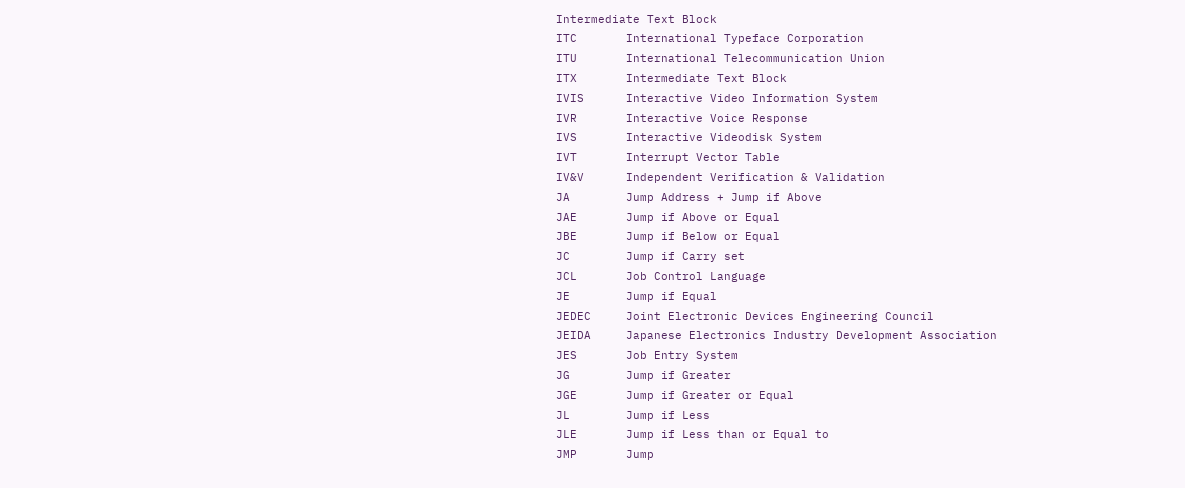Intermediate Text Block
ITC       International Typeface Corporation
ITU       International Telecommunication Union
ITX       Intermediate Text Block
IVIS      Interactive Video Information System
IVR       Interactive Voice Response
IVS       Interactive Videodisk System
IVT       Interrupt Vector Table
IV&V      Independent Verification & Validation
JA        Jump Address + Jump if Above
JAE       Jump if Above or Equal
JBE       Jump if Below or Equal
JC        Jump if Carry set
JCL       Job Control Language
JE        Jump if Equal
JEDEC     Joint Electronic Devices Engineering Council
JEIDA     Japanese Electronics Industry Development Association
JES       Job Entry System
JG        Jump if Greater
JGE       Jump if Greater or Equal
JL        Jump if Less
JLE       Jump if Less than or Equal to
JMP       Jump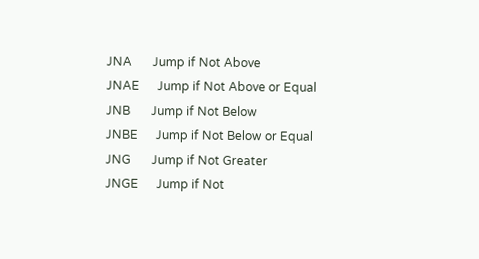JNA       Jump if Not Above
JNAE      Jump if Not Above or Equal
JNB       Jump if Not Below
JNBE      Jump if Not Below or Equal
JNG       Jump if Not Greater
JNGE      Jump if Not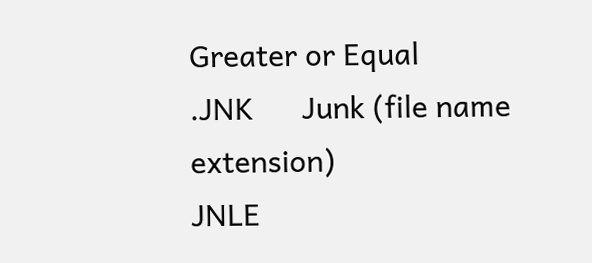Greater or Equal
.JNK      Junk (file name extension)
JNLE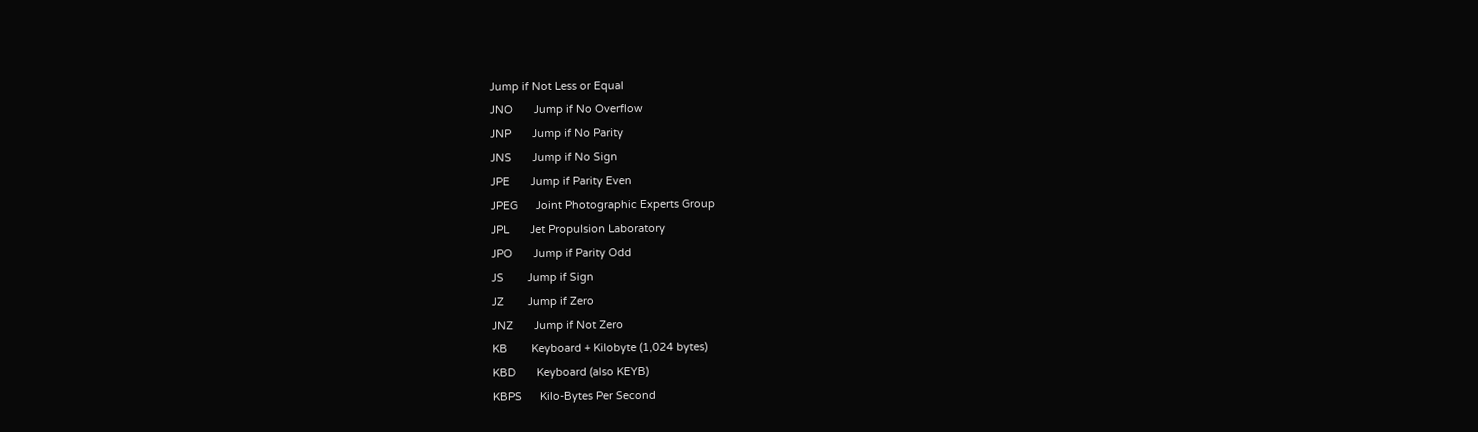Jump if Not Less or Equal
JNO       Jump if No Overflow
JNP       Jump if No Parity
JNS       Jump if No Sign
JPE       Jump if Parity Even
JPEG      Joint Photographic Experts Group
JPL       Jet Propulsion Laboratory
JPO       Jump if Parity Odd
JS        Jump if Sign
JZ        Jump if Zero
JNZ       Jump if Not Zero
KB        Keyboard + Kilobyte (1,024 bytes)
KBD       Keyboard (also KEYB)
KBPS      Kilo-Bytes Per Second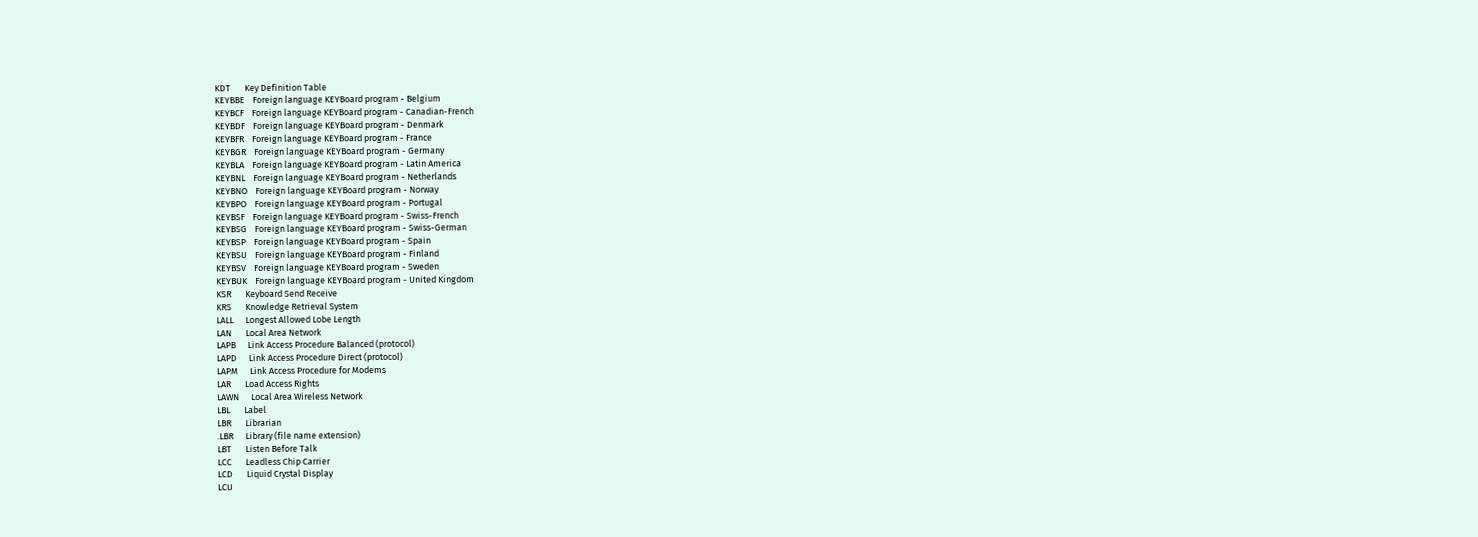KDT       Key Definition Table
KEYBBE    Foreign language KEYBoard program - Belgium
KEYBCF    Foreign language KEYBoard program - Canadian-French
KEYBDF    Foreign language KEYBoard program - Denmark
KEYBFR    Foreign language KEYBoard program - France
KEYBGR    Foreign language KEYBoard program - Germany
KEYBLA    Foreign language KEYBoard program - Latin America
KEYBNL    Foreign language KEYBoard program - Netherlands
KEYBNO    Foreign language KEYBoard program - Norway
KEYBPO    Foreign language KEYBoard program - Portugal
KEYBSF    Foreign language KEYBoard program - Swiss-French
KEYBSG    Foreign language KEYBoard program - Swiss-German
KEYBSP    Foreign language KEYBoard program - Spain
KEYBSU    Foreign language KEYBoard program - Finland
KEYBSV    Foreign language KEYBoard program - Sweden
KEYBUK    Foreign language KEYBoard program - United Kingdom
KSR       Keyboard Send Receive
KRS       Knowledge Retrieval System
LALL      Longest Allowed Lobe Length
LAN       Local Area Network
LAPB      Link Access Procedure Balanced (protocol)
LAPD      Link Access Procedure Direct (protocol)
LAPM      Link Access Procedure for Modems
LAR       Load Access Rights
LAWN      Local Area Wireless Network
LBL       Label
LBR       Librarian
.LBR      Library (file name extension)
LBT       Listen Before Talk
LCC       Leadless Chip Carrier
LCD       Liquid Crystal Display
LCU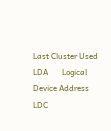Last Cluster Used
LDA       Logical Device Address
LDC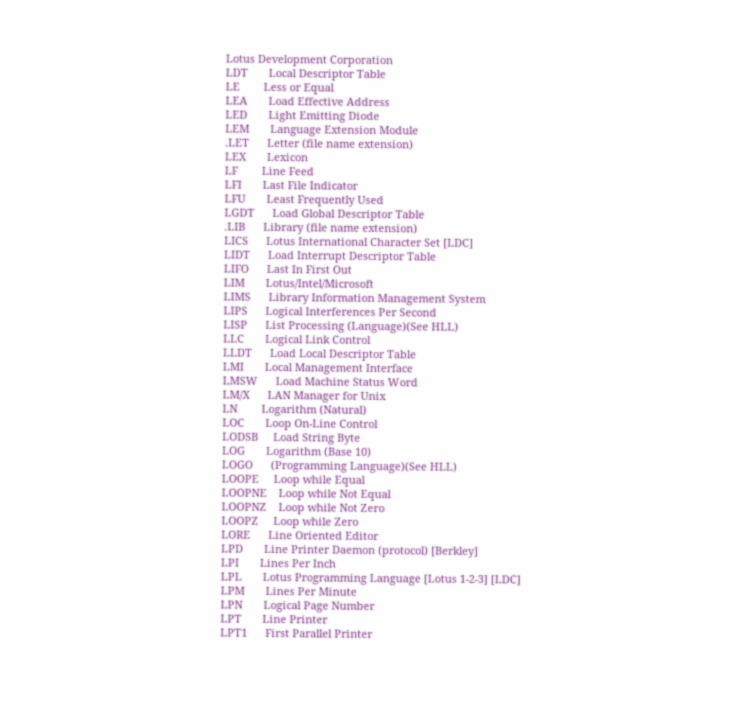Lotus Development Corporation
LDT       Local Descriptor Table
LE        Less or Equal
LEA       Load Effective Address
LED       Light Emitting Diode
LEM       Language Extension Module
.LET      Letter (file name extension)
LEX       Lexicon
LF        Line Feed
LFI       Last File Indicator
LFU       Least Frequently Used
LGDT      Load Global Descriptor Table
.LIB      Library (file name extension)
LICS      Lotus International Character Set [LDC]
LIDT      Load Interrupt Descriptor Table
LIFO      Last In First Out
LIM       Lotus/Intel/Microsoft
LIMS      Library Information Management System
LIPS      Logical Interferences Per Second
LISP      List Processing (Language)(See HLL)
LLC       Logical Link Control
LLDT      Load Local Descriptor Table
LMI       Local Management Interface
LMSW      Load Machine Status Word
LM/X      LAN Manager for Unix
LN        Logarithm (Natural)
LOC       Loop On-Line Control
LODSB     Load String Byte
LOG       Logarithm (Base 10)
LOGO      (Programming Language)(See HLL)
LOOPE     Loop while Equal
LOOPNE    Loop while Not Equal
LOOPNZ    Loop while Not Zero
LOOPZ     Loop while Zero
LORE      Line Oriented Editor
LPD       Line Printer Daemon (protocol) [Berkley]
LPI       Lines Per Inch
LPL       Lotus Programming Language [Lotus 1-2-3] [LDC]
LPM       Lines Per Minute
LPN       Logical Page Number
LPT       Line Printer
LPT1      First Parallel Printer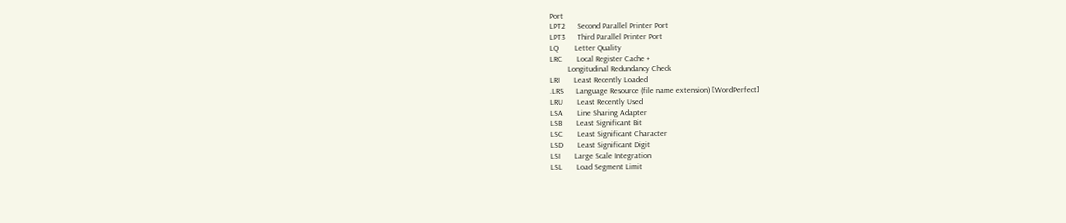Port
LPT2      Second Parallel Printer Port
LPT3      Third Parallel Printer Port
LQ        Letter Quality
LRC       Local Register Cache +
         Longitudinal Redundancy Check
LRI       Least Recently Loaded
.LRS      Language Resource (file name extension) [WordPerfect]
LRU       Least Recently Used
LSA       Line Sharing Adapter
LSB       Least Significant Bit
LSC       Least Significant Character
LSD       Least Significant Digit
LSI       Large Scale Integration
LSL       Load Segment Limit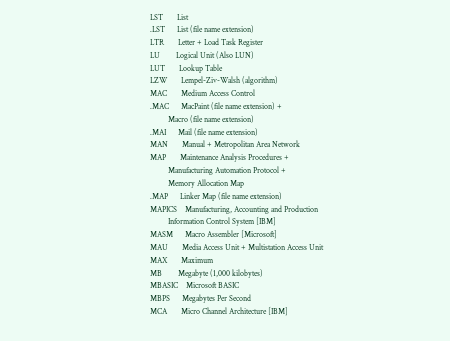LST       List
.LST      List (file name extension)
LTR       Letter + Load Task Register
LU        Logical Unit (Also LUN)
LUT       Lookup Table
LZW       Lempel-Ziv-Walsh (algorithm)
MAC       Medium Access Control
.MAC      MacPaint (file name extension) +
         Macro (file name extension)
.MAI      Mail (file name extension)
MAN       Manual + Metropolitan Area Network
MAP       Maintenance Analysis Procedures +
         Manufacturing Automation Protocol +
         Memory Allocation Map
.MAP      Linker Map (file name extension)
MAPICS    Manufacturing, Accounting and Production
         Information Control System [IBM]
MASM      Macro Assembler [Microsoft]
MAU       Media Access Unit + Multistation Access Unit
MAX       Maximum
MB        Megabyte (1,000 kilobytes)
MBASIC    Microsoft BASIC
MBPS      Megabytes Per Second
MCA       Micro Channel Architecture [IBM]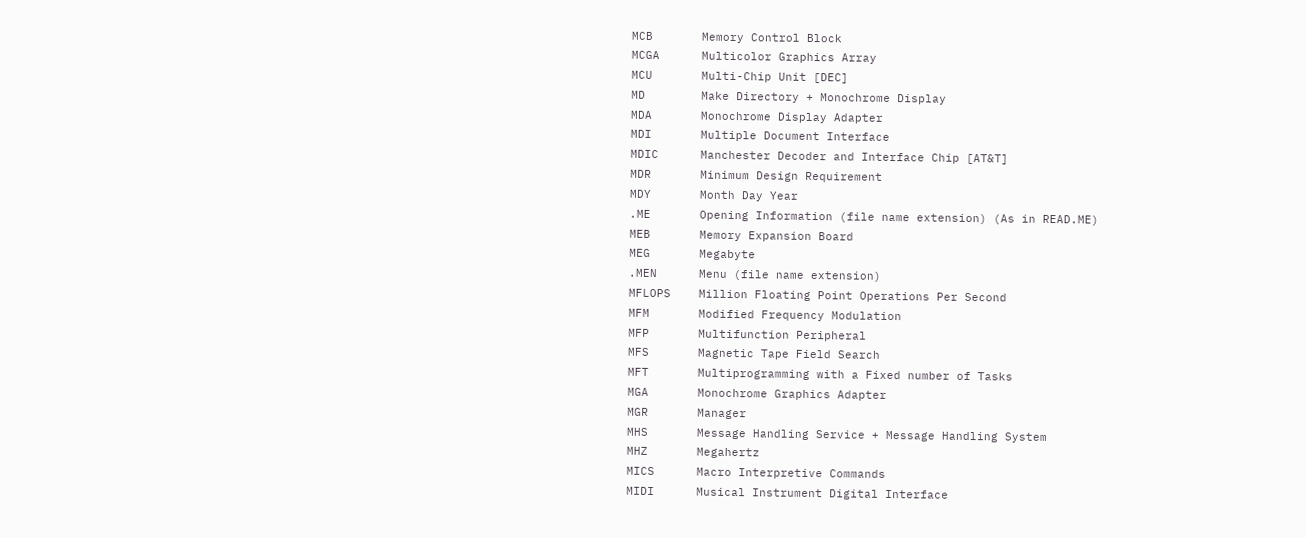MCB       Memory Control Block
MCGA      Multicolor Graphics Array
MCU       Multi-Chip Unit [DEC]
MD        Make Directory + Monochrome Display
MDA       Monochrome Display Adapter
MDI       Multiple Document Interface
MDIC      Manchester Decoder and Interface Chip [AT&T]
MDR       Minimum Design Requirement
MDY       Month Day Year
.ME       Opening Information (file name extension) (As in READ.ME)
MEB       Memory Expansion Board
MEG       Megabyte
.MEN      Menu (file name extension)
MFLOPS    Million Floating Point Operations Per Second
MFM       Modified Frequency Modulation
MFP       Multifunction Peripheral
MFS       Magnetic Tape Field Search
MFT       Multiprogramming with a Fixed number of Tasks
MGA       Monochrome Graphics Adapter
MGR       Manager
MHS       Message Handling Service + Message Handling System
MHZ       Megahertz
MICS      Macro Interpretive Commands
MIDI      Musical Instrument Digital Interface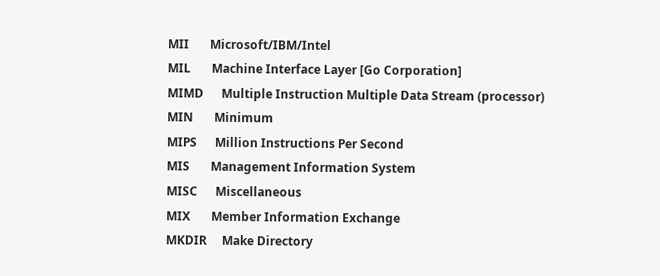MII       Microsoft/IBM/Intel
MIL       Machine Interface Layer [Go Corporation]
MIMD      Multiple Instruction Multiple Data Stream (processor)
MIN       Minimum
MIPS      Million Instructions Per Second
MIS       Management Information System
MISC      Miscellaneous
MIX       Member Information Exchange
MKDIR     Make Directory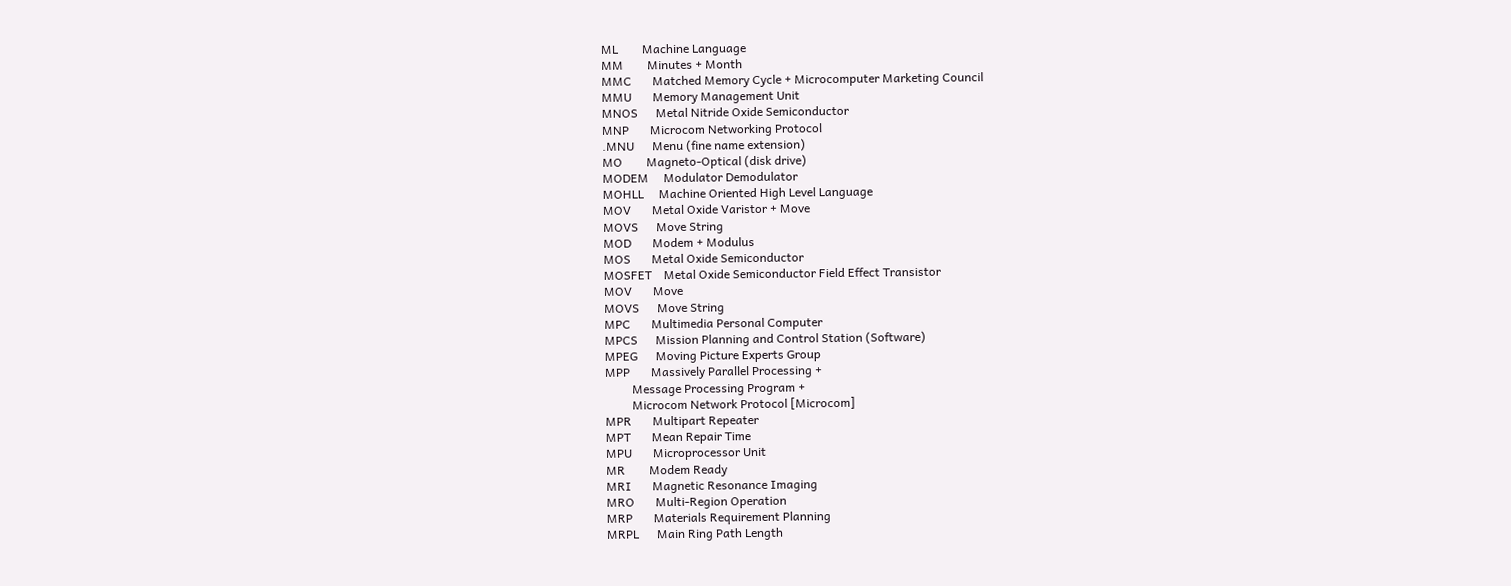ML        Machine Language
MM        Minutes + Month
MMC       Matched Memory Cycle + Microcomputer Marketing Council
MMU       Memory Management Unit
MNOS      Metal Nitride Oxide Semiconductor
MNP       Microcom Networking Protocol
.MNU      Menu (fine name extension)
MO        Magneto-Optical (disk drive)
MODEM     Modulator Demodulator
MOHLL     Machine Oriented High Level Language
MOV       Metal Oxide Varistor + Move
MOVS      Move String
MOD       Modem + Modulus
MOS       Metal Oxide Semiconductor
MOSFET    Metal Oxide Semiconductor Field Effect Transistor
MOV       Move
MOVS      Move String
MPC       Multimedia Personal Computer
MPCS      Mission Planning and Control Station (Software)
MPEG      Moving Picture Experts Group
MPP       Massively Parallel Processing +
         Message Processing Program +
         Microcom Network Protocol [Microcom]
MPR       Multipart Repeater
MPT       Mean Repair Time
MPU       Microprocessor Unit
MR        Modem Ready
MRI       Magnetic Resonance Imaging
MRO       Multi-Region Operation
MRP       Materials Requirement Planning
MRPL      Main Ring Path Length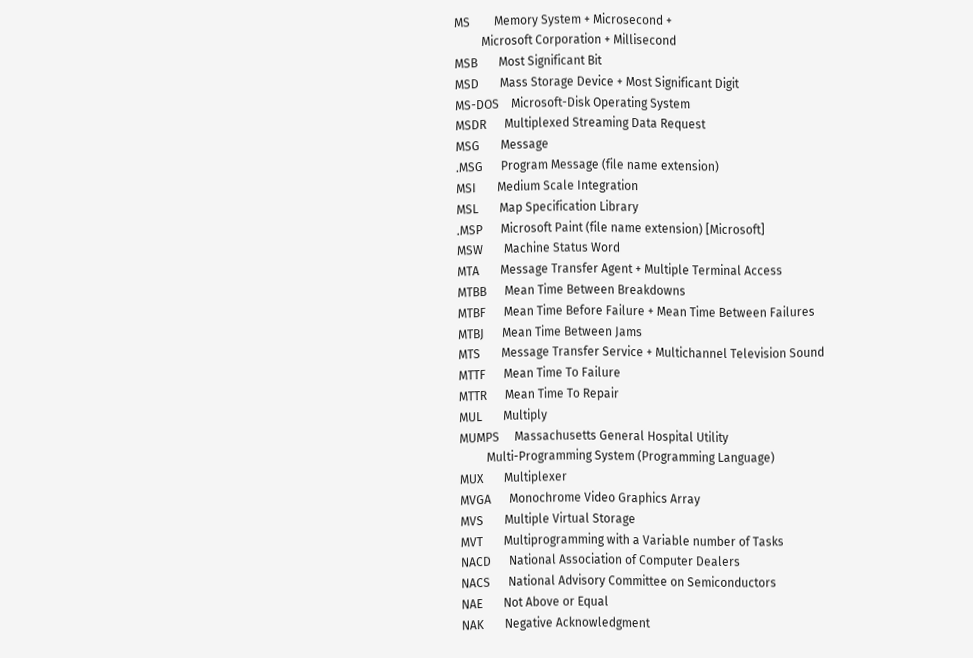MS        Memory System + Microsecond +
         Microsoft Corporation + Millisecond
MSB       Most Significant Bit
MSD       Mass Storage Device + Most Significant Digit
MS-DOS    Microsoft-Disk Operating System
MSDR      Multiplexed Streaming Data Request
MSG       Message
.MSG      Program Message (file name extension)
MSI       Medium Scale Integration
MSL       Map Specification Library
.MSP      Microsoft Paint (file name extension) [Microsoft]
MSW       Machine Status Word
MTA       Message Transfer Agent + Multiple Terminal Access
MTBB      Mean Time Between Breakdowns
MTBF      Mean Time Before Failure + Mean Time Between Failures
MTBJ      Mean Time Between Jams
MTS       Message Transfer Service + Multichannel Television Sound
MTTF      Mean Time To Failure
MTTR      Mean Time To Repair
MUL       Multiply
MUMPS     Massachusetts General Hospital Utility
         Multi-Programming System (Programming Language)
MUX       Multiplexer
MVGA      Monochrome Video Graphics Array
MVS       Multiple Virtual Storage
MVT       Multiprogramming with a Variable number of Tasks
NACD      National Association of Computer Dealers
NACS      National Advisory Committee on Semiconductors
NAE       Not Above or Equal
NAK       Negative Acknowledgment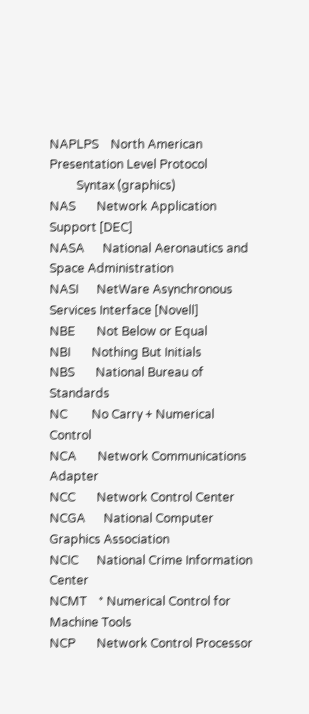NAPLPS    North American Presentation Level Protocol
         Syntax (graphics)
NAS       Network Application Support [DEC]
NASA      National Aeronautics and Space Administration
NASI      NetWare Asynchronous Services Interface [Novell]
NBE       Not Below or Equal
NBI       Nothing But Initials
NBS       National Bureau of Standards
NC        No Carry + Numerical Control
NCA       Network Communications Adapter
NCC       Network Control Center
NCGA      National Computer Graphics Association
NCIC      National Crime Information Center
NCMT    * Numerical Control for Machine Tools
NCP       Network Control Processor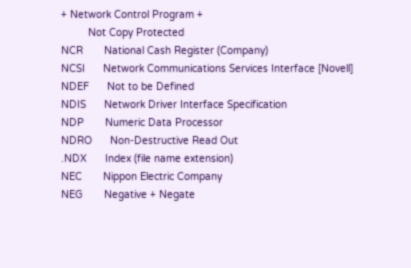+ Network Control Program +
         Not Copy Protected
NCR       National Cash Register (Company)
NCSI      Network Communications Services Interface [Novell]
NDEF      Not to be Defined
NDIS      Network Driver Interface Specification
NDP       Numeric Data Processor
NDRO      Non-Destructive Read Out
.NDX      Index (file name extension)
NEC       Nippon Electric Company
NEG       Negative + Negate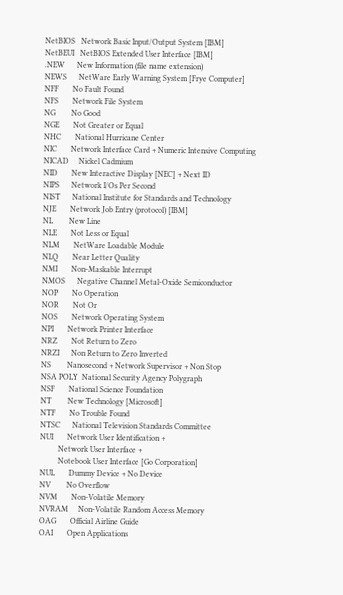NetBIOS   Network Basic Input/Output System [IBM]
NetBEUI   NetBIOS Extended User Interface [IBM]
.NEW      New Information (file name extension)
NEWS      NetWare Early Warning System [Frye Computer]
NFF       No Fault Found
NFS       Network File System
NG        No Good
NGE       Not Greater or Equal
NHC       National Hurricane Center
NIC       Network Interface Card + Numeric Intensive Computing
NICAD     Nickel Cadmium
NID       New Interactive Display [NEC] + Next ID
NIPS      Network I/Os Per Second
NIST      National Institute for Standards and Technology
NJE       Network Job Entry (protocol) [IBM]
NL        New Line
NLE       Not Less or Equal
NLM       NetWare Loadable Module
NLQ       Near Letter Quality
NMI       Non-Maskable Interrupt
NMOS      Negative Channel Metal-Oxide Semiconductor
NOP       No Operation
NOR       Not Or
NOS       Network Operating System
NPI       Network Printer Interface
NRZ       Not Return to Zero
NRZI      Non Return to Zero Inverted
NS        Nanosecond + Network Supervisor + Non Stop
NSA POLY  National Security Agency Polygraph
NSF       National Science Foundation
NT        New Technology [Microsoft]
NTF       No Trouble Found
NTSC      National Television Standards Committee
NUI       Network User Identification +
         Network User Interface +
         Notebook User Interface [Go Corporation]
NUL       Dummy Device + No Device
NV        No Overflow
NVM       Non-Volatile Memory
NVRAM     Non-Volatile Random Access Memory
OAG       Official Airline Guide
OAI       Open Applications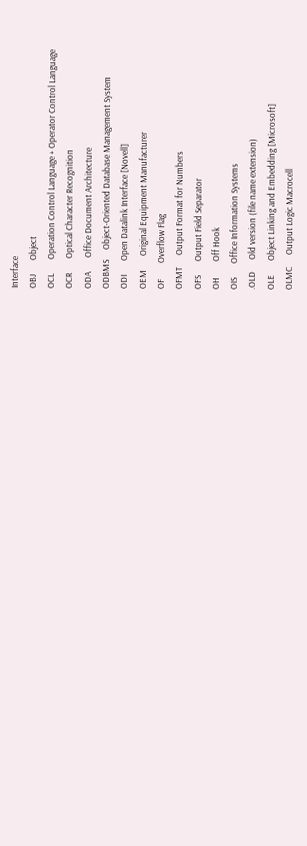Interface
OBJ       Object
OCL       Operation Control Language + Operator Control Language
OCR       Optical Character Recognition
ODA       Office Document Architecture
ODBMS     Object-Oriented Database Management System
ODI       Open Datalink Interface [Novell]
OEM       Original Equipment Manufacturer
OF        Overflow Flag
OFMT      Output Format for Numbers
OFS       Output Field Separator
OH        Off Hook
OIS       Office Information Systems
.OLD      Old version (file name extension)
OLE       Object Linking and Embedding [Microsoft]
OLMC      Output Logic Macrocell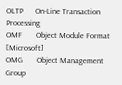OLTP      On-Line Transaction Processing
OMF       Object Module Format [Microsoft]
OMG       Object Management Group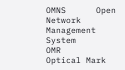OMNS      Open Network Management System
OMR       Optical Mark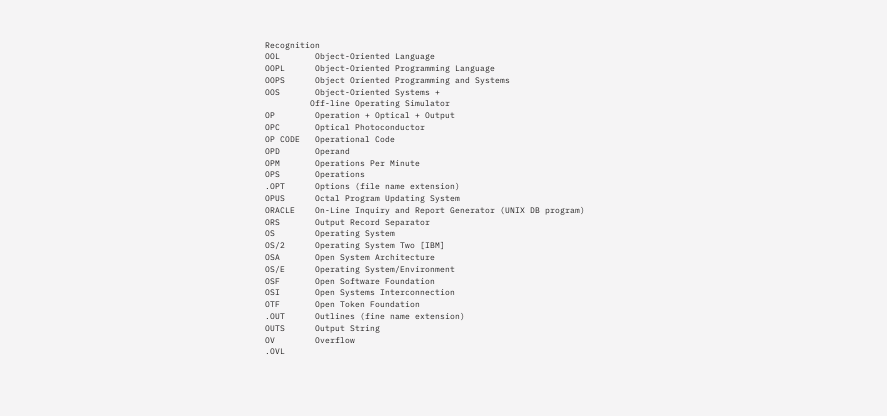Recognition
OOL       Object-Oriented Language
OOPL      Object-Oriented Programming Language
OOPS      Object Oriented Programming and Systems
OOS       Object-Oriented Systems +
         Off-line Operating Simulator
OP        Operation + Optical + Output
OPC       Optical Photoconductor
OP CODE   Operational Code
OPD       Operand
OPM       Operations Per Minute
OPS       Operations
.OPT      Options (file name extension)
OPUS      Octal Program Updating System
ORACLE    On-Line Inquiry and Report Generator (UNIX DB program)
ORS       Output Record Separator
OS        Operating System
OS/2      Operating System Two [IBM]
OSA       Open System Architecture
OS/E      Operating System/Environment
OSF       Open Software Foundation
OSI       Open Systems Interconnection
OTF       Open Token Foundation
.OUT      Outlines (fine name extension)
OUTS      Output String
OV        Overflow
.OVL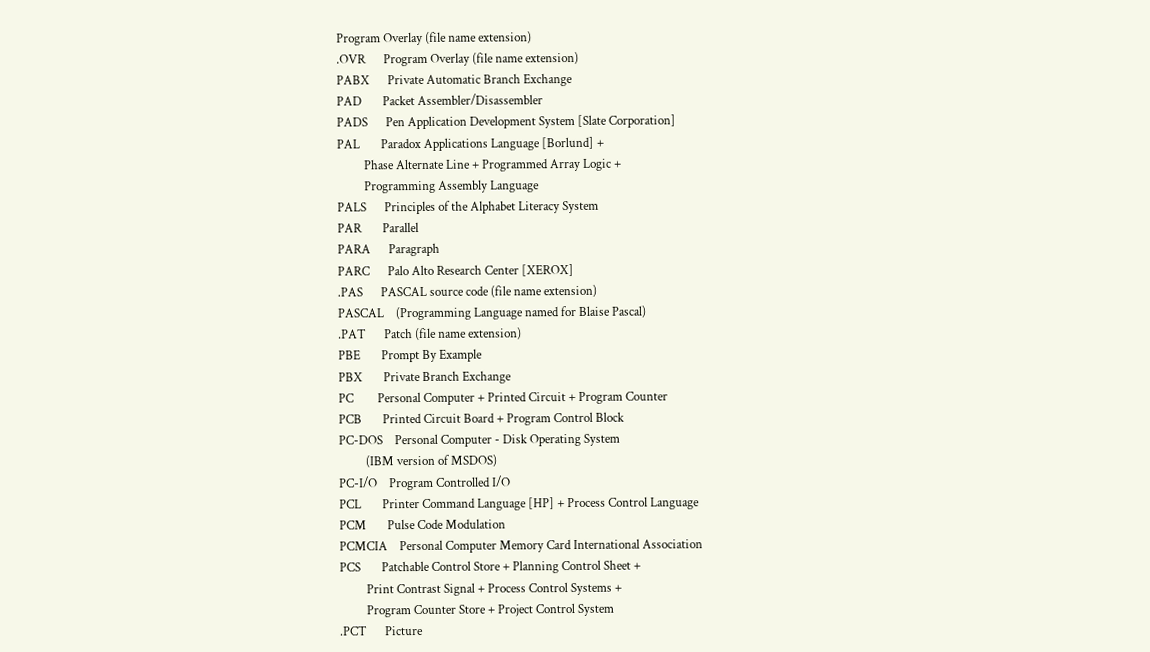Program Overlay (file name extension)
.OVR      Program Overlay (file name extension)
PABX      Private Automatic Branch Exchange
PAD       Packet Assembler/Disassembler
PADS      Pen Application Development System [Slate Corporation]
PAL       Paradox Applications Language [Borlund] +
         Phase Alternate Line + Programmed Array Logic +
         Programming Assembly Language
PALS      Principles of the Alphabet Literacy System
PAR       Parallel
PARA      Paragraph
PARC      Palo Alto Research Center [XEROX]
.PAS      PASCAL source code (file name extension)
PASCAL    (Programming Language named for Blaise Pascal)
.PAT      Patch (file name extension)
PBE       Prompt By Example
PBX       Private Branch Exchange
PC        Personal Computer + Printed Circuit + Program Counter
PCB       Printed Circuit Board + Program Control Block
PC-DOS    Personal Computer - Disk Operating System
         (IBM version of MSDOS)
PC-I/O    Program Controlled I/O
PCL       Printer Command Language [HP] + Process Control Language
PCM       Pulse Code Modulation
PCMCIA    Personal Computer Memory Card International Association
PCS       Patchable Control Store + Planning Control Sheet +
         Print Contrast Signal + Process Control Systems +
         Program Counter Store + Project Control System
.PCT      Picture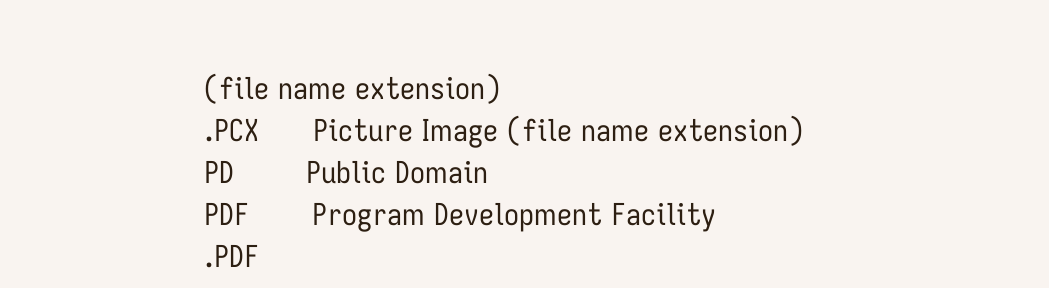(file name extension)
.PCX      Picture Image (file name extension)
PD        Public Domain
PDF       Program Development Facility
.PDF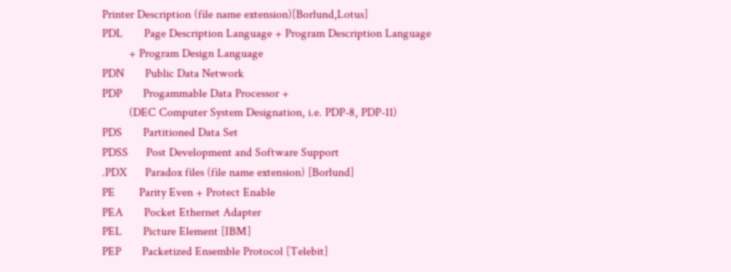Printer Description (file name extension)[Borlund,Lotus]
PDL       Page Description Language + Program Description Language
         + Program Design Language
PDN       Public Data Network
PDP       Progammable Data Processor +
         (DEC Computer System Designation, i.e. PDP-8, PDP-11)
PDS       Partitioned Data Set
PDSS      Post Development and Software Support
.PDX      Paradox files (file name extension) [Borlund]
PE        Parity Even + Protect Enable
PEA       Pocket Ethernet Adapter
PEL       Picture Element [IBM]
PEP       Packetized Ensemble Protocol [Telebit]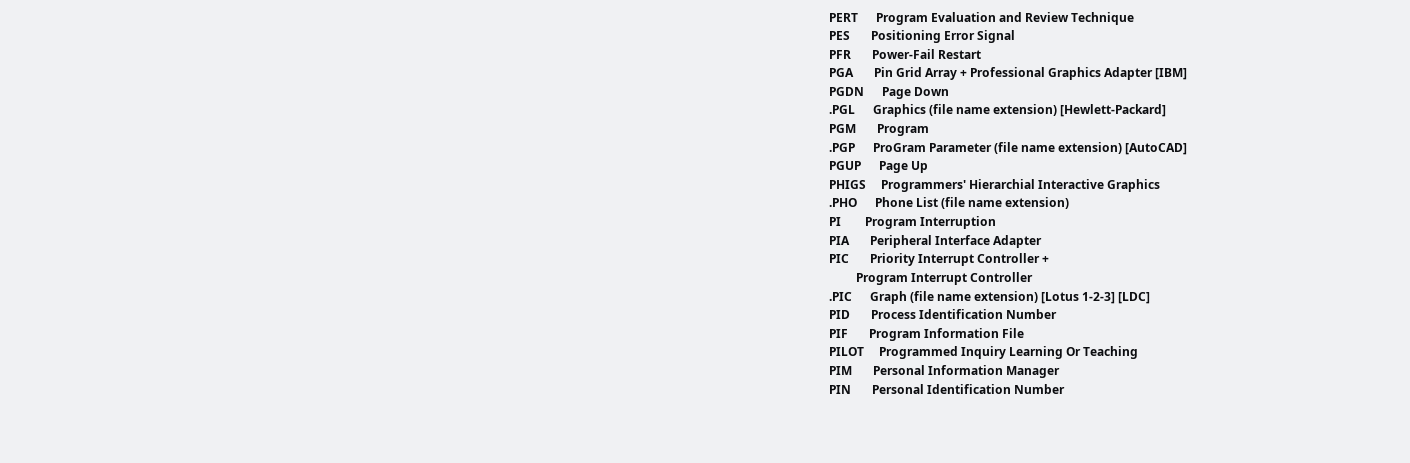PERT      Program Evaluation and Review Technique
PES       Positioning Error Signal
PFR       Power-Fail Restart
PGA       Pin Grid Array + Professional Graphics Adapter [IBM]
PGDN      Page Down
.PGL      Graphics (file name extension) [Hewlett-Packard]
PGM       Program
.PGP      ProGram Parameter (file name extension) [AutoCAD]
PGUP      Page Up
PHIGS     Programmers' Hierarchial Interactive Graphics
.PHO      Phone List (file name extension)
PI        Program Interruption
PIA       Peripheral Interface Adapter
PIC       Priority Interrupt Controller +
         Program Interrupt Controller
.PIC      Graph (file name extension) [Lotus 1-2-3] [LDC]
PID       Process Identification Number
PIF       Program Information File
PILOT     Programmed Inquiry Learning Or Teaching
PIM       Personal Information Manager
PIN       Personal Identification Number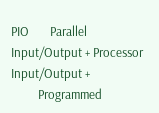PIO       Parallel Input/Output + Processor Input/Output +
         Programmed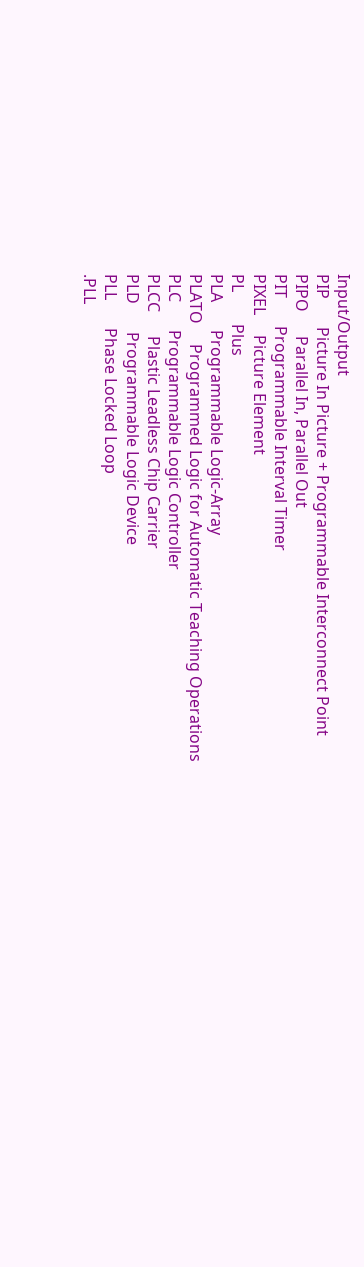Input/Output
PIP       Picture In Picture + Programmable Interconnect Point
PIPO      Parallel In, Parallel Out
PIT       Programmable Interval Timer
PIXEL     Picture Element
PL        Plus
PLA       Programmable Logic-Array
PLATO     Programmed Logic for Automatic Teaching Operations
PLC       Programmable Logic Controller
PLCC      Plastic Leadless Chip Carrier
PLD       Programmable Logic Device
PLL       Phase Locked Loop
.PLL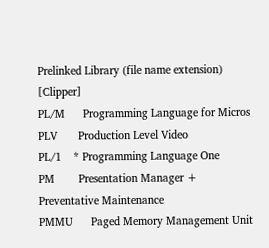Prelinked Library (file name extension) [Clipper]
PL/M      Programming Language for Micros
PLV       Production Level Video
PL/1    * Programming Language One
PM        Presentation Manager + Preventative Maintenance
PMMU      Paged Memory Management Unit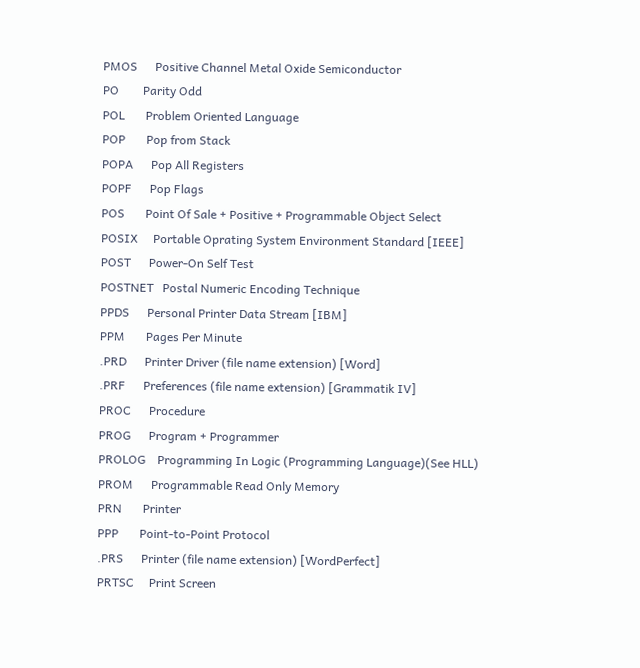PMOS      Positive Channel Metal Oxide Semiconductor
PO        Parity Odd
POL       Problem Oriented Language
POP       Pop from Stack
POPA      Pop All Registers
POPF      Pop Flags
POS       Point Of Sale + Positive + Programmable Object Select
POSIX     Portable Oprating System Environment Standard [IEEE]
POST      Power-On Self Test
POSTNET   Postal Numeric Encoding Technique
PPDS      Personal Printer Data Stream [IBM]
PPM       Pages Per Minute
.PRD      Printer Driver (file name extension) [Word]
.PRF      Preferences (file name extension) [Grammatik IV]
PROC      Procedure
PROG      Program + Programmer
PROLOG    Programming In Logic (Programming Language)(See HLL)
PROM      Programmable Read Only Memory
PRN       Printer
PPP       Point-to-Point Protocol
.PRS      Printer (file name extension) [WordPerfect]
PRTSC     Print Screen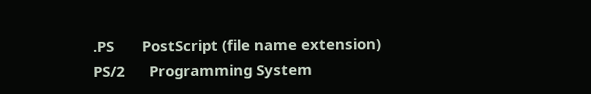.PS       PostScript (file name extension)
PS/2      Programming System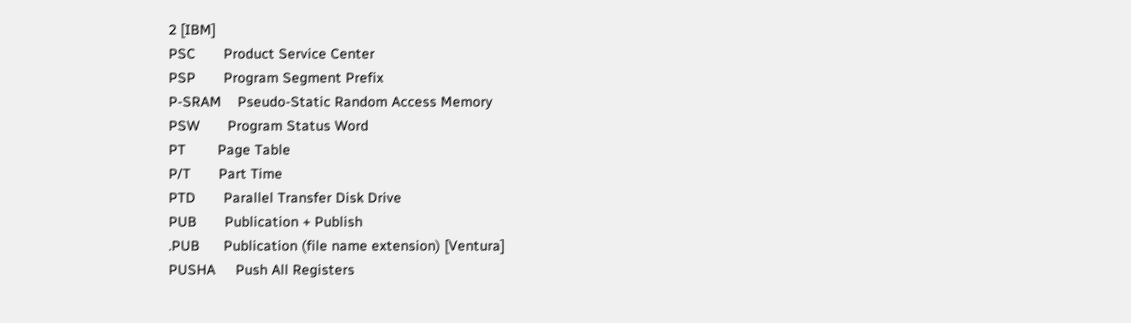2 [IBM]
PSC       Product Service Center
PSP       Program Segment Prefix
P-SRAM    Pseudo-Static Random Access Memory
PSW       Program Status Word
PT        Page Table
P/T       Part Time
PTD       Parallel Transfer Disk Drive
PUB       Publication + Publish
.PUB      Publication (file name extension) [Ventura]
PUSHA     Push All Registers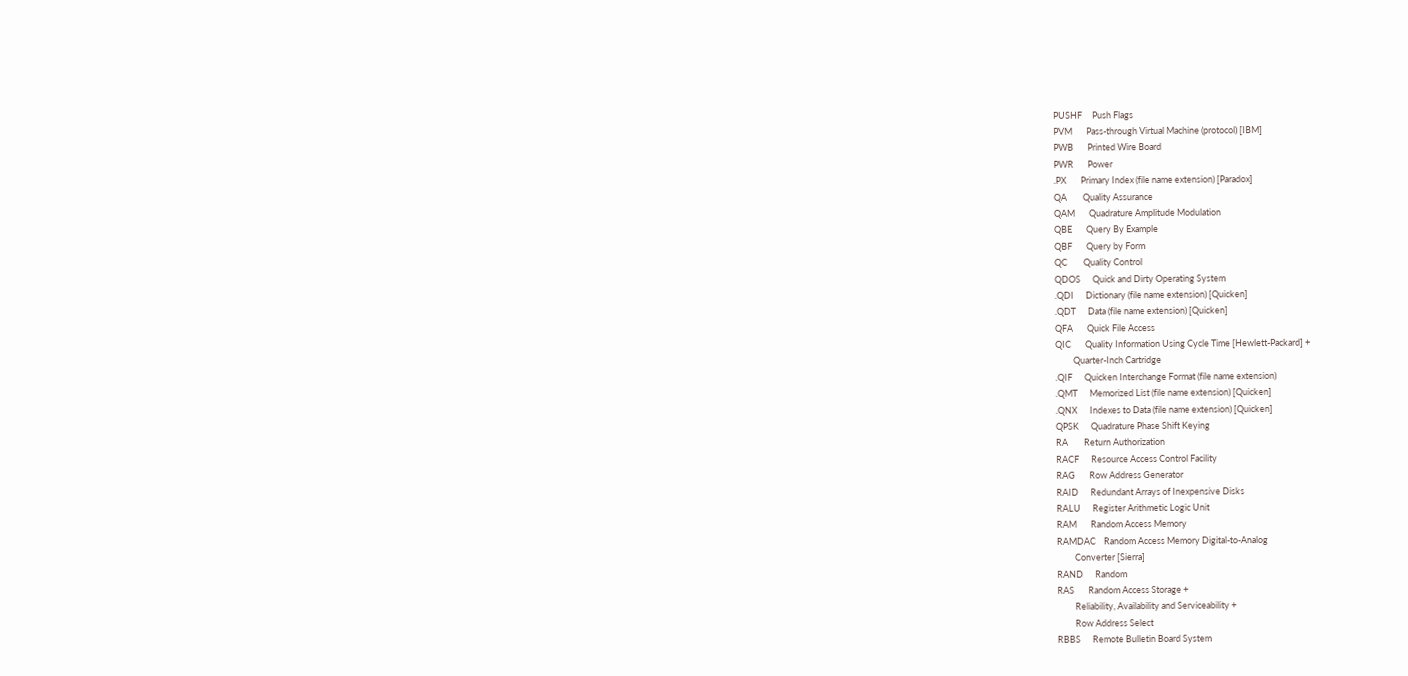PUSHF     Push Flags
PVM       Pass-through Virtual Machine (protocol) [IBM]
PWB       Printed Wire Board
PWR       Power
.PX       Primary Index (file name extension) [Paradox]
QA        Quality Assurance
QAM       Quadrature Amplitude Modulation
QBE       Query By Example
QBF       Query by Form
QC        Quality Control
QDOS      Quick and Dirty Operating System
.QDI      Dictionary (file name extension) [Quicken]
.QDT      Data (file name extension) [Quicken]
QFA       Quick File Access
QIC       Quality Information Using Cycle Time [Hewlett-Packard] +
         Quarter-Inch Cartridge
.QIF      Quicken Interchange Format (file name extension)
.QMT      Memorized List (file name extension) [Quicken]
.QNX      Indexes to Data (file name extension) [Quicken]
QPSK      Quadrature Phase Shift Keying
RA        Return Authorization
RACF      Resource Access Control Facility
RAG       Row Address Generator
RAID      Redundant Arrays of Inexpensive Disks
RALU      Register Arithmetic Logic Unit
RAM       Random Access Memory
RAMDAC    Random Access Memory Digital-to-Analog
         Converter [Sierra]
RAND      Random
RAS       Random Access Storage +
         Reliability, Availability and Serviceability +
         Row Address Select
RBBS      Remote Bulletin Board System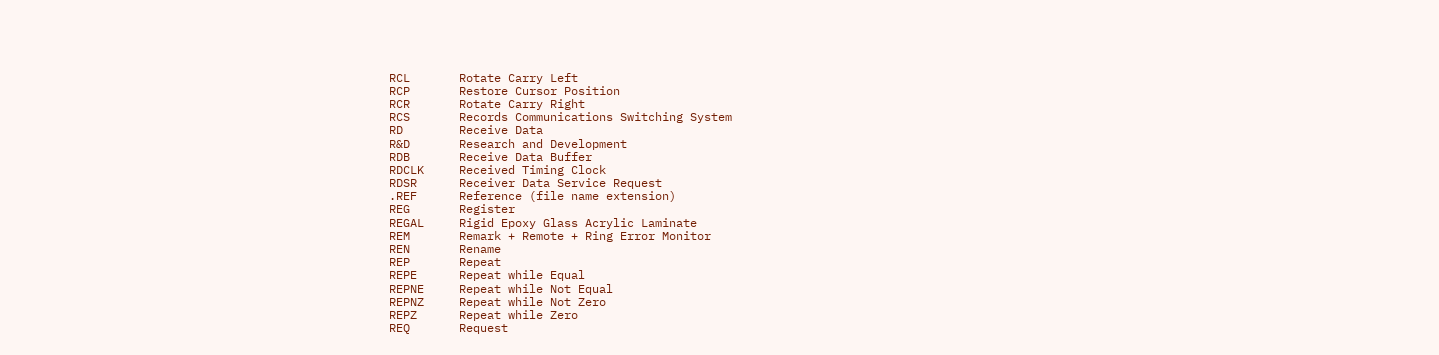RCL       Rotate Carry Left
RCP       Restore Cursor Position
RCR       Rotate Carry Right
RCS       Records Communications Switching System
RD        Receive Data
R&D       Research and Development
RDB       Receive Data Buffer
RDCLK     Received Timing Clock
RDSR      Receiver Data Service Request
.REF      Reference (file name extension)
REG       Register
REGAL     Rigid Epoxy Glass Acrylic Laminate
REM       Remark + Remote + Ring Error Monitor
REN       Rename
REP       Repeat
REPE      Repeat while Equal
REPNE     Repeat while Not Equal
REPNZ     Repeat while Not Zero
REPZ      Repeat while Zero
REQ       Request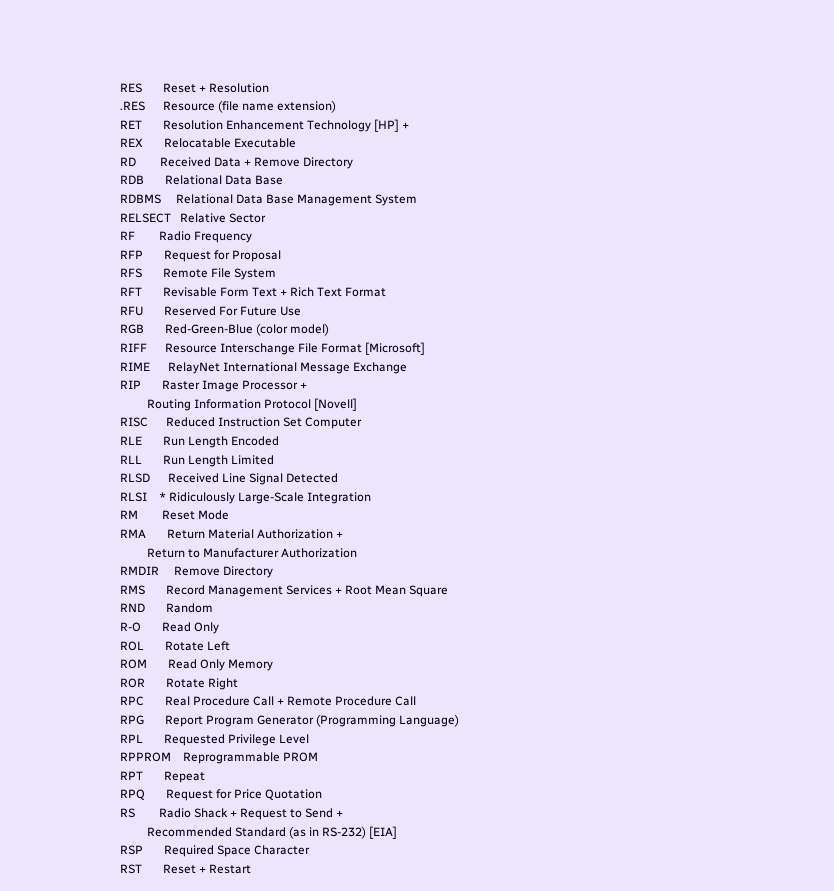RES       Reset + Resolution
.RES      Resource (file name extension)
RET       Resolution Enhancement Technology [HP] +
REX       Relocatable Executable
RD        Received Data + Remove Directory
RDB       Relational Data Base
RDBMS     Relational Data Base Management System
RELSECT   Relative Sector
RF        Radio Frequency
RFP       Request for Proposal
RFS       Remote File System
RFT       Revisable Form Text + Rich Text Format
RFU       Reserved For Future Use
RGB       Red-Green-Blue (color model)
RIFF      Resource Interschange File Format [Microsoft]
RIME      RelayNet International Message Exchange
RIP       Raster Image Processor +
         Routing Information Protocol [Novell]
RISC      Reduced Instruction Set Computer
RLE       Run Length Encoded
RLL       Run Length Limited
RLSD      Received Line Signal Detected
RLSI    * Ridiculously Large-Scale Integration
RM        Reset Mode
RMA       Return Material Authorization +
         Return to Manufacturer Authorization
RMDIR     Remove Directory
RMS       Record Management Services + Root Mean Square
RND       Random
R-O       Read Only
ROL       Rotate Left
ROM       Read Only Memory
ROR       Rotate Right
RPC       Real Procedure Call + Remote Procedure Call
RPG       Report Program Generator (Programming Language)
RPL       Requested Privilege Level
RPPROM    Reprogrammable PROM
RPT       Repeat
RPQ       Request for Price Quotation
RS        Radio Shack + Request to Send +
         Recommended Standard (as in RS-232) [EIA]
RSP       Required Space Character
RST       Reset + Restart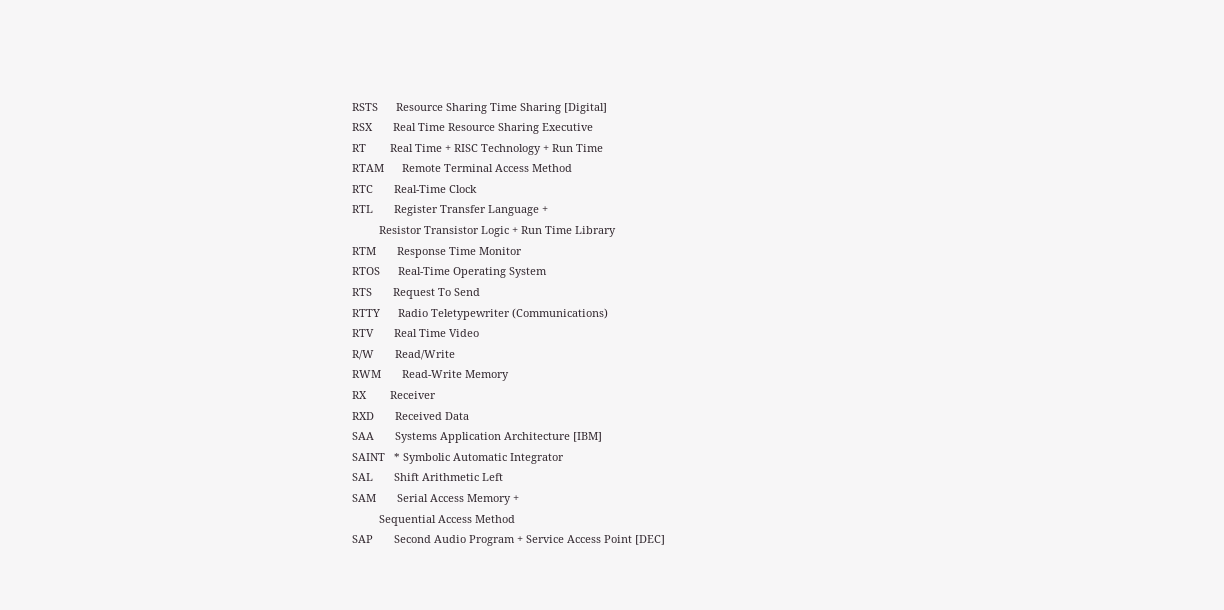RSTS      Resource Sharing Time Sharing [Digital]
RSX       Real Time Resource Sharing Executive
RT        Real Time + RISC Technology + Run Time
RTAM      Remote Terminal Access Method
RTC       Real-Time Clock
RTL       Register Transfer Language +
         Resistor Transistor Logic + Run Time Library
RTM       Response Time Monitor
RTOS      Real-Time Operating System
RTS       Request To Send
RTTY      Radio Teletypewriter (Communications)
RTV       Real Time Video
R/W       Read/Write
RWM       Read-Write Memory
RX        Receiver
RXD       Received Data
SAA       Systems Application Architecture [IBM]
SAINT   * Symbolic Automatic Integrator
SAL       Shift Arithmetic Left
SAM       Serial Access Memory +
         Sequential Access Method
SAP       Second Audio Program + Service Access Point [DEC]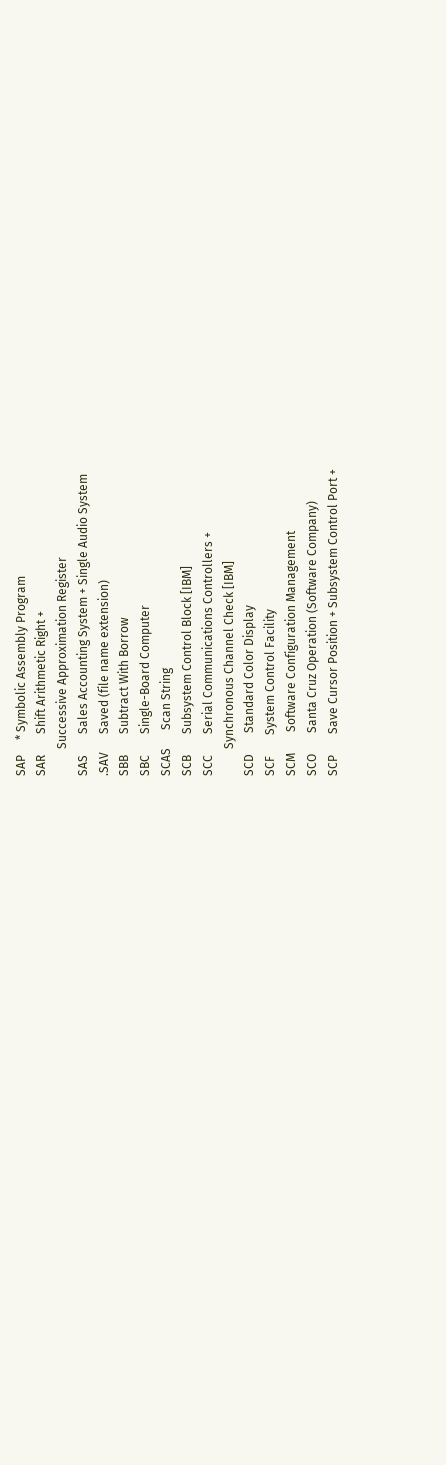SAP     * Symbolic Assembly Program
SAR       Shift Arithmetic Right +
         Successive Approximation Register
SAS       Sales Accounting System + Single Audio System
.SAV      Saved (file name extension)
SBB       Subtract With Borrow
SBC       Single-Board Computer
SCAS      Scan String
SCB       Subsystem Control Block [IBM]
SCC       Serial Communications Controllers +
         Synchronous Channel Check [IBM]
SCD       Standard Color Display
SCF       System Control Facility
SCM       Software Configuration Management
SCO       Santa Cruz Operation (Software Company)
SCP       Save Cursor Position + Subsystem Control Port +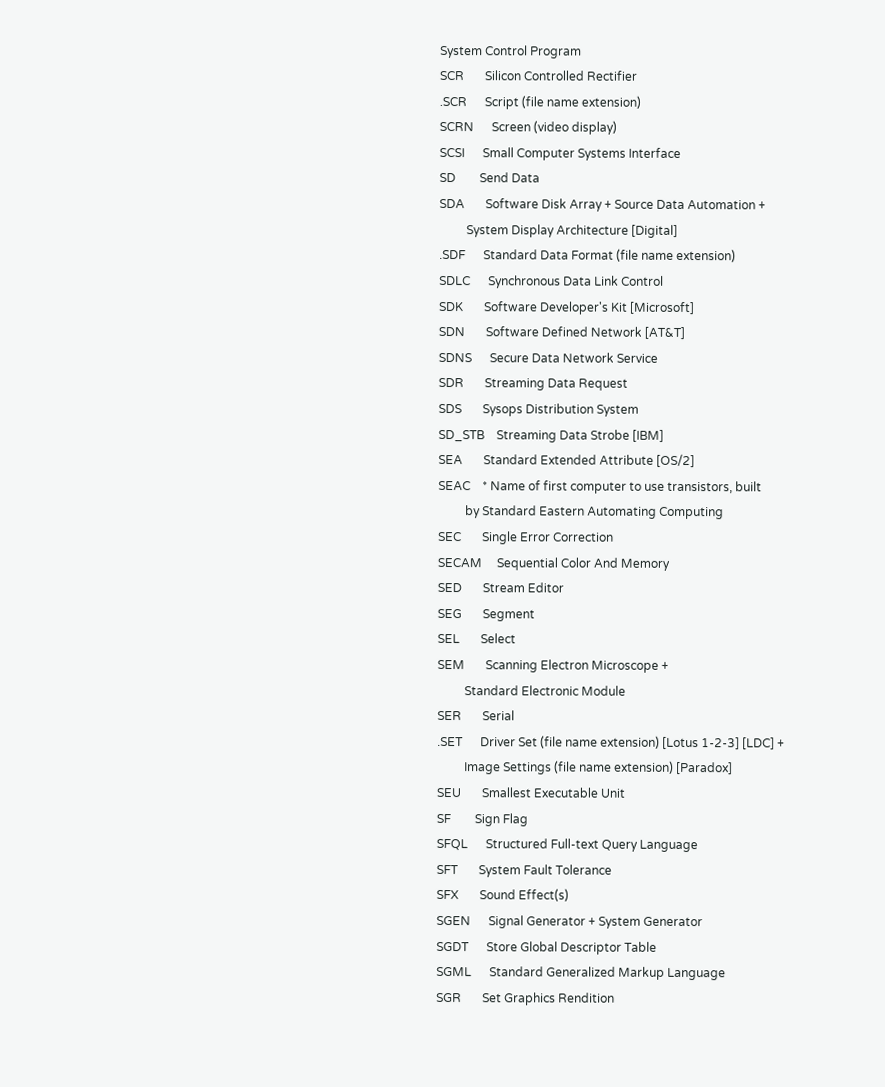System Control Program
SCR       Silicon Controlled Rectifier
.SCR      Script (file name extension)
SCRN      Screen (video display)
SCSI      Small Computer Systems Interface
SD        Send Data
SDA       Software Disk Array + Source Data Automation +
         System Display Architecture [Digital]
.SDF      Standard Data Format (file name extension)
SDLC      Synchronous Data Link Control
SDK       Software Developer's Kit [Microsoft]
SDN       Software Defined Network [AT&T]
SDNS      Secure Data Network Service
SDR       Streaming Data Request
SDS       Sysops Distribution System
SD_STB    Streaming Data Strobe [IBM]
SEA       Standard Extended Attribute [OS/2]
SEAC    * Name of first computer to use transistors, built
         by Standard Eastern Automating Computing
SEC       Single Error Correction
SECAM     Sequential Color And Memory
SED       Stream Editor
SEG       Segment
SEL       Select
SEM       Scanning Electron Microscope +
         Standard Electronic Module
SER       Serial
.SET      Driver Set (file name extension) [Lotus 1-2-3] [LDC] +
         Image Settings (file name extension) [Paradox]
SEU       Smallest Executable Unit
SF        Sign Flag
SFQL      Structured Full-text Query Language
SFT       System Fault Tolerance
SFX       Sound Effect(s)
SGEN      Signal Generator + System Generator
SGDT      Store Global Descriptor Table
SGML      Standard Generalized Markup Language
SGR       Set Graphics Rendition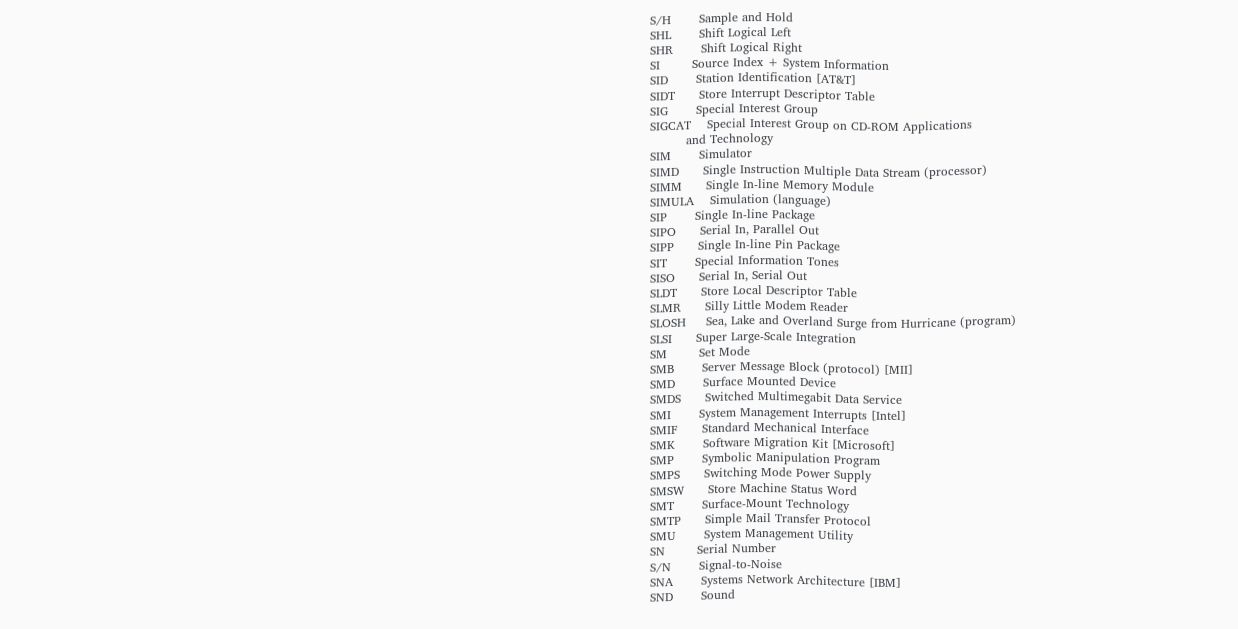S/H       Sample and Hold
SHL       Shift Logical Left
SHR       Shift Logical Right
SI        Source Index + System Information
SID       Station Identification [AT&T]
SIDT      Store Interrupt Descriptor Table
SIG       Special Interest Group
SIGCAT    Special Interest Group on CD-ROM Applications
         and Technology
SIM       Simulator
SIMD      Single Instruction Multiple Data Stream (processor)
SIMM      Single In-line Memory Module
SIMULA    Simulation (language)
SIP       Single In-line Package
SIPO      Serial In, Parallel Out
SIPP      Single In-line Pin Package
SIT       Special Information Tones
SISO      Serial In, Serial Out
SLDT      Store Local Descriptor Table
SLMR      Silly Little Modem Reader
SLOSH     Sea, Lake and Overland Surge from Hurricane (program)
SLSI      Super Large-Scale Integration
SM        Set Mode
SMB       Server Message Block (protocol) [MII]
SMD       Surface Mounted Device
SMDS      Switched Multimegabit Data Service
SMI       System Management Interrupts [Intel]
SMIF      Standard Mechanical Interface
SMK       Software Migration Kit [Microsoft]
SMP       Symbolic Manipulation Program
SMPS      Switching Mode Power Supply
SMSW      Store Machine Status Word
SMT       Surface-Mount Technology
SMTP      Simple Mail Transfer Protocol
SMU       System Management Utility
SN        Serial Number
S/N       Signal-to-Noise
SNA       Systems Network Architecture [IBM]
SND       Sound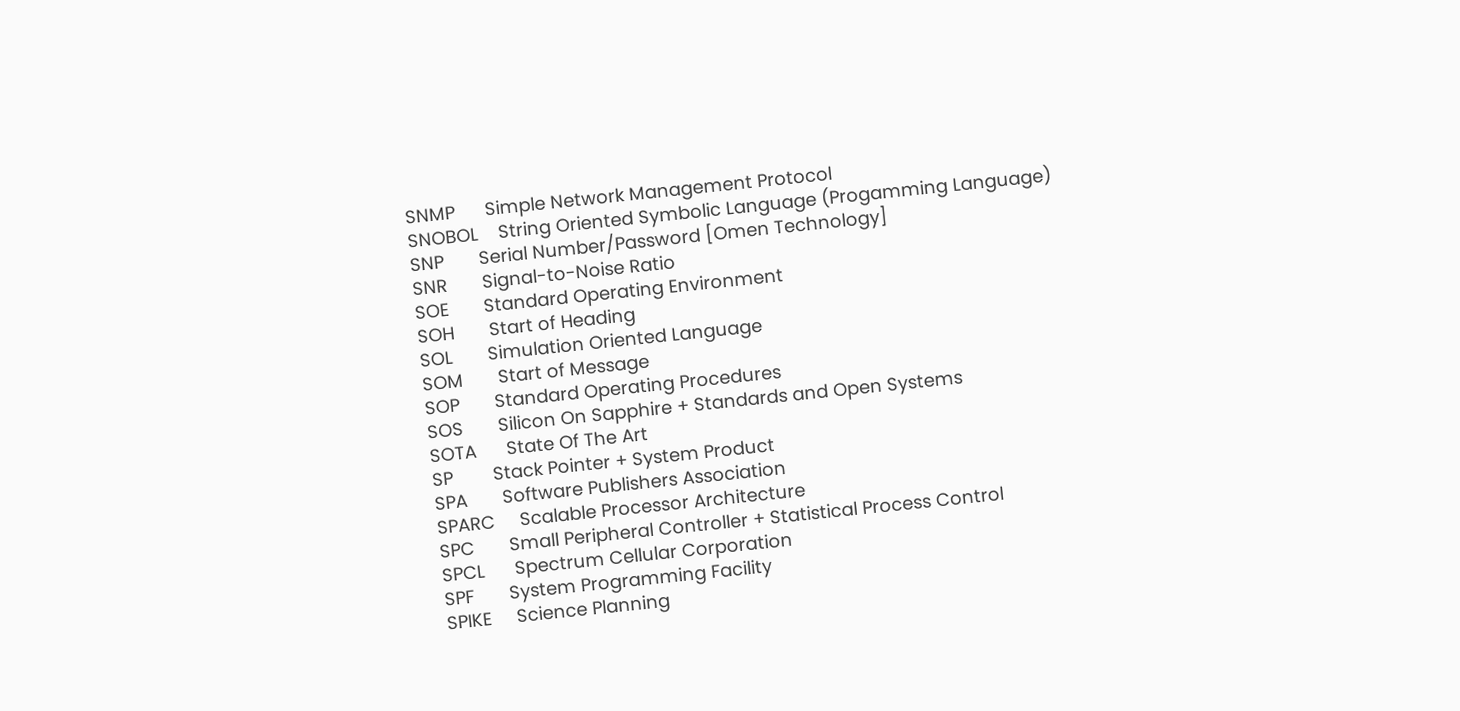SNMP      Simple Network Management Protocol
SNOBOL    String Oriented Symbolic Language (Progamming Language)
SNP       Serial Number/Password [Omen Technology]
SNR       Signal-to-Noise Ratio
SOE       Standard Operating Environment
SOH       Start of Heading
SOL       Simulation Oriented Language
SOM       Start of Message
SOP       Standard Operating Procedures
SOS       Silicon On Sapphire + Standards and Open Systems
SOTA      State Of The Art
SP        Stack Pointer + System Product
SPA       Software Publishers Association
SPARC     Scalable Processor Architecture
SPC       Small Peripheral Controller + Statistical Process Control
SPCL      Spectrum Cellular Corporation
SPF       System Programming Facility
SPIKE     Science Planning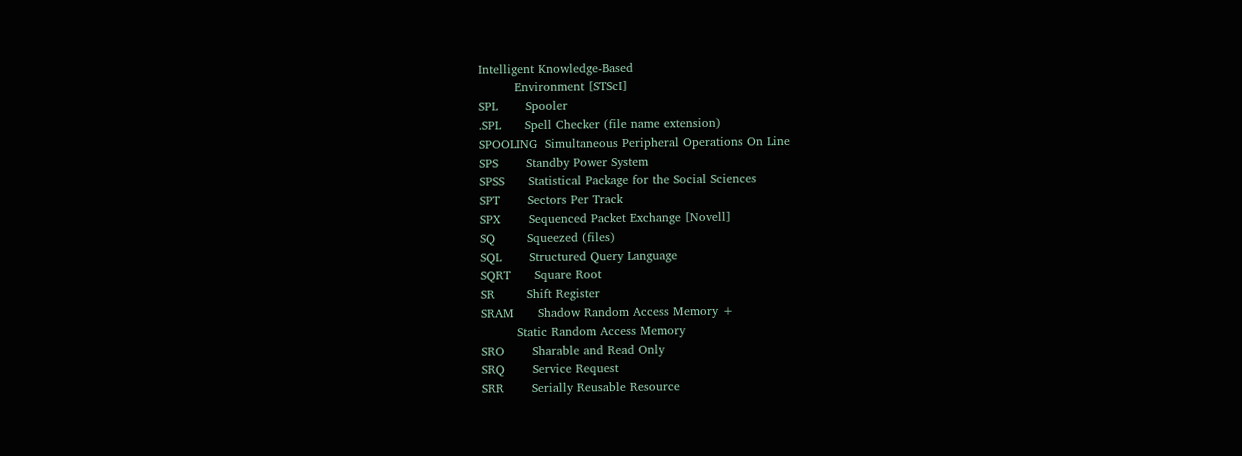Intelligent Knowledge-Based
         Environment [STScI]
SPL       Spooler
.SPL      Spell Checker (file name extension)
SPOOLING  Simultaneous Peripheral Operations On Line
SPS       Standby Power System
SPSS      Statistical Package for the Social Sciences
SPT       Sectors Per Track
SPX       Sequenced Packet Exchange [Novell]
SQ        Squeezed (files)
SQL       Structured Query Language
SQRT      Square Root
SR        Shift Register
SRAM      Shadow Random Access Memory +
         Static Random Access Memory
SRO       Sharable and Read Only
SRQ       Service Request
SRR       Serially Reusable Resource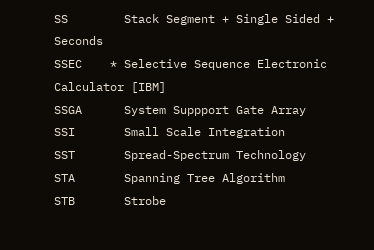SS        Stack Segment + Single Sided + Seconds
SSEC    * Selective Sequence Electronic Calculator [IBM]
SSGA      System Suppport Gate Array
SSI       Small Scale Integration
SST       Spread-Spectrum Technology
STA       Spanning Tree Algorithm
STB       Strobe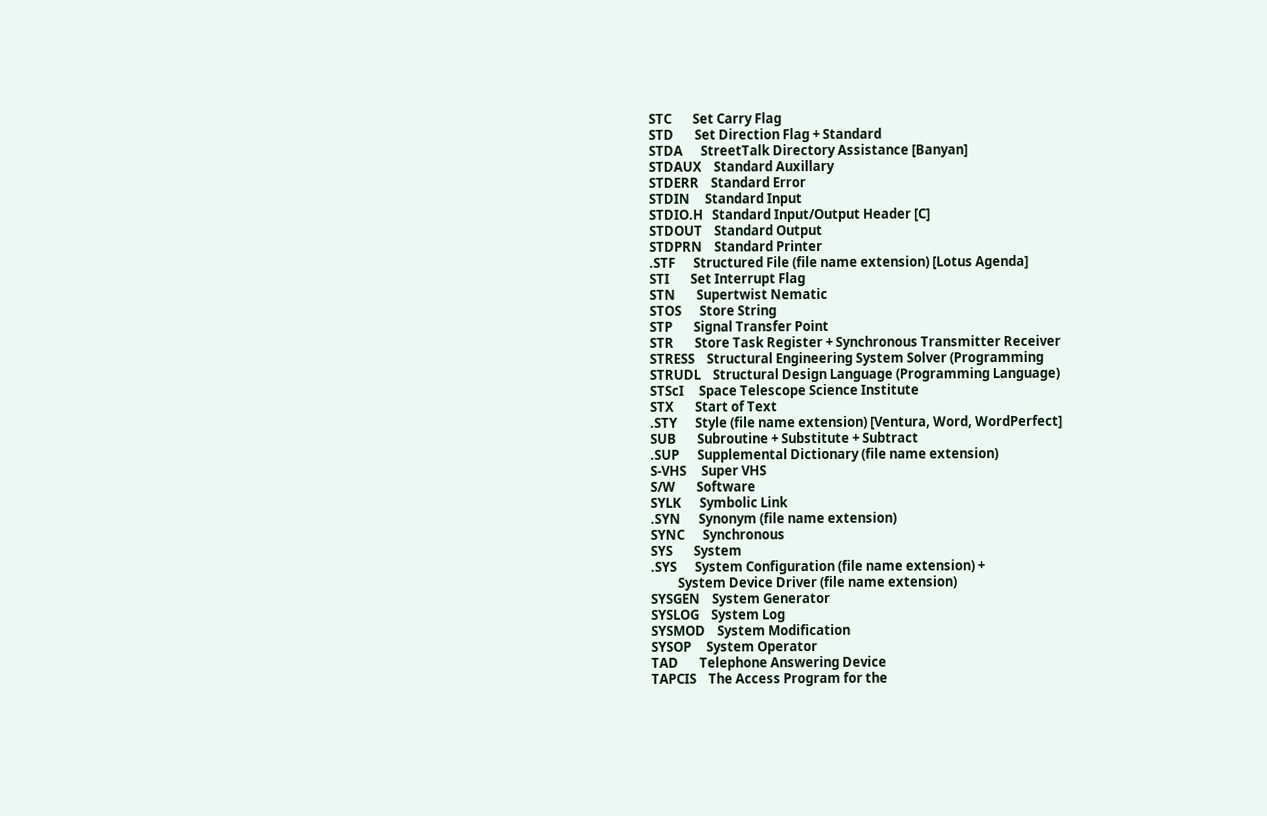STC       Set Carry Flag
STD       Set Direction Flag + Standard
STDA      StreetTalk Directory Assistance [Banyan]
STDAUX    Standard Auxillary
STDERR    Standard Error
STDIN     Standard Input
STDIO.H   Standard Input/Output Header [C]
STDOUT    Standard Output
STDPRN    Standard Printer
.STF      Structured File (file name extension) [Lotus Agenda]
STI       Set Interrupt Flag
STN       Supertwist Nematic
STOS      Store String
STP       Signal Transfer Point
STR       Store Task Register + Synchronous Transmitter Receiver
STRESS    Structural Engineering System Solver (Programming
STRUDL    Structural Design Language (Programming Language)
STScI     Space Telescope Science Institute
STX       Start of Text
.STY      Style (file name extension) [Ventura, Word, WordPerfect]
SUB       Subroutine + Substitute + Subtract
.SUP      Supplemental Dictionary (file name extension)
S-VHS     Super VHS
S/W       Software
SYLK      Symbolic Link
.SYN      Synonym (file name extension)
SYNC      Synchronous
SYS       System
.SYS      System Configuration (file name extension) +
         System Device Driver (file name extension)
SYSGEN    System Generator
SYSLOG    System Log
SYSMOD    System Modification
SYSOP     System Operator
TAD       Telephone Answering Device
TAPCIS    The Access Program for the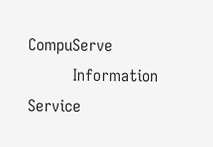CompuServe
         Information Service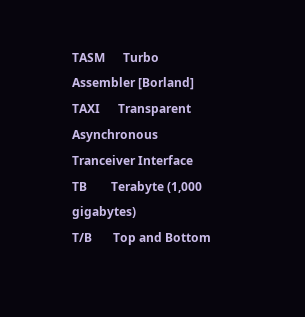TASM      Turbo Assembler [Borland]
TAXI      Transparent Asynchronous Tranceiver Interface
TB        Terabyte (1,000 gigabytes)
T/B       Top and Bottom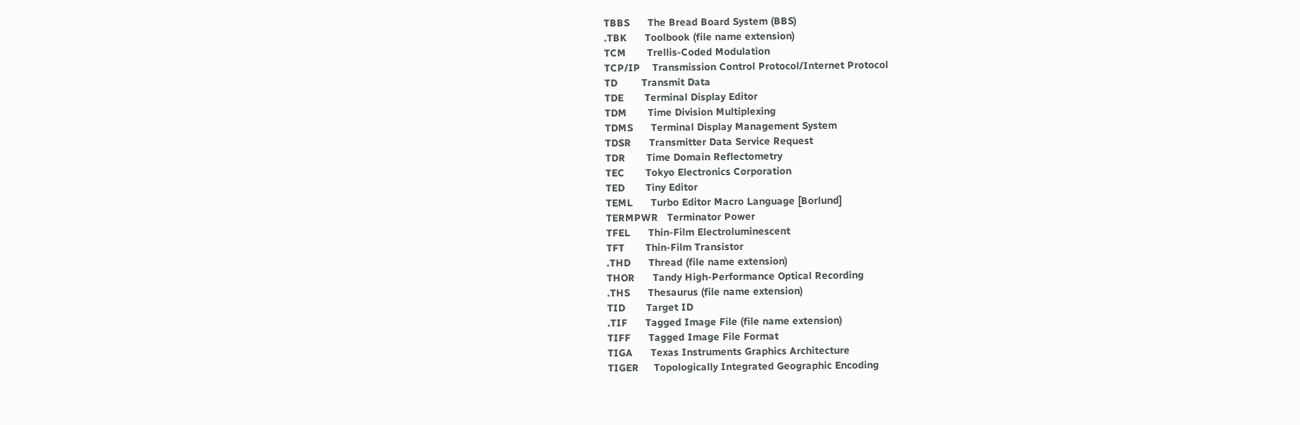TBBS      The Bread Board System (BBS)
.TBK      Toolbook (file name extension)
TCM       Trellis-Coded Modulation
TCP/IP    Transmission Control Protocol/Internet Protocol
TD        Transmit Data
TDE       Terminal Display Editor
TDM       Time Division Multiplexing
TDMS      Terminal Display Management System
TDSR      Transmitter Data Service Request
TDR       Time Domain Reflectometry
TEC       Tokyo Electronics Corporation
TED       Tiny Editor
TEML      Turbo Editor Macro Language [Borlund]
TERMPWR   Terminator Power
TFEL      Thin-Film Electroluminescent
TFT       Thin-Film Transistor
.THD      Thread (file name extension)
THOR      Tandy High-Performance Optical Recording
.THS      Thesaurus (file name extension)
TID       Target ID
.TIF      Tagged Image File (file name extension)
TIFF      Tagged Image File Format
TIGA      Texas Instruments Graphics Architecture
TIGER     Topologically Integrated Geographic Encoding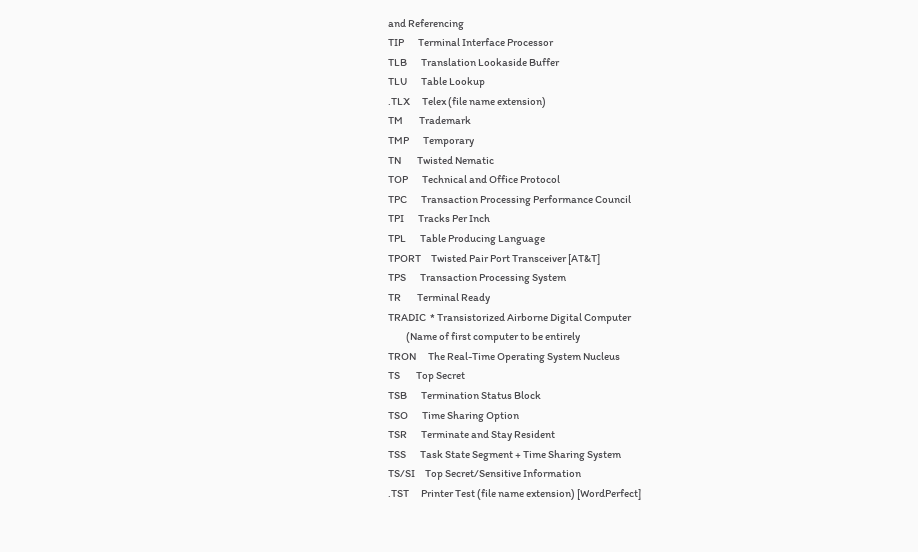and Referencing
TIP       Terminal Interface Processor
TLB       Translation Lookaside Buffer
TLU       Table Lookup
.TLX      Telex (file name extension)
TM        Trademark
TMP       Temporary
TN        Twisted Nematic
TOP       Technical and Office Protocol
TPC       Transaction Processing Performance Council
TPI       Tracks Per Inch
TPL       Table Producing Language
TPORT     Twisted Pair Port Transceiver [AT&T]
TPS       Transaction Processing System
TR        Terminal Ready
TRADIC  * Transistorized Airborne Digital Computer
         (Name of first computer to be entirely
TRON      The Real-Time Operating System Nucleus
TS        Top Secret
TSB       Termination Status Block
TSO       Time Sharing Option
TSR       Terminate and Stay Resident
TSS       Task State Segment + Time Sharing System
TS/SI     Top Secret/Sensitive Information
.TST      Printer Test (file name extension) [WordPerfect]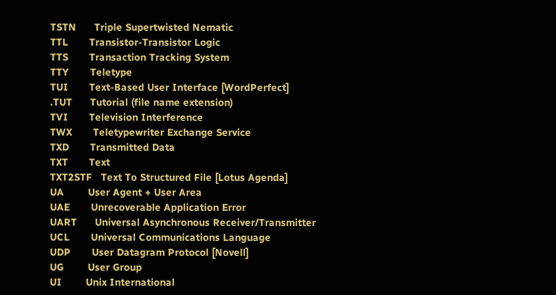TSTN      Triple Supertwisted Nematic
TTL       Transistor-Transistor Logic
TTS       Transaction Tracking System
TTY       Teletype
TUI       Text-Based User Interface [WordPerfect]
.TUT      Tutorial (file name extension)
TVI       Television Interference
TWX       Teletypewriter Exchange Service
TXD       Transmitted Data
TXT       Text
TXT2STF   Text To Structured File [Lotus Agenda]
UA        User Agent + User Area
UAE       Unrecoverable Application Error
UART      Universal Asynchronous Receiver/Transmitter
UCL       Universal Communications Language
UDP       User Datagram Protocol [Novell]
UG        User Group
UI        Unix International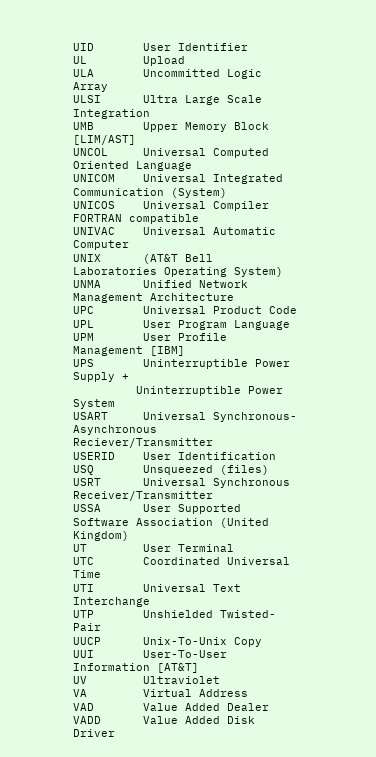UID       User Identifier
UL        Upload
ULA       Uncommitted Logic Array
ULSI      Ultra Large Scale Integration
UMB       Upper Memory Block [LIM/AST]
UNCOL     Universal Computed Oriented Language
UNICOM    Universal Integrated Communication (System)
UNICOS    Universal Compiler FORTRAN compatible
UNIVAC    Universal Automatic Computer
UNIX      (AT&T Bell Laboratories Operating System)
UNMA      Unified Network Management Architecture
UPC       Universal Product Code
UPL       User Program Language
UPM       User Profile Management [IBM]
UPS       Uninterruptible Power Supply +
         Uninterruptible Power System
USART     Universal Synchronous-Asynchronous Reciever/Transmitter
USERID    User Identification
USQ       Unsqueezed (files)
USRT      Universal Synchronous Receiver/Transmitter
USSA      User Supported Software Association (United Kingdom)
UT        User Terminal
UTC       Coordinated Universal Time
UTI       Universal Text Interchange
UTP       Unshielded Twisted-Pair
UUCP      Unix-To-Unix Copy
UUI       User-To-User Information [AT&T]
UV        Ultraviolet
VA        Virtual Address
VAD       Value Added Dealer
VADD      Value Added Disk Driver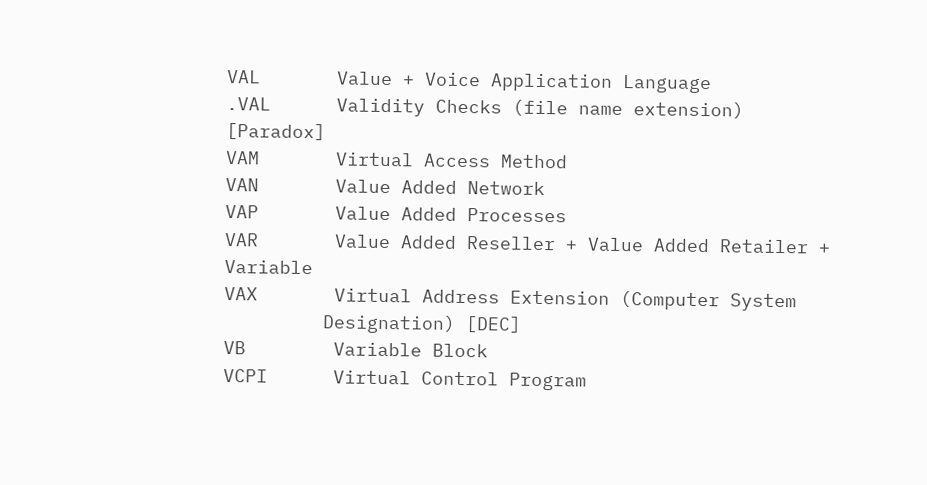VAL       Value + Voice Application Language
.VAL      Validity Checks (file name extension) [Paradox]
VAM       Virtual Access Method
VAN       Value Added Network
VAP       Value Added Processes
VAR       Value Added Reseller + Value Added Retailer + Variable
VAX       Virtual Address Extension (Computer System
         Designation) [DEC]
VB        Variable Block
VCPI      Virtual Control Program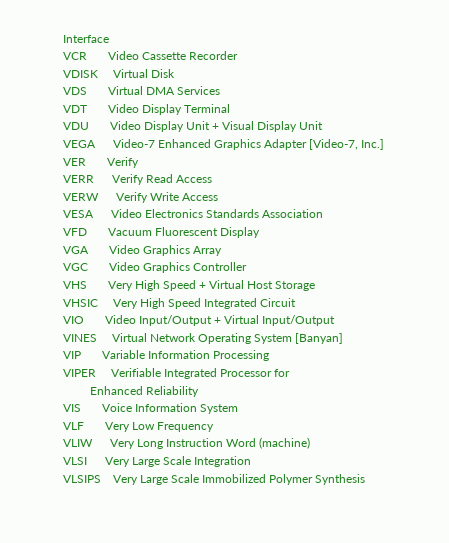Interface
VCR       Video Cassette Recorder
VDISK     Virtual Disk
VDS       Virtual DMA Services
VDT       Video Display Terminal
VDU       Video Display Unit + Visual Display Unit
VEGA      Video-7 Enhanced Graphics Adapter [Video-7, Inc.]
VER       Verify
VERR      Verify Read Access
VERW      Verify Write Access
VESA      Video Electronics Standards Association
VFD       Vacuum Fluorescent Display
VGA       Video Graphics Array
VGC       Video Graphics Controller
VHS       Very High Speed + Virtual Host Storage
VHSIC     Very High Speed Integrated Circuit
VIO       Video Input/Output + Virtual Input/Output
VINES     Virtual Network Operating System [Banyan]
VIP       Variable Information Processing
VIPER     Verifiable Integrated Processor for
         Enhanced Reliability
VIS       Voice Information System
VLF       Very Low Frequency
VLIW      Very Long Instruction Word (machine)
VLSI      Very Large Scale Integration
VLSIPS    Very Large Scale Immobilized Polymer Synthesis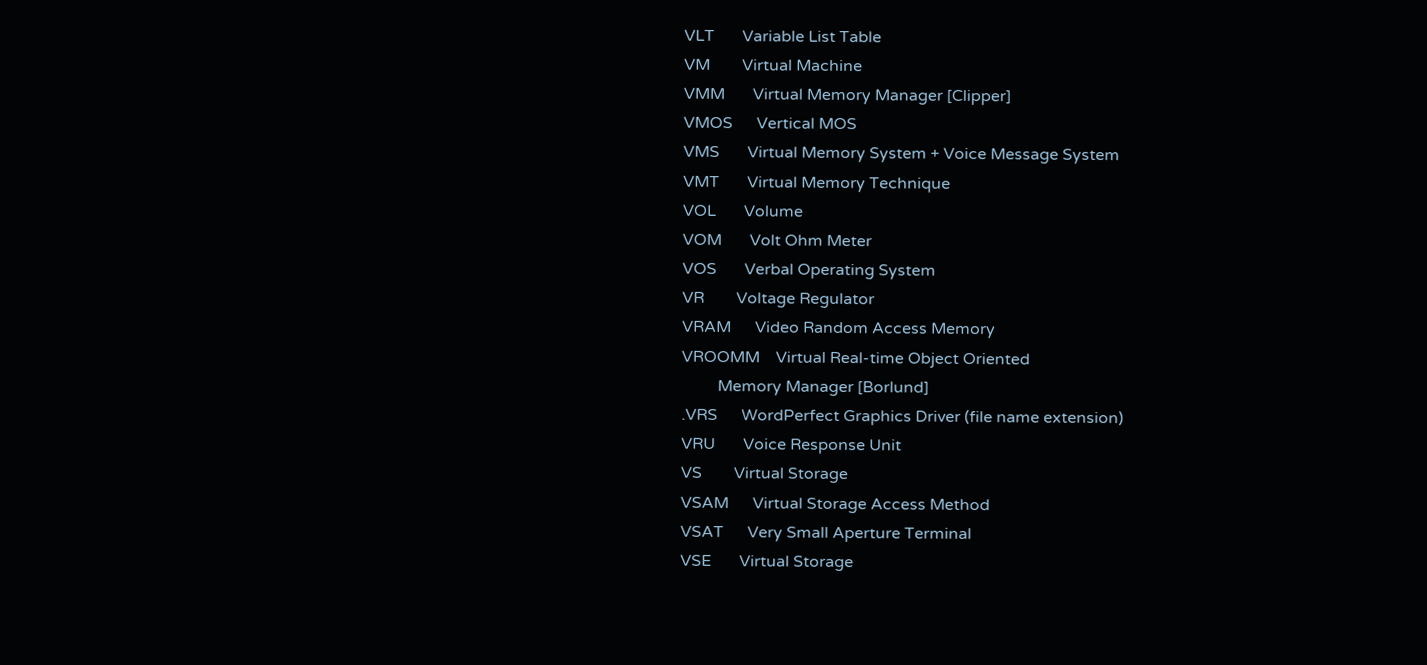VLT       Variable List Table
VM        Virtual Machine
VMM       Virtual Memory Manager [Clipper]
VMOS      Vertical MOS
VMS       Virtual Memory System + Voice Message System
VMT       Virtual Memory Technique
VOL       Volume
VOM       Volt Ohm Meter
VOS       Verbal Operating System
VR        Voltage Regulator
VRAM      Video Random Access Memory
VROOMM    Virtual Real-time Object Oriented
         Memory Manager [Borlund]
.VRS      WordPerfect Graphics Driver (file name extension)
VRU       Voice Response Unit
VS        Virtual Storage
VSAM      Virtual Storage Access Method
VSAT      Very Small Aperture Terminal
VSE       Virtual Storage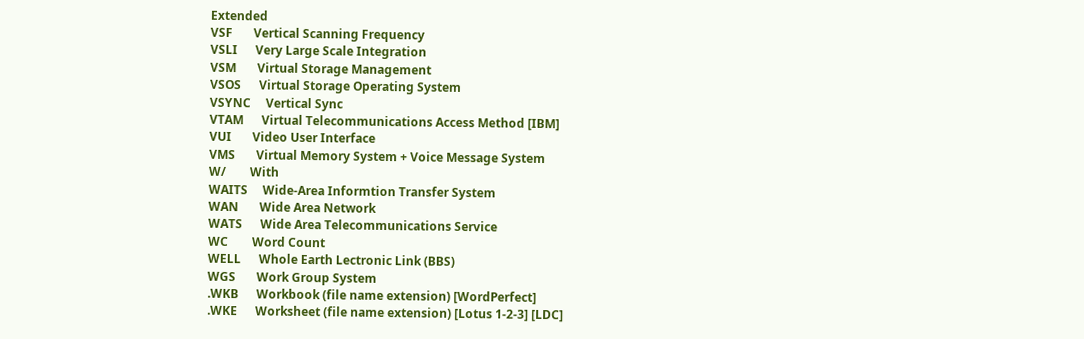Extended
VSF       Vertical Scanning Frequency
VSLI      Very Large Scale Integration
VSM       Virtual Storage Management
VSOS      Virtual Storage Operating System
VSYNC     Vertical Sync
VTAM      Virtual Telecommunications Access Method [IBM]
VUI       Video User Interface
VMS       Virtual Memory System + Voice Message System
W/        With
WAITS     Wide-Area Informtion Transfer System
WAN       Wide Area Network
WATS      Wide Area Telecommunications Service
WC        Word Count
WELL      Whole Earth Lectronic Link (BBS)
WGS       Work Group System
.WKB      Workbook (file name extension) [WordPerfect]
.WKE      Worksheet (file name extension) [Lotus 1-2-3] [LDC]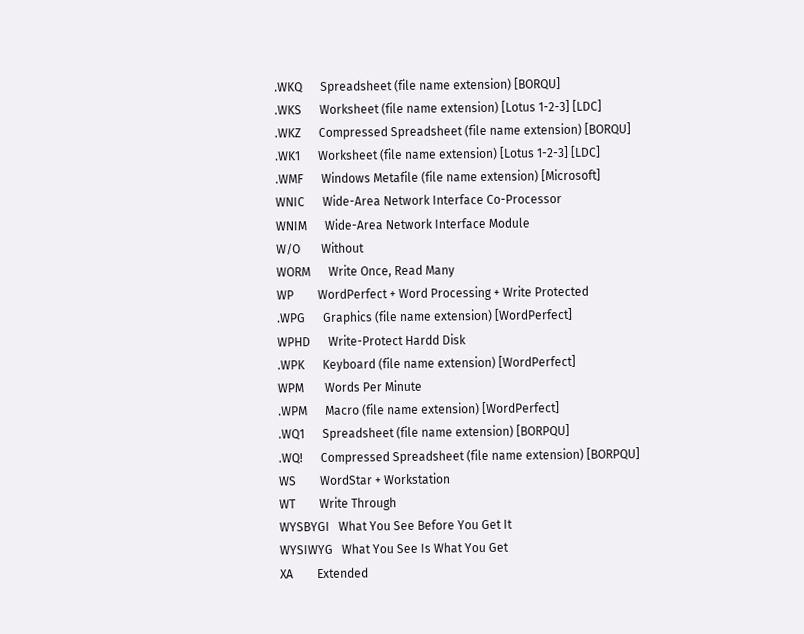.WKQ      Spreadsheet (file name extension) [BORQU]
.WKS      Worksheet (file name extension) [Lotus 1-2-3] [LDC]
.WKZ      Compressed Spreadsheet (file name extension) [BORQU]
.WK1      Worksheet (file name extension) [Lotus 1-2-3] [LDC]
.WMF      Windows Metafile (file name extension) [Microsoft]
WNIC      Wide-Area Network Interface Co-Processor
WNIM      Wide-Area Network Interface Module
W/O       Without
WORM      Write Once, Read Many
WP        WordPerfect + Word Processing + Write Protected
.WPG      Graphics (file name extension) [WordPerfect]
WPHD      Write-Protect Hardd Disk
.WPK      Keyboard (file name extension) [WordPerfect]
WPM       Words Per Minute
.WPM      Macro (file name extension) [WordPerfect]
.WQ1      Spreadsheet (file name extension) [BORPQU]
.WQ!      Compressed Spreadsheet (file name extension) [BORPQU]
WS        WordStar + Workstation
WT        Write Through
WYSBYGI   What You See Before You Get It
WYSIWYG   What You See Is What You Get
XA        Extended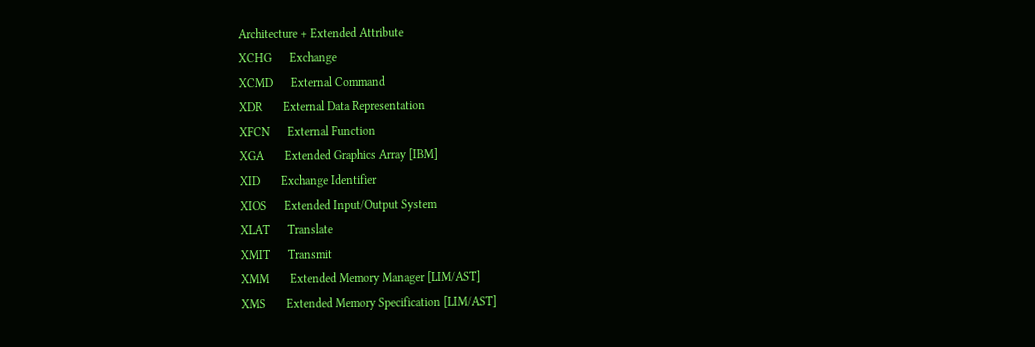Architecture + Extended Attribute
XCHG      Exchange
XCMD      External Command
XDR       External Data Representation
XFCN      External Function
XGA       Extended Graphics Array [IBM]
XID       Exchange Identifier
XIOS      Extended Input/Output System
XLAT      Translate
XMIT      Transmit
XMM       Extended Memory Manager [LIM/AST]
XMS       Extended Memory Specification [LIM/AST]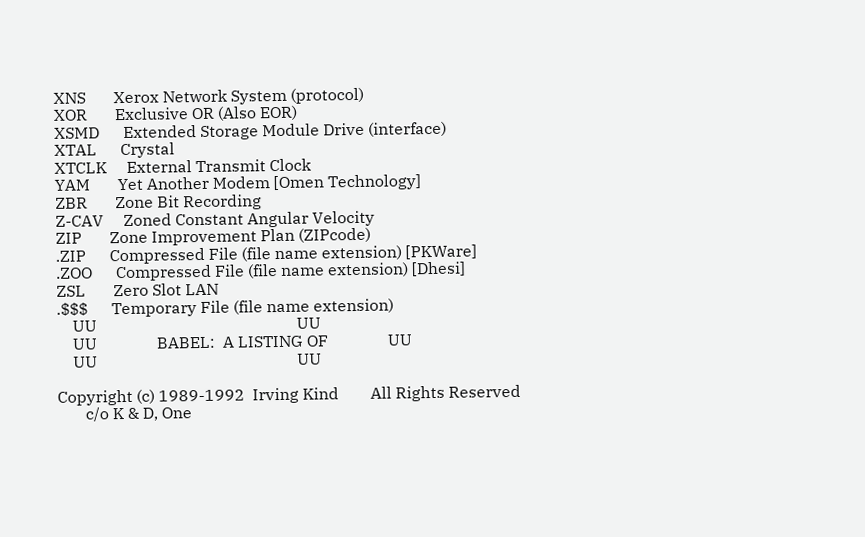XNS       Xerox Network System (protocol)
XOR       Exclusive OR (Also EOR)
XSMD      Extended Storage Module Drive (interface)
XTAL      Crystal
XTCLK     External Transmit Clock
YAM       Yet Another Modem [Omen Technology]
ZBR       Zone Bit Recording
Z-CAV     Zoned Constant Angular Velocity
ZIP       Zone Improvement Plan (ZIPcode)
.ZIP      Compressed File (file name extension) [PKWare]
.ZOO      Compressed File (file name extension) [Dhesi]
ZSL       Zero Slot LAN
.$$$      Temporary File (file name extension)
    UU                                                  UU
    UU               BABEL:  A LISTING OF               UU
    UU                                                  UU

Copyright (c) 1989-1992  Irving Kind        All Rights Reserved
       c/o K & D, One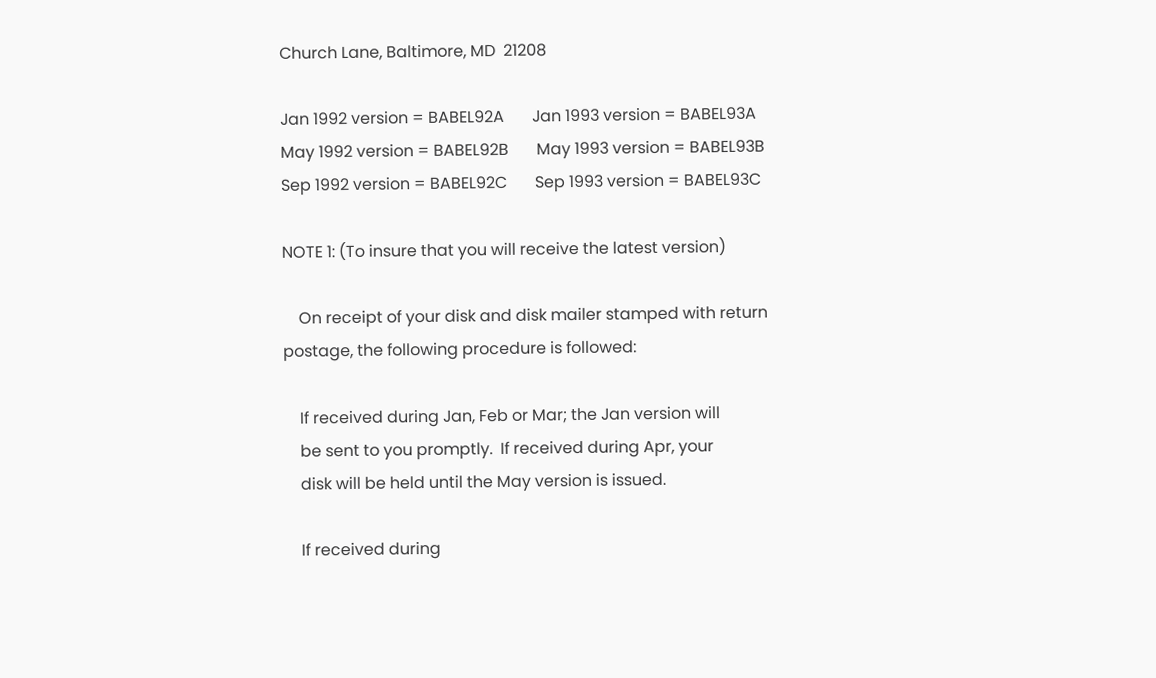Church Lane, Baltimore, MD  21208

Jan 1992 version = BABEL92A       Jan 1993 version = BABEL93A
May 1992 version = BABEL92B       May 1993 version = BABEL93B
Sep 1992 version = BABEL92C       Sep 1993 version = BABEL93C

NOTE 1: (To insure that you will receive the latest version)

    On receipt of your disk and disk mailer stamped with return
postage, the following procedure is followed:

    If received during Jan, Feb or Mar; the Jan version will
    be sent to you promptly.  If received during Apr, your
    disk will be held until the May version is issued.

    If received during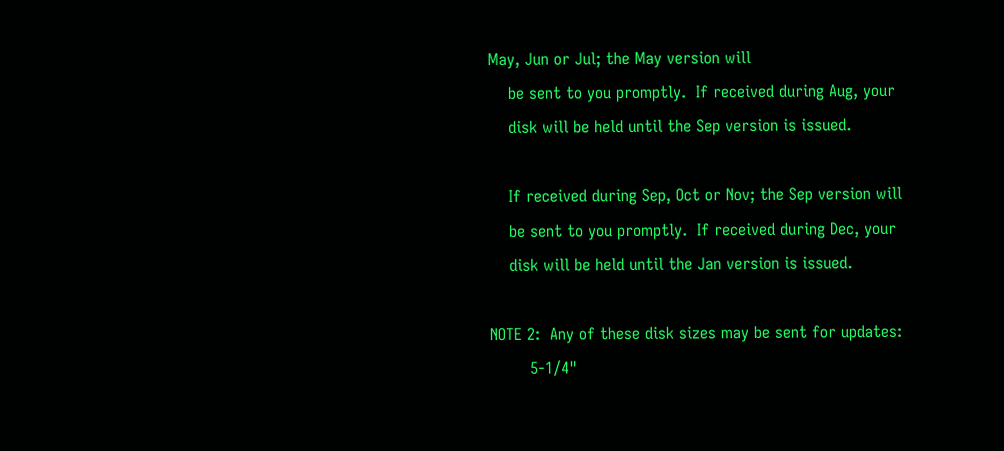May, Jun or Jul; the May version will
    be sent to you promptly.  If received during Aug, your
    disk will be held until the Sep version is issued.

    If received during Sep, Oct or Nov; the Sep version will
    be sent to you promptly.  If received during Dec, your
    disk will be held until the Jan version is issued.

NOTE 2:  Any of these disk sizes may be sent for updates:
        5-1/4"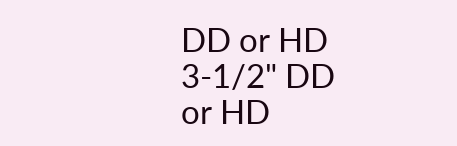DD or HD      3-1/2" DD or HD